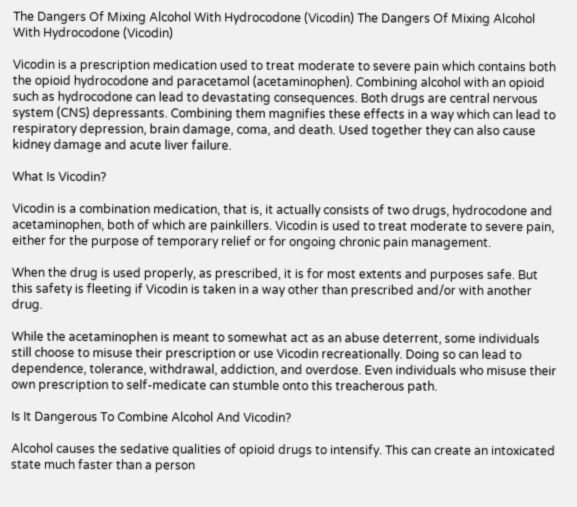The Dangers Of Mixing Alcohol With Hydrocodone (Vicodin) The Dangers Of Mixing Alcohol With Hydrocodone (Vicodin)

Vicodin is a prescription medication used to treat moderate to severe pain which contains both the opioid hydrocodone and paracetamol (acetaminophen). Combining alcohol with an opioid such as hydrocodone can lead to devastating consequences. Both drugs are central nervous system (CNS) depressants. Combining them magnifies these effects in a way which can lead to respiratory depression, brain damage, coma, and death. Used together they can also cause kidney damage and acute liver failure.

What Is Vicodin?

Vicodin is a combination medication, that is, it actually consists of two drugs, hydrocodone and acetaminophen, both of which are painkillers. Vicodin is used to treat moderate to severe pain, either for the purpose of temporary relief or for ongoing chronic pain management.

When the drug is used properly, as prescribed, it is for most extents and purposes safe. But this safety is fleeting if Vicodin is taken in a way other than prescribed and/or with another drug.

While the acetaminophen is meant to somewhat act as an abuse deterrent, some individuals still choose to misuse their prescription or use Vicodin recreationally. Doing so can lead to dependence, tolerance, withdrawal, addiction, and overdose. Even individuals who misuse their own prescription to self-medicate can stumble onto this treacherous path.

Is It Dangerous To Combine Alcohol And Vicodin?

Alcohol causes the sedative qualities of opioid drugs to intensify. This can create an intoxicated state much faster than a person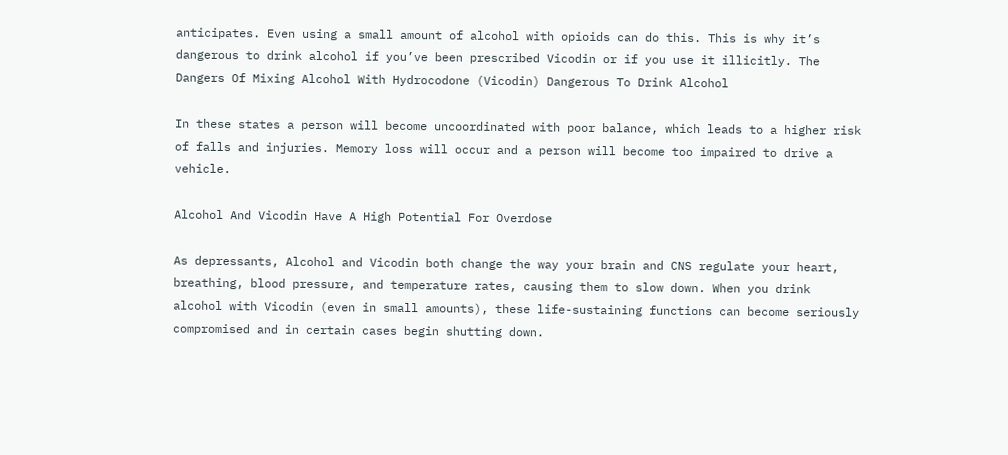anticipates. Even using a small amount of alcohol with opioids can do this. This is why it’s dangerous to drink alcohol if you’ve been prescribed Vicodin or if you use it illicitly. The Dangers Of Mixing Alcohol With Hydrocodone (Vicodin) Dangerous To Drink Alcohol

In these states a person will become uncoordinated with poor balance, which leads to a higher risk of falls and injuries. Memory loss will occur and a person will become too impaired to drive a vehicle.

Alcohol And Vicodin Have A High Potential For Overdose

As depressants, Alcohol and Vicodin both change the way your brain and CNS regulate your heart, breathing, blood pressure, and temperature rates, causing them to slow down. When you drink alcohol with Vicodin (even in small amounts), these life-sustaining functions can become seriously compromised and in certain cases begin shutting down.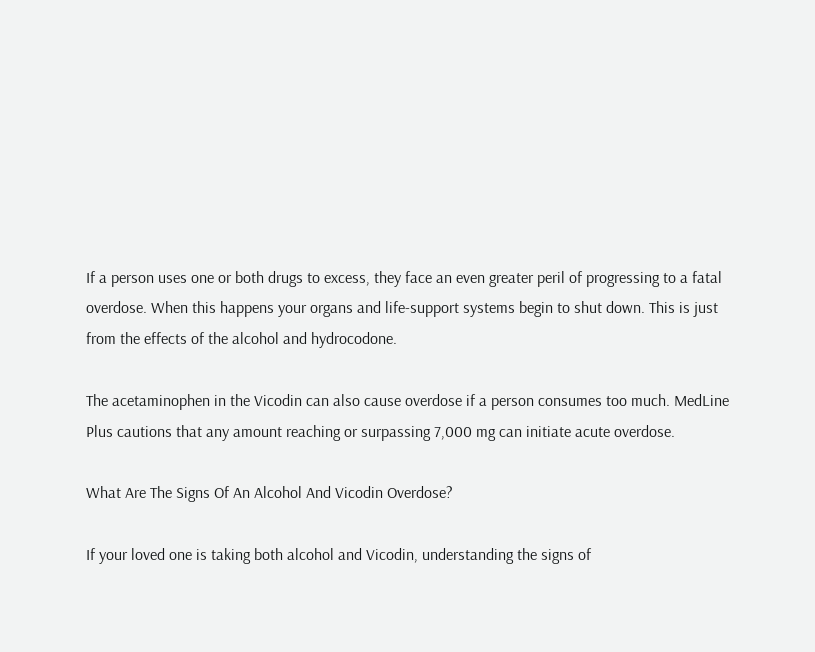If a person uses one or both drugs to excess, they face an even greater peril of progressing to a fatal overdose. When this happens your organs and life-support systems begin to shut down. This is just from the effects of the alcohol and hydrocodone.

The acetaminophen in the Vicodin can also cause overdose if a person consumes too much. MedLine Plus cautions that any amount reaching or surpassing 7,000 mg can initiate acute overdose.

What Are The Signs Of An Alcohol And Vicodin Overdose?

If your loved one is taking both alcohol and Vicodin, understanding the signs of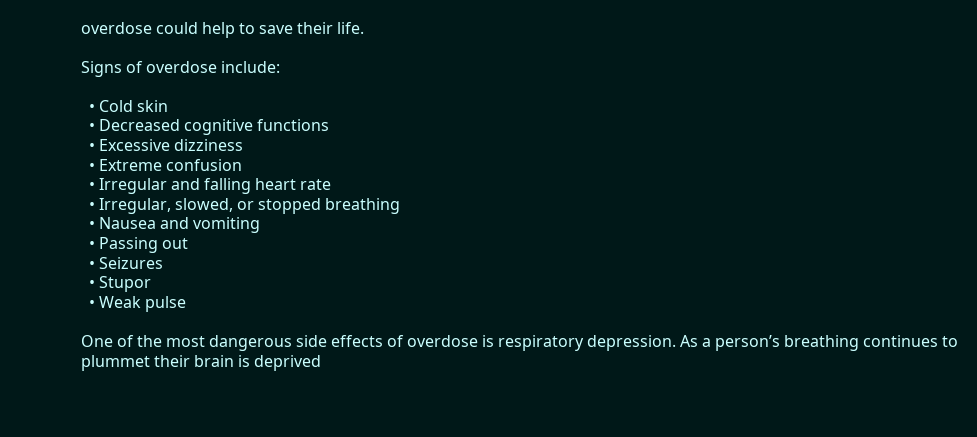overdose could help to save their life.

Signs of overdose include:

  • Cold skin
  • Decreased cognitive functions
  • Excessive dizziness
  • Extreme confusion
  • Irregular and falling heart rate
  • Irregular, slowed, or stopped breathing
  • Nausea and vomiting
  • Passing out
  • Seizures
  • Stupor
  • Weak pulse

One of the most dangerous side effects of overdose is respiratory depression. As a person’s breathing continues to plummet their brain is deprived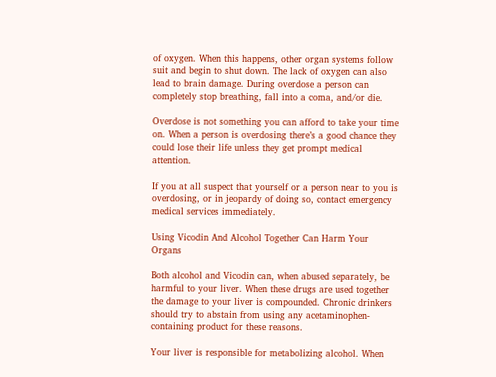of oxygen. When this happens, other organ systems follow suit and begin to shut down. The lack of oxygen can also lead to brain damage. During overdose a person can completely stop breathing, fall into a coma, and/or die.

Overdose is not something you can afford to take your time on. When a person is overdosing there’s a good chance they could lose their life unless they get prompt medical attention.

If you at all suspect that yourself or a person near to you is overdosing, or in jeopardy of doing so, contact emergency medical services immediately.

Using Vicodin And Alcohol Together Can Harm Your Organs

Both alcohol and Vicodin can, when abused separately, be harmful to your liver. When these drugs are used together the damage to your liver is compounded. Chronic drinkers should try to abstain from using any acetaminophen-containing product for these reasons.

Your liver is responsible for metabolizing alcohol. When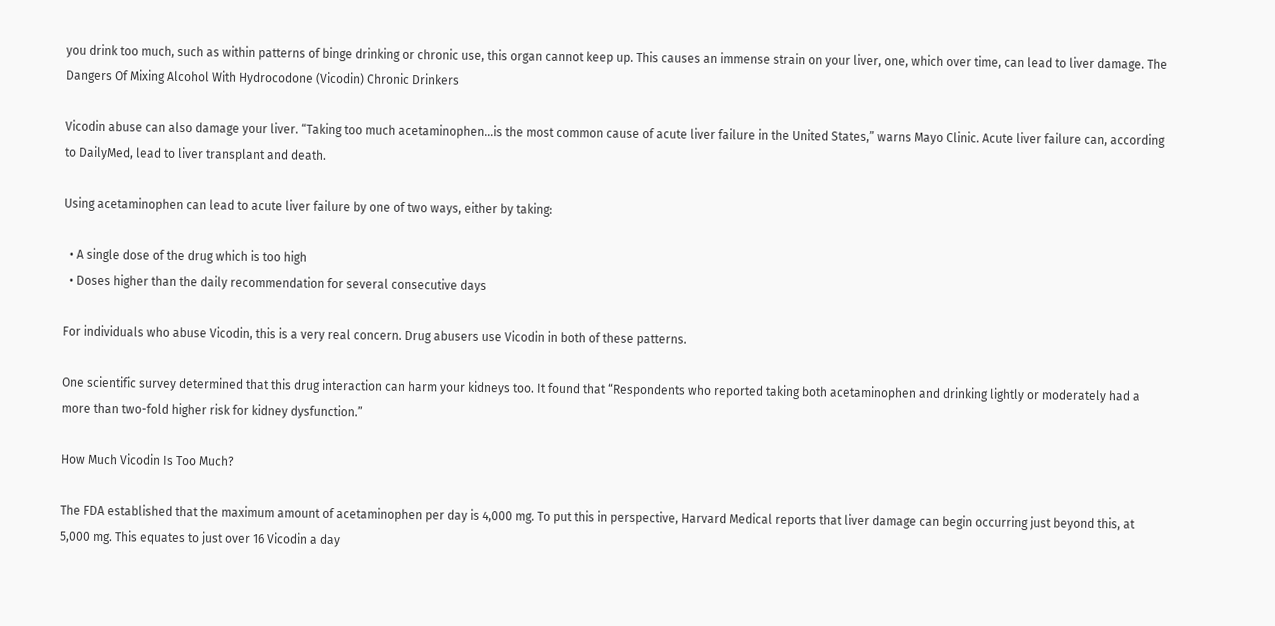you drink too much, such as within patterns of binge drinking or chronic use, this organ cannot keep up. This causes an immense strain on your liver, one, which over time, can lead to liver damage. The Dangers Of Mixing Alcohol With Hydrocodone (Vicodin) Chronic Drinkers

Vicodin abuse can also damage your liver. “Taking too much acetaminophen…is the most common cause of acute liver failure in the United States,” warns Mayo Clinic. Acute liver failure can, according to DailyMed, lead to liver transplant and death.

Using acetaminophen can lead to acute liver failure by one of two ways, either by taking:

  • A single dose of the drug which is too high
  • Doses higher than the daily recommendation for several consecutive days

For individuals who abuse Vicodin, this is a very real concern. Drug abusers use Vicodin in both of these patterns.

One scientific survey determined that this drug interaction can harm your kidneys too. It found that “Respondents who reported taking both acetaminophen and drinking lightly or moderately had a more than two-fold higher risk for kidney dysfunction.”

How Much Vicodin Is Too Much?

The FDA established that the maximum amount of acetaminophen per day is 4,000 mg. To put this in perspective, Harvard Medical reports that liver damage can begin occurring just beyond this, at 5,000 mg. This equates to just over 16 Vicodin a day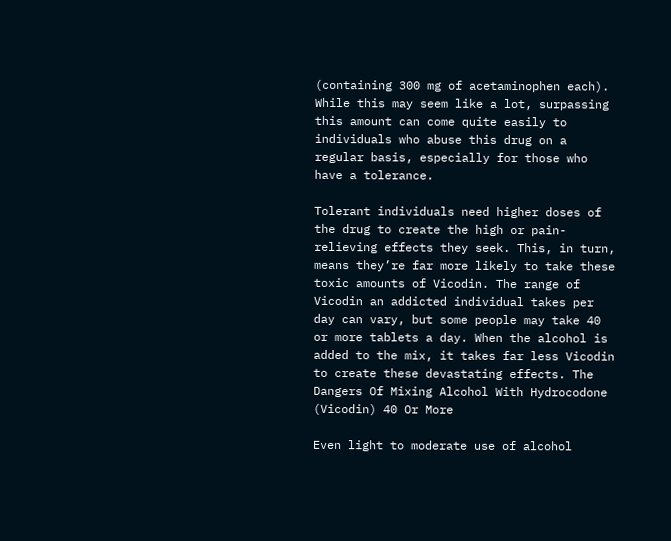(containing 300 mg of acetaminophen each). While this may seem like a lot, surpassing this amount can come quite easily to individuals who abuse this drug on a regular basis, especially for those who have a tolerance.

Tolerant individuals need higher doses of the drug to create the high or pain-relieving effects they seek. This, in turn, means they’re far more likely to take these toxic amounts of Vicodin. The range of Vicodin an addicted individual takes per day can vary, but some people may take 40 or more tablets a day. When the alcohol is added to the mix, it takes far less Vicodin to create these devastating effects. The Dangers Of Mixing Alcohol With Hydrocodone (Vicodin) 40 Or More

Even light to moderate use of alcohol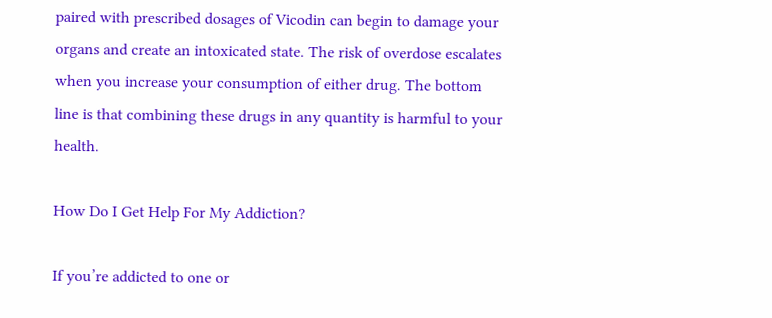paired with prescribed dosages of Vicodin can begin to damage your organs and create an intoxicated state. The risk of overdose escalates when you increase your consumption of either drug. The bottom line is that combining these drugs in any quantity is harmful to your health.

How Do I Get Help For My Addiction?

If you’re addicted to one or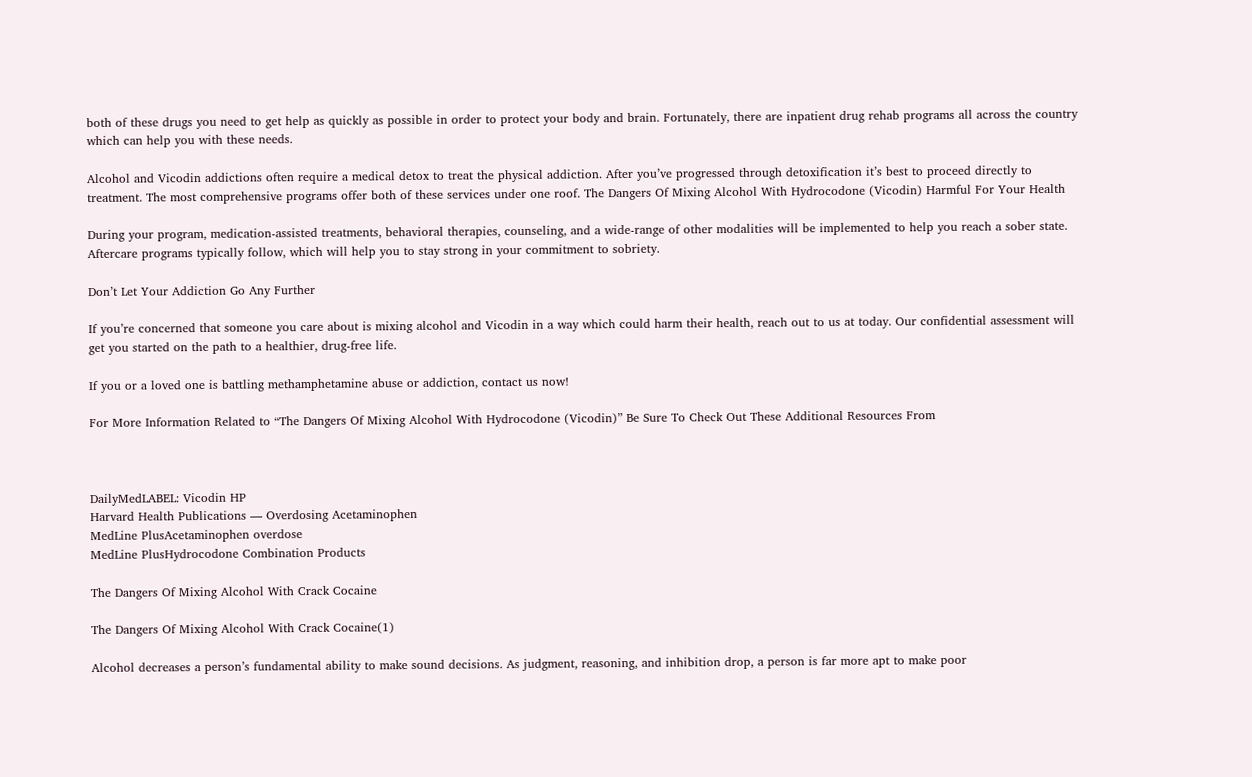both of these drugs you need to get help as quickly as possible in order to protect your body and brain. Fortunately, there are inpatient drug rehab programs all across the country which can help you with these needs.

Alcohol and Vicodin addictions often require a medical detox to treat the physical addiction. After you’ve progressed through detoxification it’s best to proceed directly to treatment. The most comprehensive programs offer both of these services under one roof. The Dangers Of Mixing Alcohol With Hydrocodone (Vicodin) Harmful For Your Health

During your program, medication-assisted treatments, behavioral therapies, counseling, and a wide-range of other modalities will be implemented to help you reach a sober state. Aftercare programs typically follow, which will help you to stay strong in your commitment to sobriety.

Don’t Let Your Addiction Go Any Further

If you’re concerned that someone you care about is mixing alcohol and Vicodin in a way which could harm their health, reach out to us at today. Our confidential assessment will get you started on the path to a healthier, drug-free life.

If you or a loved one is battling methamphetamine abuse or addiction, contact us now!

For More Information Related to “The Dangers Of Mixing Alcohol With Hydrocodone (Vicodin)” Be Sure To Check Out These Additional Resources From



DailyMedLABEL: Vicodin HP
Harvard Health Publications — Overdosing Acetaminophen
MedLine PlusAcetaminophen overdose
MedLine PlusHydrocodone Combination Products

The Dangers Of Mixing Alcohol With Crack Cocaine

The Dangers Of Mixing Alcohol With Crack Cocaine(1)

Alcohol decreases a person’s fundamental ability to make sound decisions. As judgment, reasoning, and inhibition drop, a person is far more apt to make poor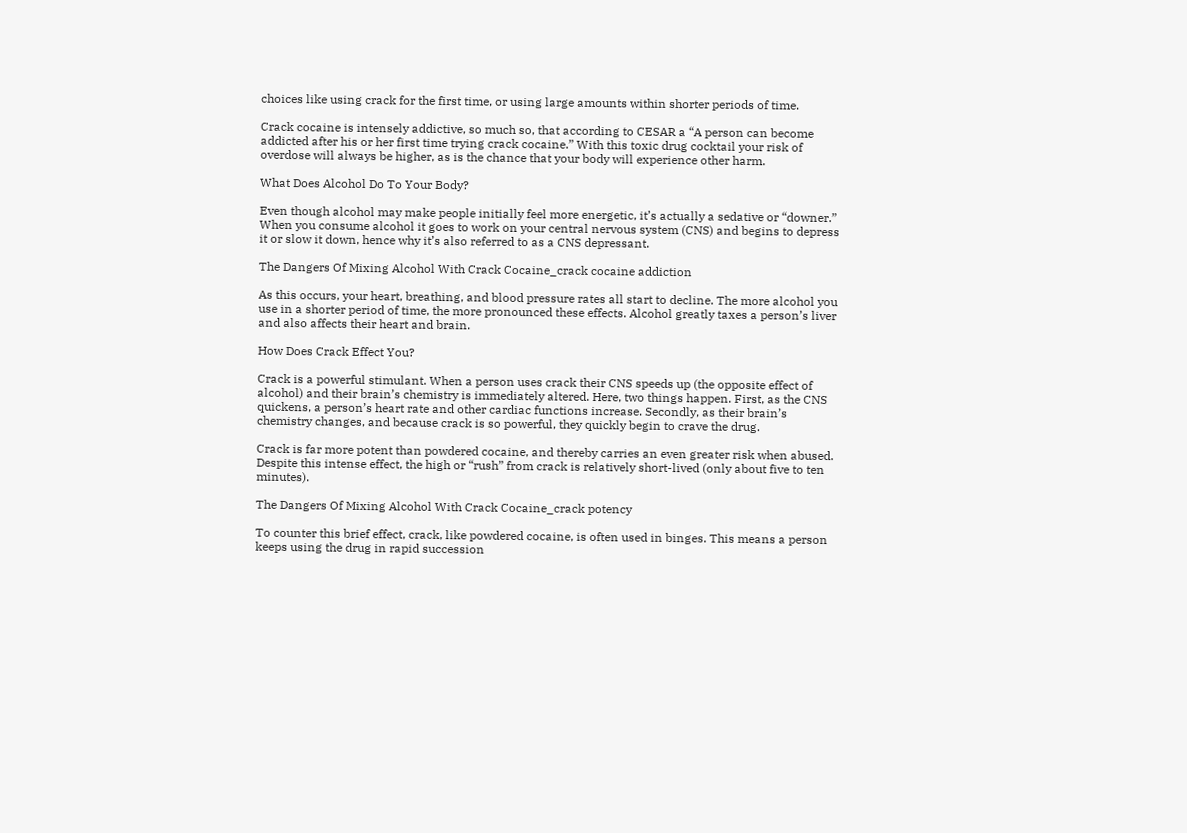choices like using crack for the first time, or using large amounts within shorter periods of time.

Crack cocaine is intensely addictive, so much so, that according to CESAR a “A person can become addicted after his or her first time trying crack cocaine.” With this toxic drug cocktail your risk of overdose will always be higher, as is the chance that your body will experience other harm.

What Does Alcohol Do To Your Body?

Even though alcohol may make people initially feel more energetic, it’s actually a sedative or “downer.”  When you consume alcohol it goes to work on your central nervous system (CNS) and begins to depress it or slow it down, hence why it’s also referred to as a CNS depressant.

The Dangers Of Mixing Alcohol With Crack Cocaine_crack cocaine addiction

As this occurs, your heart, breathing, and blood pressure rates all start to decline. The more alcohol you use in a shorter period of time, the more pronounced these effects. Alcohol greatly taxes a person’s liver and also affects their heart and brain.

How Does Crack Effect You?

Crack is a powerful stimulant. When a person uses crack their CNS speeds up (the opposite effect of alcohol) and their brain’s chemistry is immediately altered. Here, two things happen. First, as the CNS quickens, a person’s heart rate and other cardiac functions increase. Secondly, as their brain’s chemistry changes, and because crack is so powerful, they quickly begin to crave the drug.

Crack is far more potent than powdered cocaine, and thereby carries an even greater risk when abused. Despite this intense effect, the high or “rush” from crack is relatively short-lived (only about five to ten minutes).

The Dangers Of Mixing Alcohol With Crack Cocaine_crack potency

To counter this brief effect, crack, like powdered cocaine, is often used in binges. This means a person keeps using the drug in rapid succession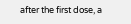after the first dose, a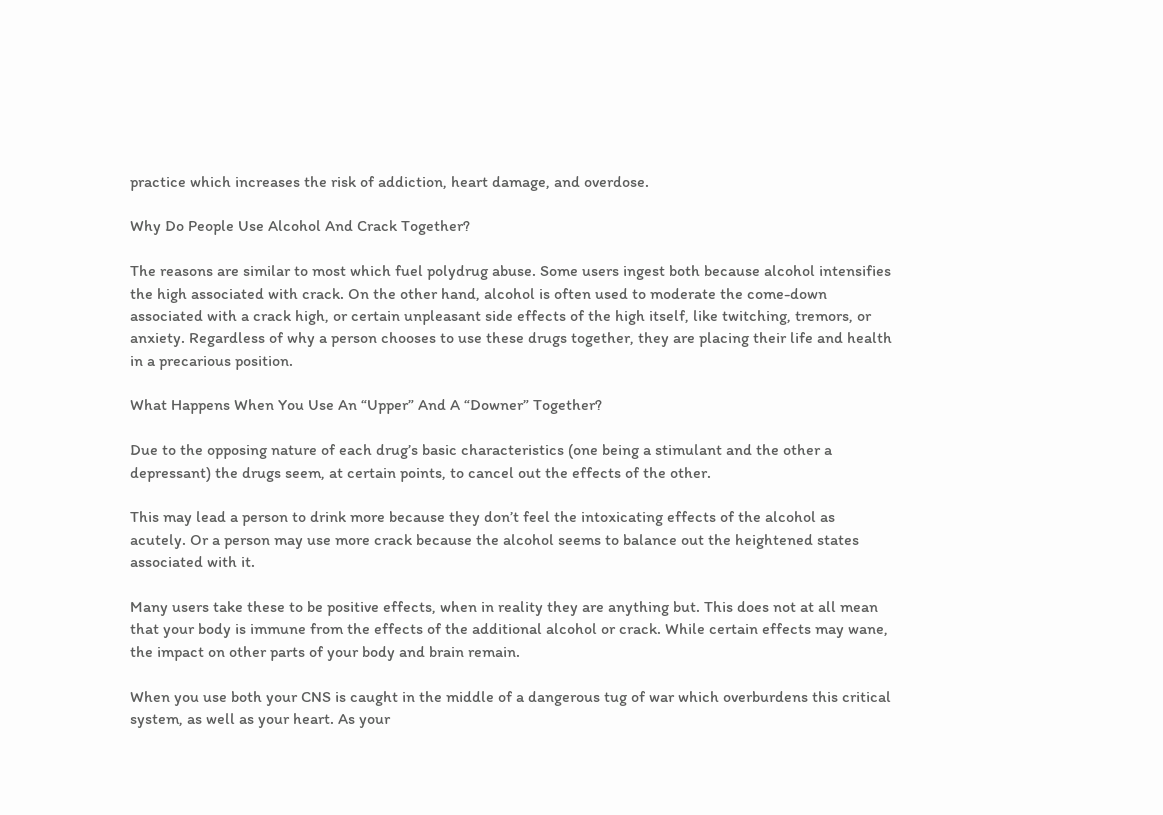practice which increases the risk of addiction, heart damage, and overdose.

Why Do People Use Alcohol And Crack Together?

The reasons are similar to most which fuel polydrug abuse. Some users ingest both because alcohol intensifies the high associated with crack. On the other hand, alcohol is often used to moderate the come-down associated with a crack high, or certain unpleasant side effects of the high itself, like twitching, tremors, or anxiety. Regardless of why a person chooses to use these drugs together, they are placing their life and health in a precarious position.

What Happens When You Use An “Upper” And A “Downer” Together?

Due to the opposing nature of each drug’s basic characteristics (one being a stimulant and the other a depressant) the drugs seem, at certain points, to cancel out the effects of the other.

This may lead a person to drink more because they don’t feel the intoxicating effects of the alcohol as acutely. Or a person may use more crack because the alcohol seems to balance out the heightened states associated with it.

Many users take these to be positive effects, when in reality they are anything but. This does not at all mean that your body is immune from the effects of the additional alcohol or crack. While certain effects may wane, the impact on other parts of your body and brain remain.

When you use both your CNS is caught in the middle of a dangerous tug of war which overburdens this critical system, as well as your heart. As your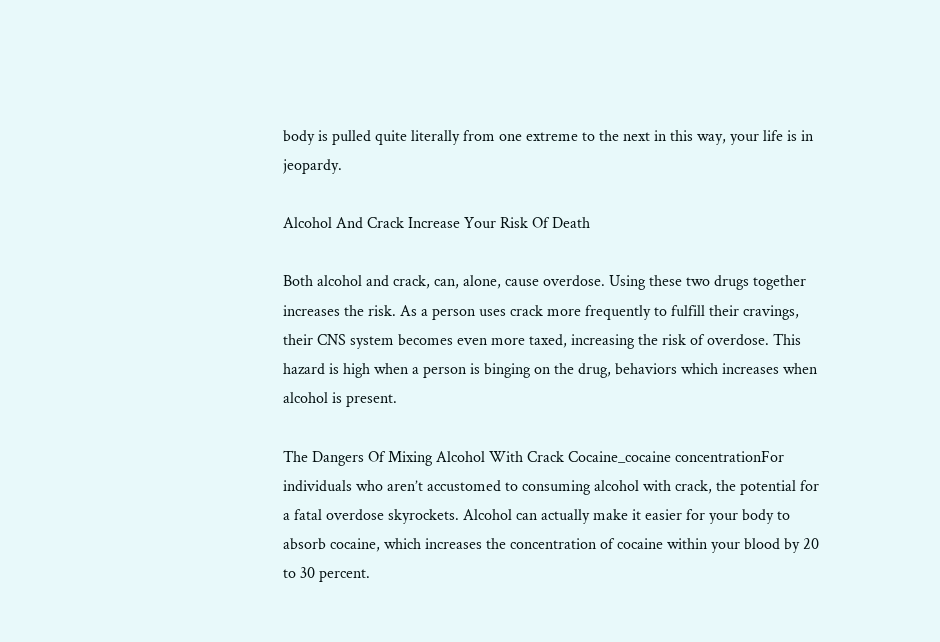body is pulled quite literally from one extreme to the next in this way, your life is in jeopardy.

Alcohol And Crack Increase Your Risk Of Death

Both alcohol and crack, can, alone, cause overdose. Using these two drugs together increases the risk. As a person uses crack more frequently to fulfill their cravings, their CNS system becomes even more taxed, increasing the risk of overdose. This hazard is high when a person is binging on the drug, behaviors which increases when alcohol is present.

The Dangers Of Mixing Alcohol With Crack Cocaine_cocaine concentrationFor individuals who aren’t accustomed to consuming alcohol with crack, the potential for a fatal overdose skyrockets. Alcohol can actually make it easier for your body to absorb cocaine, which increases the concentration of cocaine within your blood by 20 to 30 percent.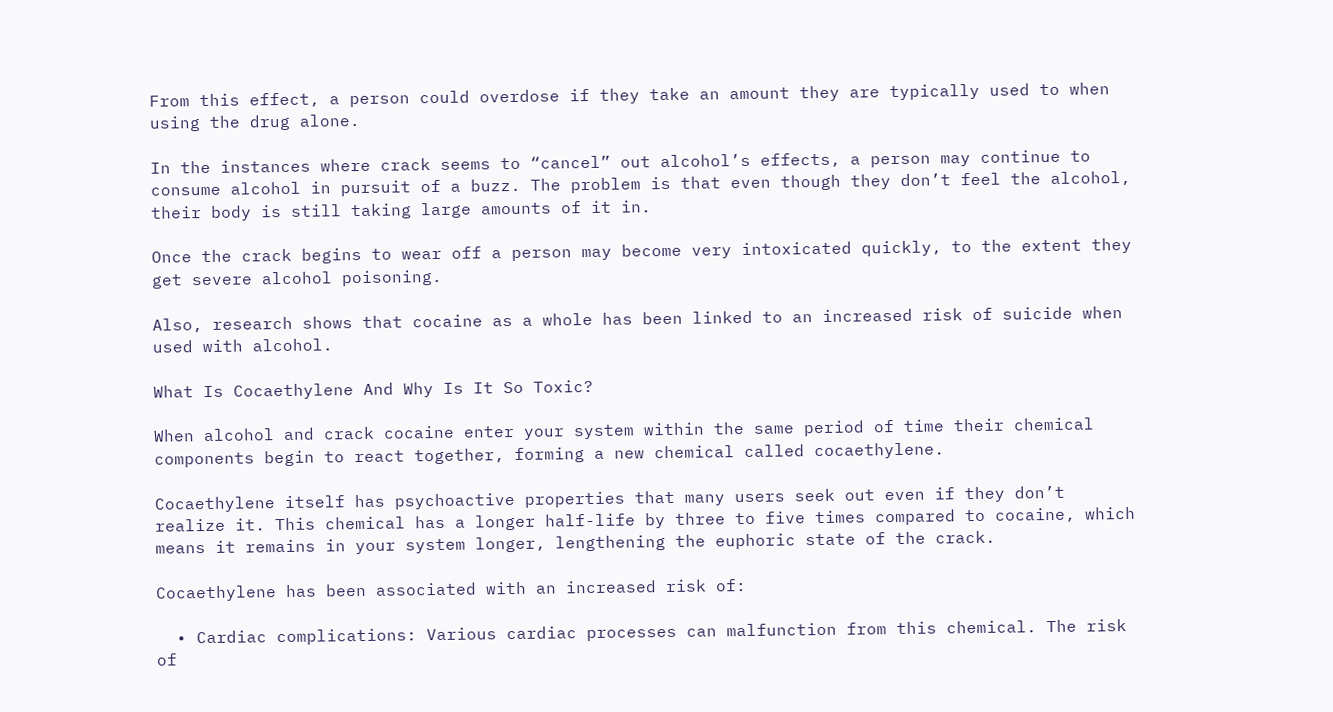From this effect, a person could overdose if they take an amount they are typically used to when using the drug alone.

In the instances where crack seems to “cancel” out alcohol’s effects, a person may continue to consume alcohol in pursuit of a buzz. The problem is that even though they don’t feel the alcohol, their body is still taking large amounts of it in.

Once the crack begins to wear off a person may become very intoxicated quickly, to the extent they get severe alcohol poisoning.

Also, research shows that cocaine as a whole has been linked to an increased risk of suicide when used with alcohol.

What Is Cocaethylene And Why Is It So Toxic?

When alcohol and crack cocaine enter your system within the same period of time their chemical components begin to react together, forming a new chemical called cocaethylene.

Cocaethylene itself has psychoactive properties that many users seek out even if they don’t realize it. This chemical has a longer half-life by three to five times compared to cocaine, which means it remains in your system longer, lengthening the euphoric state of the crack.

Cocaethylene has been associated with an increased risk of:

  • Cardiac complications: Various cardiac processes can malfunction from this chemical. The risk of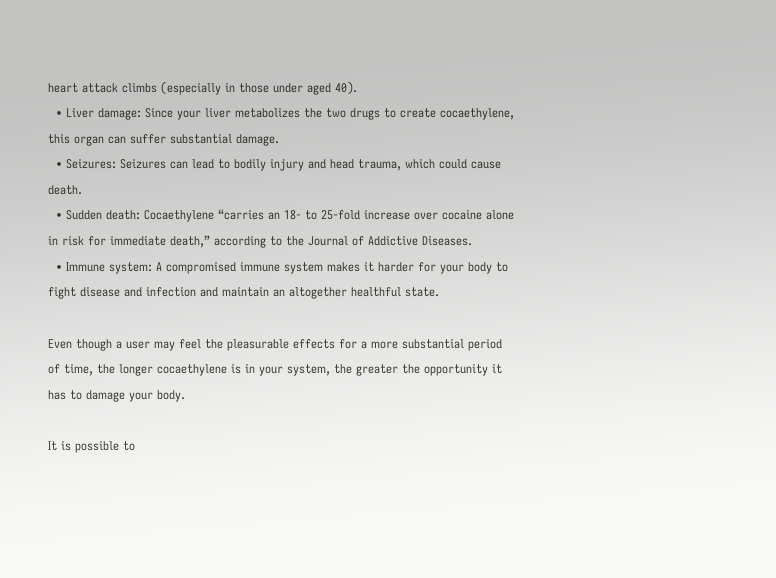heart attack climbs (especially in those under aged 40).
  • Liver damage: Since your liver metabolizes the two drugs to create cocaethylene, this organ can suffer substantial damage.
  • Seizures: Seizures can lead to bodily injury and head trauma, which could cause death.
  • Sudden death: Cocaethylene “carries an 18- to 25-fold increase over cocaine alone in risk for immediate death,” according to the Journal of Addictive Diseases.
  • Immune system: A compromised immune system makes it harder for your body to fight disease and infection and maintain an altogether healthful state.

Even though a user may feel the pleasurable effects for a more substantial period of time, the longer cocaethylene is in your system, the greater the opportunity it has to damage your body.

It is possible to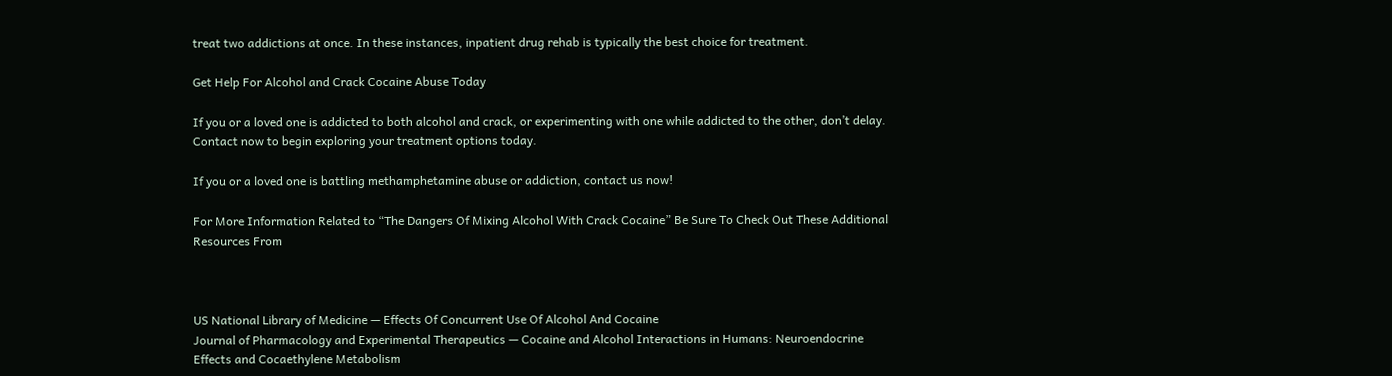treat two addictions at once. In these instances, inpatient drug rehab is typically the best choice for treatment.

Get Help For Alcohol and Crack Cocaine Abuse Today

If you or a loved one is addicted to both alcohol and crack, or experimenting with one while addicted to the other, don’t delay. Contact now to begin exploring your treatment options today.

If you or a loved one is battling methamphetamine abuse or addiction, contact us now!

For More Information Related to “The Dangers Of Mixing Alcohol With Crack Cocaine” Be Sure To Check Out These Additional Resources From



US National Library of Medicine — Effects Of Concurrent Use Of Alcohol And Cocaine
Journal of Pharmacology and Experimental Therapeutics — Cocaine and Alcohol Interactions in Humans: Neuroendocrine Effects and Cocaethylene Metabolism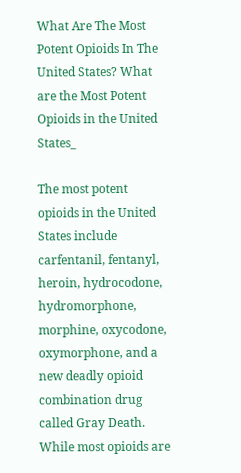What Are The Most Potent Opioids In The United States? What are the Most Potent Opioids in the United States_

The most potent opioids in the United States include carfentanil, fentanyl, heroin, hydrocodone, hydromorphone, morphine, oxycodone, oxymorphone, and a new deadly opioid combination drug called Gray Death. While most opioids are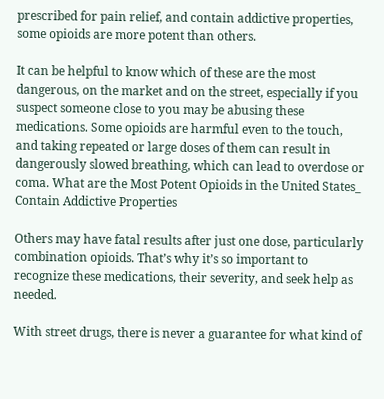prescribed for pain relief, and contain addictive properties, some opioids are more potent than others.

It can be helpful to know which of these are the most dangerous, on the market and on the street, especially if you suspect someone close to you may be abusing these medications. Some opioids are harmful even to the touch, and taking repeated or large doses of them can result in dangerously slowed breathing, which can lead to overdose or coma. What are the Most Potent Opioids in the United States_ Contain Addictive Properties

Others may have fatal results after just one dose, particularly combination opioids. That’s why it’s so important to recognize these medications, their severity, and seek help as needed.

With street drugs, there is never a guarantee for what kind of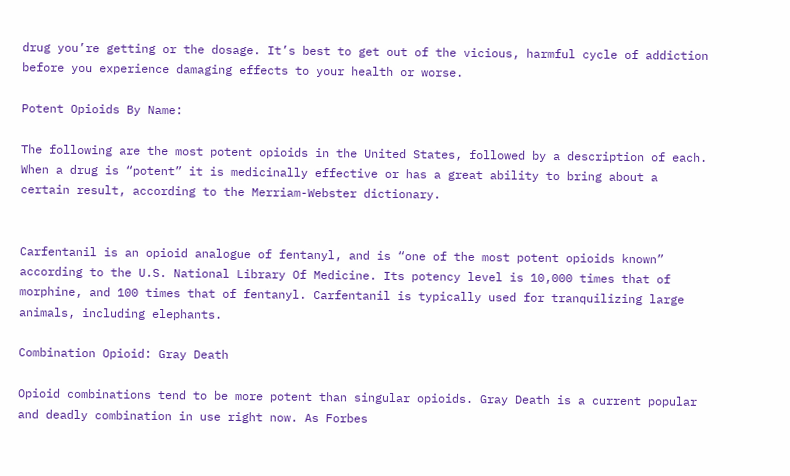drug you’re getting or the dosage. It’s best to get out of the vicious, harmful cycle of addiction before you experience damaging effects to your health or worse.

Potent Opioids By Name:

The following are the most potent opioids in the United States, followed by a description of each. When a drug is “potent” it is medicinally effective or has a great ability to bring about a certain result, according to the Merriam-Webster dictionary.


Carfentanil is an opioid analogue of fentanyl, and is “one of the most potent opioids known” according to the U.S. National Library Of Medicine. Its potency level is 10,000 times that of morphine, and 100 times that of fentanyl. Carfentanil is typically used for tranquilizing large animals, including elephants.

Combination Opioid: Gray Death

Opioid combinations tend to be more potent than singular opioids. Gray Death is a current popular and deadly combination in use right now. As Forbes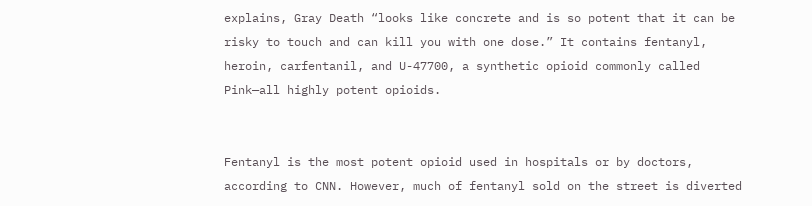explains, Gray Death “looks like concrete and is so potent that it can be risky to touch and can kill you with one dose.” It contains fentanyl, heroin, carfentanil, and U-47700, a synthetic opioid commonly called Pink—all highly potent opioids.


Fentanyl is the most potent opioid used in hospitals or by doctors, according to CNN. However, much of fentanyl sold on the street is diverted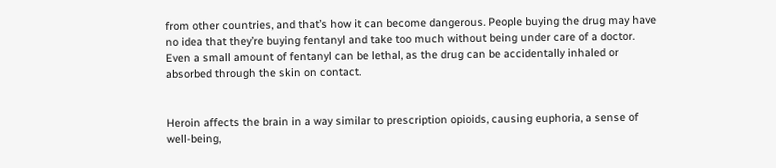from other countries, and that’s how it can become dangerous. People buying the drug may have no idea that they’re buying fentanyl and take too much without being under care of a doctor. Even a small amount of fentanyl can be lethal, as the drug can be accidentally inhaled or absorbed through the skin on contact.


Heroin affects the brain in a way similar to prescription opioids, causing euphoria, a sense of well-being,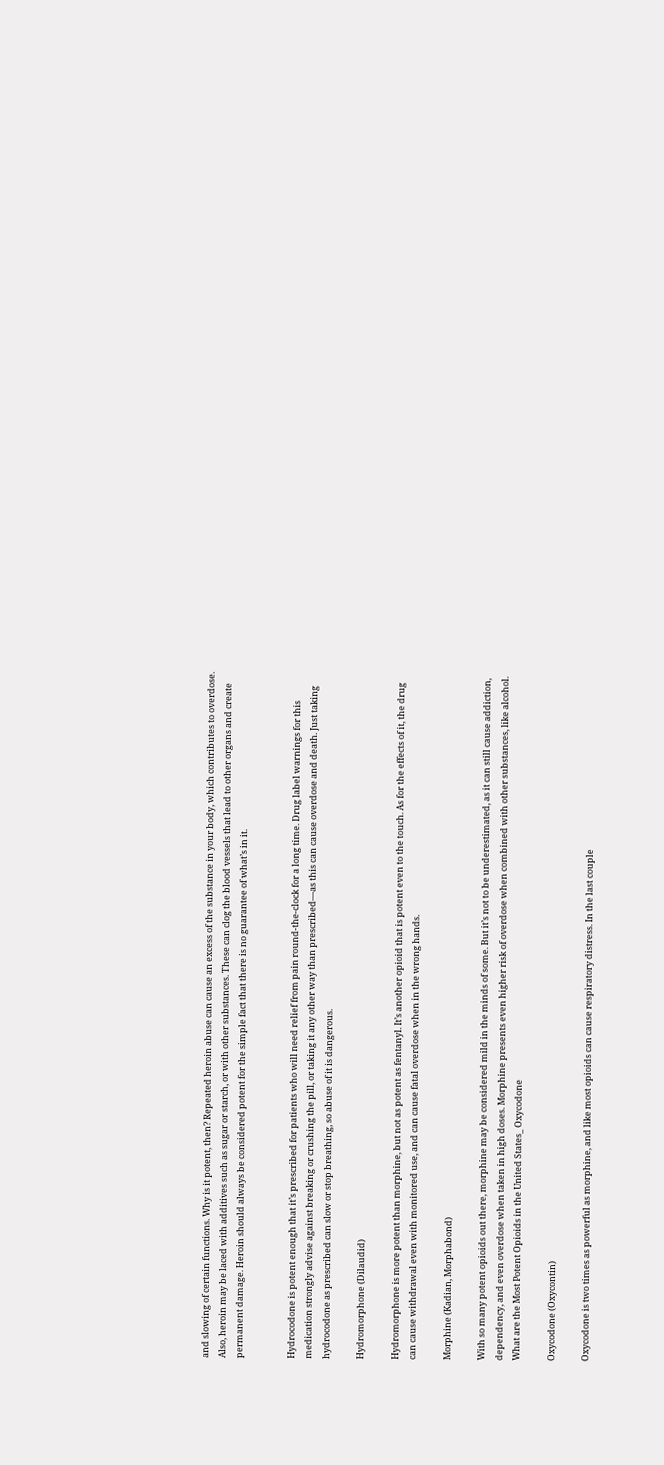and slowing of certain functions. Why is it potent, then? Repeated heroin abuse can cause an excess of the substance in your body, which contributes to overdose. Also, heroin may be laced with additives such as sugar or starch, or with other substances. These can clog the blood vessels that lead to other organs and create permanent damage. Heroin should always be considered potent for the simple fact that there is no guarantee of what’s in it.


Hydrocodone is potent enough that it’s prescribed for patients who will need relief from pain round-the-clock for a long time. Drug label warnings for this medication strongly advise against breaking or crushing the pill, or taking it any other way than prescribed—as this can cause overdose and death. Just taking hydrocodone as prescribed can slow or stop breathing, so abuse of it is dangerous.

Hydromorphone (Dilaudid)

Hydromorphone is more potent than morphine, but not as potent as fentanyl. It’s another opioid that is potent even to the touch. As for the effects of it, the drug can cause withdrawal even with monitored use, and can cause fatal overdose when in the wrong hands.

Morphine (Kadian, Morphabond)

With so many potent opioids out there, morphine may be considered mild in the minds of some. But it’s not to be underestimated, as it can still cause addiction, dependency, and even overdose when taken in high doses. Morphine presents even higher risk of overdose when combined with other substances, like alcohol. What are the Most Potent Opioids in the United States_ Oxycodone

Oxycodone (Oxycontin)

Oxycodone is two times as powerful as morphine, and like most opioids can cause respiratory distress. In the last couple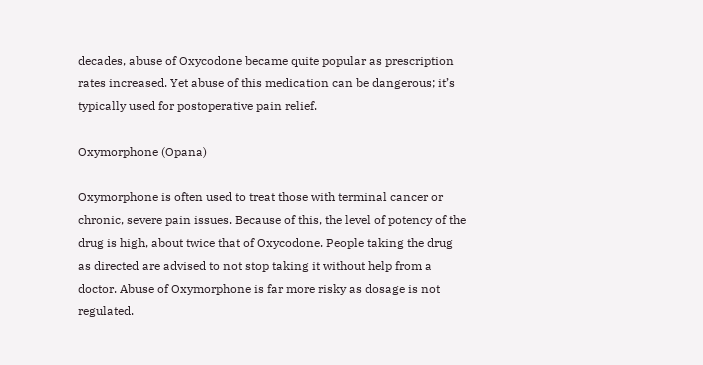decades, abuse of Oxycodone became quite popular as prescription rates increased. Yet abuse of this medication can be dangerous; it’s typically used for postoperative pain relief.

Oxymorphone (Opana)

Oxymorphone is often used to treat those with terminal cancer or chronic, severe pain issues. Because of this, the level of potency of the drug is high, about twice that of Oxycodone. People taking the drug as directed are advised to not stop taking it without help from a doctor. Abuse of Oxymorphone is far more risky as dosage is not regulated.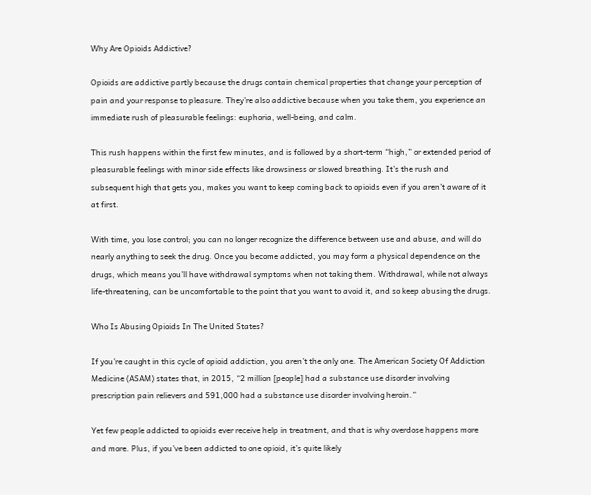Why Are Opioids Addictive?

Opioids are addictive partly because the drugs contain chemical properties that change your perception of pain and your response to pleasure. They’re also addictive because when you take them, you experience an immediate rush of pleasurable feelings: euphoria, well-being, and calm.

This rush happens within the first few minutes, and is followed by a short-term “high,” or extended period of pleasurable feelings with minor side effects like drowsiness or slowed breathing. It’s the rush and subsequent high that gets you, makes you want to keep coming back to opioids even if you aren’t aware of it at first.

With time, you lose control; you can no longer recognize the difference between use and abuse, and will do nearly anything to seek the drug. Once you become addicted, you may form a physical dependence on the drugs, which means you’ll have withdrawal symptoms when not taking them. Withdrawal, while not always life-threatening, can be uncomfortable to the point that you want to avoid it, and so keep abusing the drugs.

Who Is Abusing Opioids In The United States?

If you’re caught in this cycle of opioid addiction, you aren’t the only one. The American Society Of Addiction Medicine (ASAM) states that, in 2015, “2 million [people] had a substance use disorder involving prescription pain relievers and 591,000 had a substance use disorder involving heroin.”

Yet few people addicted to opioids ever receive help in treatment, and that is why overdose happens more and more. Plus, if you’ve been addicted to one opioid, it’s quite likely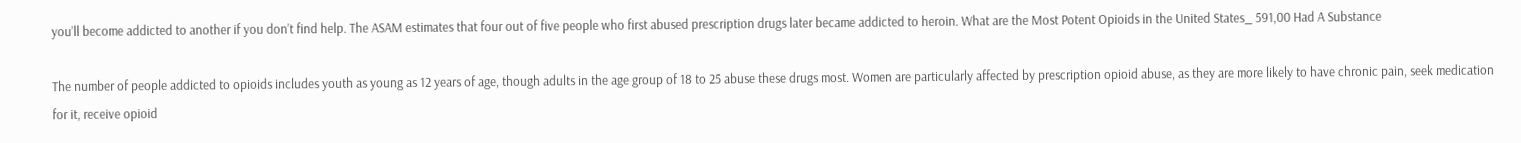you’ll become addicted to another if you don’t find help. The ASAM estimates that four out of five people who first abused prescription drugs later became addicted to heroin. What are the Most Potent Opioids in the United States_ 591,00 Had A Substance

The number of people addicted to opioids includes youth as young as 12 years of age, though adults in the age group of 18 to 25 abuse these drugs most. Women are particularly affected by prescription opioid abuse, as they are more likely to have chronic pain, seek medication for it, receive opioid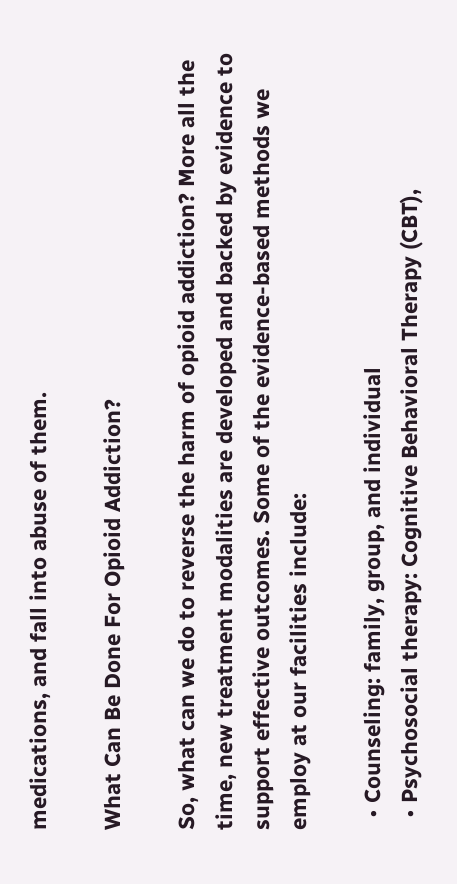medications, and fall into abuse of them.

What Can Be Done For Opioid Addiction?

So, what can we do to reverse the harm of opioid addiction? More all the time, new treatment modalities are developed and backed by evidence to support effective outcomes. Some of the evidence-based methods we employ at our facilities include:

  • Counseling: family, group, and individual
  • Psychosocial therapy: Cognitive Behavioral Therapy (CBT),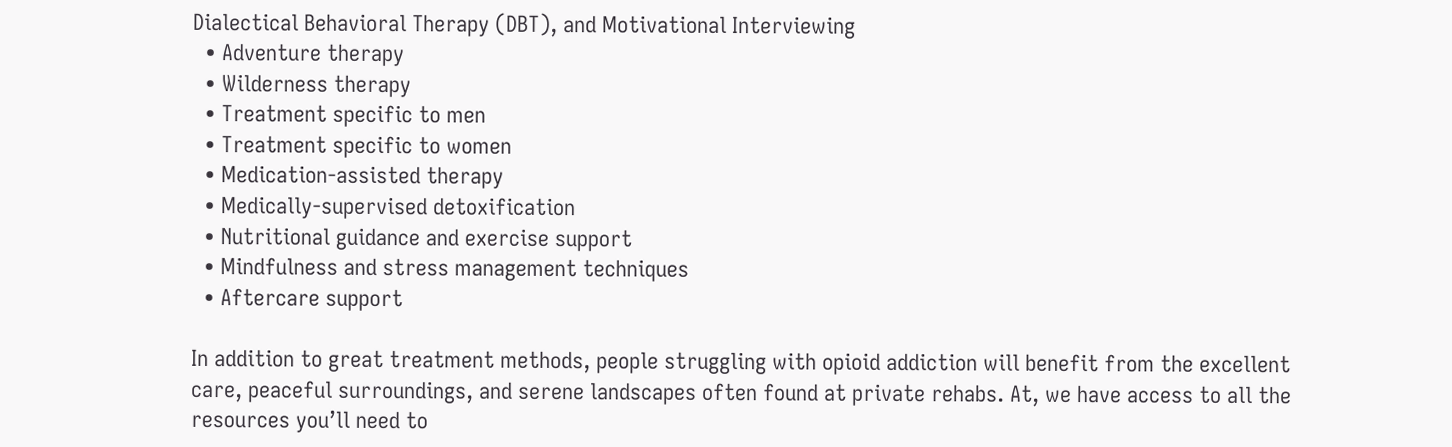Dialectical Behavioral Therapy (DBT), and Motivational Interviewing
  • Adventure therapy
  • Wilderness therapy
  • Treatment specific to men
  • Treatment specific to women
  • Medication-assisted therapy
  • Medically-supervised detoxification
  • Nutritional guidance and exercise support
  • Mindfulness and stress management techniques
  • Aftercare support

In addition to great treatment methods, people struggling with opioid addiction will benefit from the excellent care, peaceful surroundings, and serene landscapes often found at private rehabs. At, we have access to all the resources you’ll need to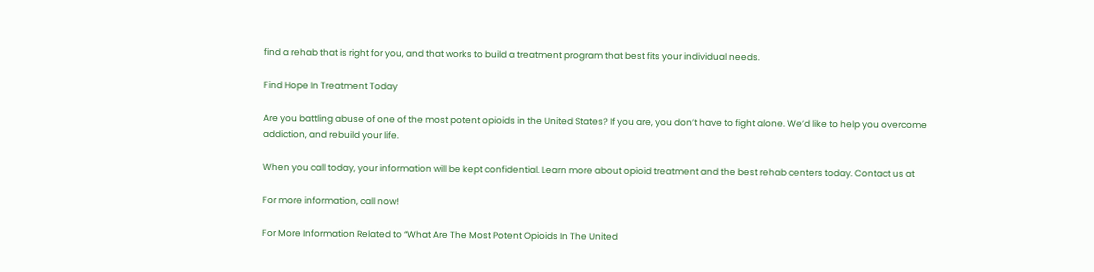find a rehab that is right for you, and that works to build a treatment program that best fits your individual needs.

Find Hope In Treatment Today

Are you battling abuse of one of the most potent opioids in the United States? If you are, you don’t have to fight alone. We’d like to help you overcome addiction, and rebuild your life.

When you call today, your information will be kept confidential. Learn more about opioid treatment and the best rehab centers today. Contact us at

For more information, call now!

For More Information Related to “What Are The Most Potent Opioids In The United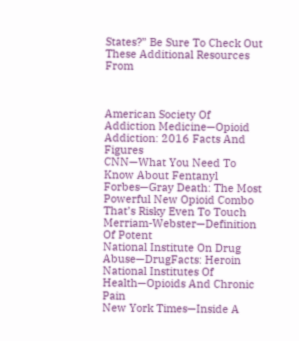States?” Be Sure To Check Out These Additional Resources From



American Society Of Addiction Medicine—Opioid Addiction: 2016 Facts And Figures
CNN—What You Need To Know About Fentanyl
Forbes—Gray Death: The Most Powerful New Opioid Combo That’s Risky Even To Touch
Merriam-Webster—Definition Of Potent
National Institute On Drug Abuse—DrugFacts: Heroin
National Institutes Of Health—Opioids And Chronic Pain
New York Times—Inside A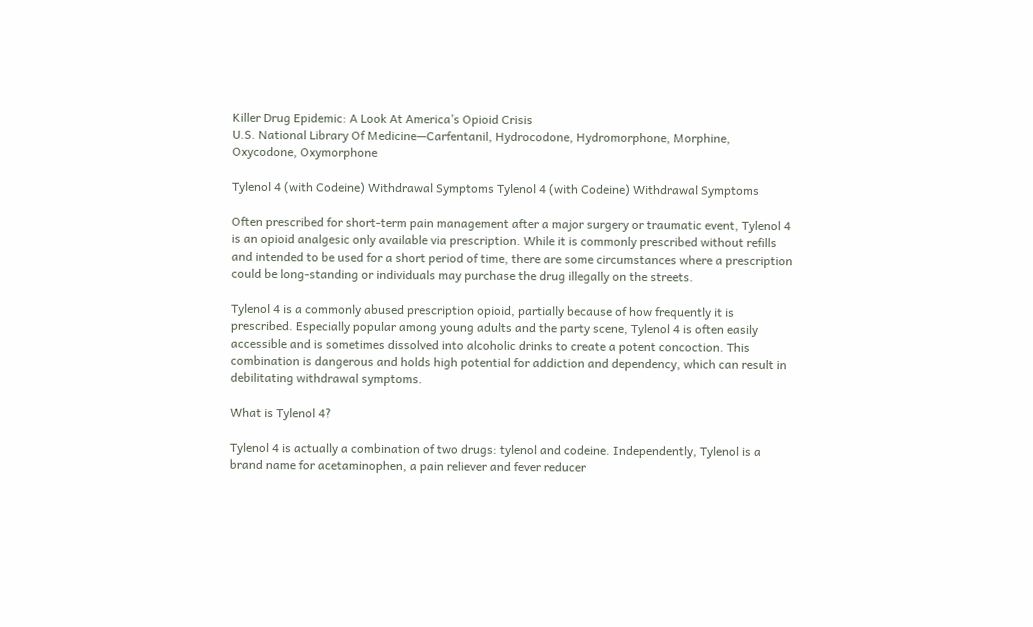Killer Drug Epidemic: A Look At America’s Opioid Crisis
U.S. National Library Of Medicine—Carfentanil, Hydrocodone, Hydromorphone, Morphine, Oxycodone, Oxymorphone

Tylenol 4 (with Codeine) Withdrawal Symptoms Tylenol 4 (with Codeine) Withdrawal Symptoms

Often prescribed for short-term pain management after a major surgery or traumatic event, Tylenol 4 is an opioid analgesic only available via prescription. While it is commonly prescribed without refills and intended to be used for a short period of time, there are some circumstances where a prescription could be long-standing or individuals may purchase the drug illegally on the streets.

Tylenol 4 is a commonly abused prescription opioid, partially because of how frequently it is prescribed. Especially popular among young adults and the party scene, Tylenol 4 is often easily accessible and is sometimes dissolved into alcoholic drinks to create a potent concoction. This combination is dangerous and holds high potential for addiction and dependency, which can result in debilitating withdrawal symptoms.

What is Tylenol 4?

Tylenol 4 is actually a combination of two drugs: tylenol and codeine. Independently, Tylenol is a brand name for acetaminophen, a pain reliever and fever reducer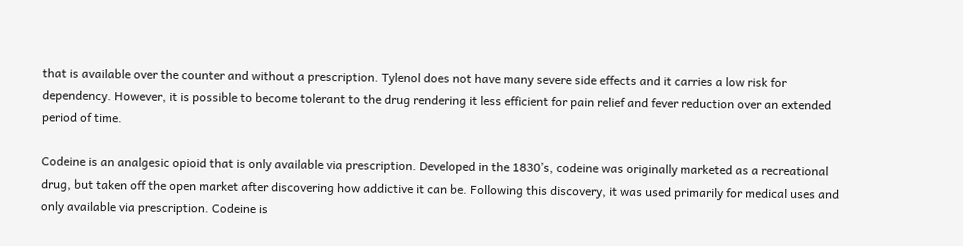that is available over the counter and without a prescription. Tylenol does not have many severe side effects and it carries a low risk for dependency. However, it is possible to become tolerant to the drug rendering it less efficient for pain relief and fever reduction over an extended period of time.

Codeine is an analgesic opioid that is only available via prescription. Developed in the 1830’s, codeine was originally marketed as a recreational drug, but taken off the open market after discovering how addictive it can be. Following this discovery, it was used primarily for medical uses and only available via prescription. Codeine is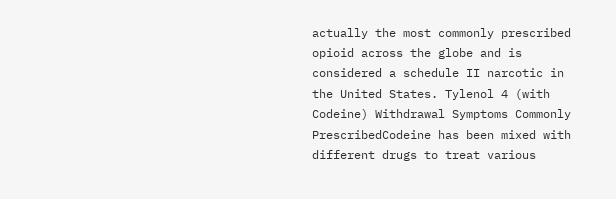actually the most commonly prescribed opioid across the globe and is considered a schedule II narcotic in the United States. Tylenol 4 (with Codeine) Withdrawal Symptoms Commonly PrescribedCodeine has been mixed with different drugs to treat various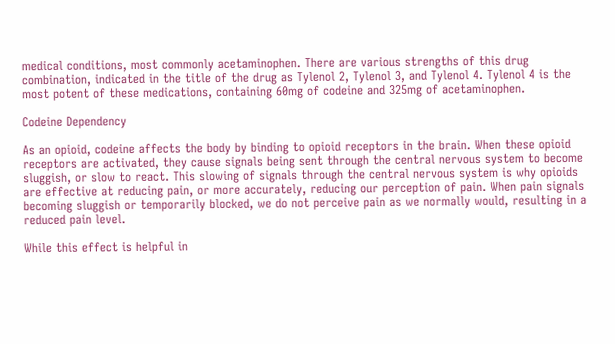medical conditions, most commonly acetaminophen. There are various strengths of this drug combination, indicated in the title of the drug as Tylenol 2, Tylenol 3, and Tylenol 4. Tylenol 4 is the most potent of these medications, containing 60mg of codeine and 325mg of acetaminophen.

Codeine Dependency

As an opioid, codeine affects the body by binding to opioid receptors in the brain. When these opioid receptors are activated, they cause signals being sent through the central nervous system to become sluggish, or slow to react. This slowing of signals through the central nervous system is why opioids are effective at reducing pain, or more accurately, reducing our perception of pain. When pain signals becoming sluggish or temporarily blocked, we do not perceive pain as we normally would, resulting in a reduced pain level.

While this effect is helpful in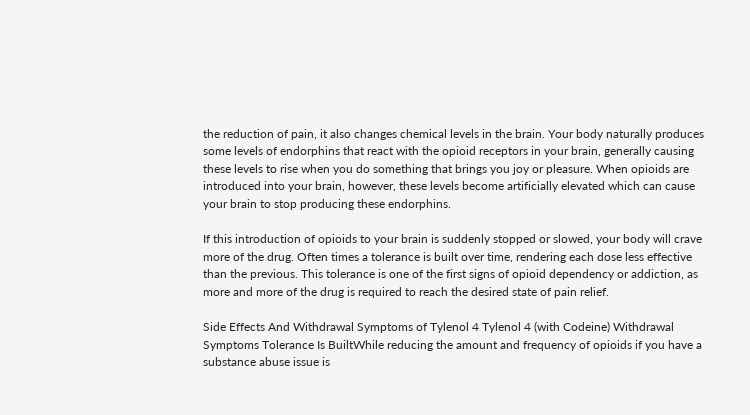the reduction of pain, it also changes chemical levels in the brain. Your body naturally produces some levels of endorphins that react with the opioid receptors in your brain, generally causing these levels to rise when you do something that brings you joy or pleasure. When opioids are introduced into your brain, however, these levels become artificially elevated which can cause your brain to stop producing these endorphins.

If this introduction of opioids to your brain is suddenly stopped or slowed, your body will crave more of the drug. Often times a tolerance is built over time, rendering each dose less effective than the previous. This tolerance is one of the first signs of opioid dependency or addiction, as more and more of the drug is required to reach the desired state of pain relief.

Side Effects And Withdrawal Symptoms of Tylenol 4 Tylenol 4 (with Codeine) Withdrawal Symptoms Tolerance Is BuiltWhile reducing the amount and frequency of opioids if you have a substance abuse issue is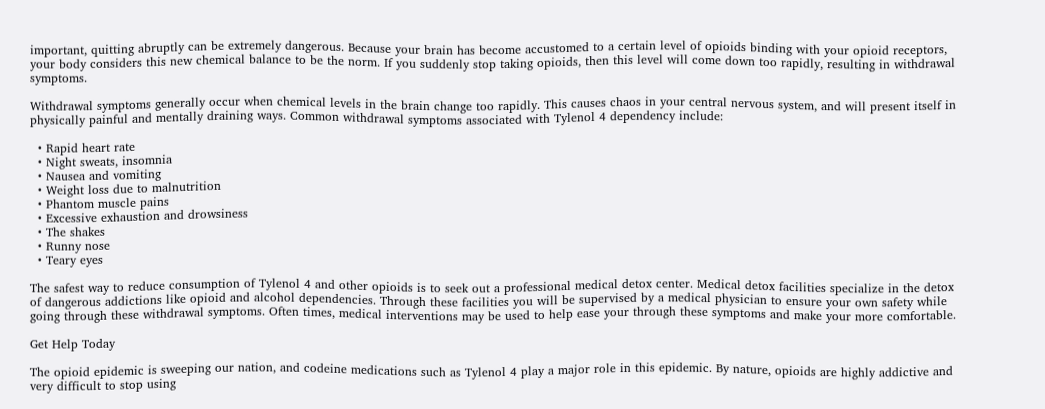important, quitting abruptly can be extremely dangerous. Because your brain has become accustomed to a certain level of opioids binding with your opioid receptors, your body considers this new chemical balance to be the norm. If you suddenly stop taking opioids, then this level will come down too rapidly, resulting in withdrawal symptoms.

Withdrawal symptoms generally occur when chemical levels in the brain change too rapidly. This causes chaos in your central nervous system, and will present itself in physically painful and mentally draining ways. Common withdrawal symptoms associated with Tylenol 4 dependency include:

  • Rapid heart rate
  • Night sweats, insomnia
  • Nausea and vomiting
  • Weight loss due to malnutrition
  • Phantom muscle pains
  • Excessive exhaustion and drowsiness
  • The shakes
  • Runny nose
  • Teary eyes

The safest way to reduce consumption of Tylenol 4 and other opioids is to seek out a professional medical detox center. Medical detox facilities specialize in the detox of dangerous addictions like opioid and alcohol dependencies. Through these facilities you will be supervised by a medical physician to ensure your own safety while going through these withdrawal symptoms. Often times, medical interventions may be used to help ease your through these symptoms and make your more comfortable.

Get Help Today

The opioid epidemic is sweeping our nation, and codeine medications such as Tylenol 4 play a major role in this epidemic. By nature, opioids are highly addictive and very difficult to stop using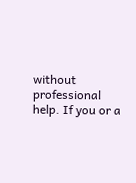without professional help. If you or a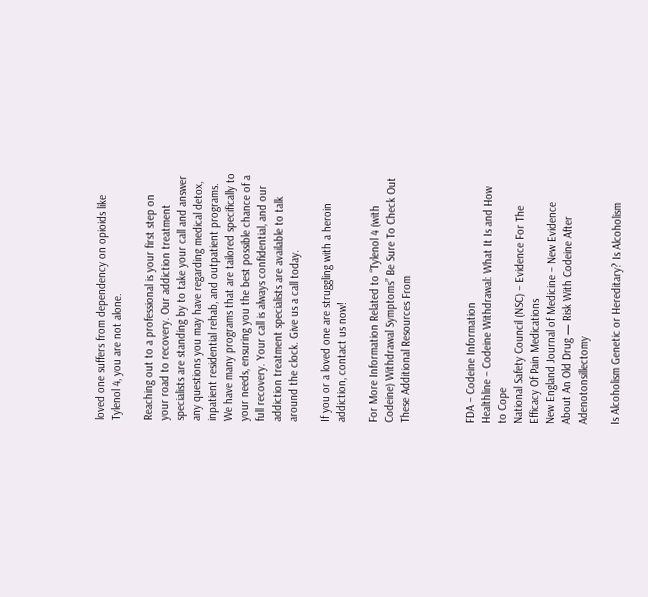loved one suffers from dependency on opioids like Tylenol 4, you are not alone.

Reaching out to a professional is your first step on your road to recovery. Our addiction treatment specialists are standing by to take your call and answer any questions you may have regarding medical detox, inpatient residential rehab, and outpatient programs. We have many programs that are tailored specifically to your needs, ensuring you the best possible chance of a full recovery. Your call is always confidential, and our addiction treatment specialists are available to talk around the clock. Give us a call today.

If you or a loved one are struggling with a heroin addiction, contact us now!

For More Information Related to “Tylenol 4 (with Codeine) Withdrawal Symptoms” Be Sure To Check Out These Additional Resources From



FDA – Codeine Information
Healthline – Codeine Withdrawal: What It Is and How to Cope
National Safety Council (NSC) – Evidence For The Efficacy Of Pain Medications
New England Journal of Medicine – New Evidence About An Old Drug — Risk With Codeine After Adenotonsillectomy

Is Alcoholism Genetic or Hereditary? Is Alcoholism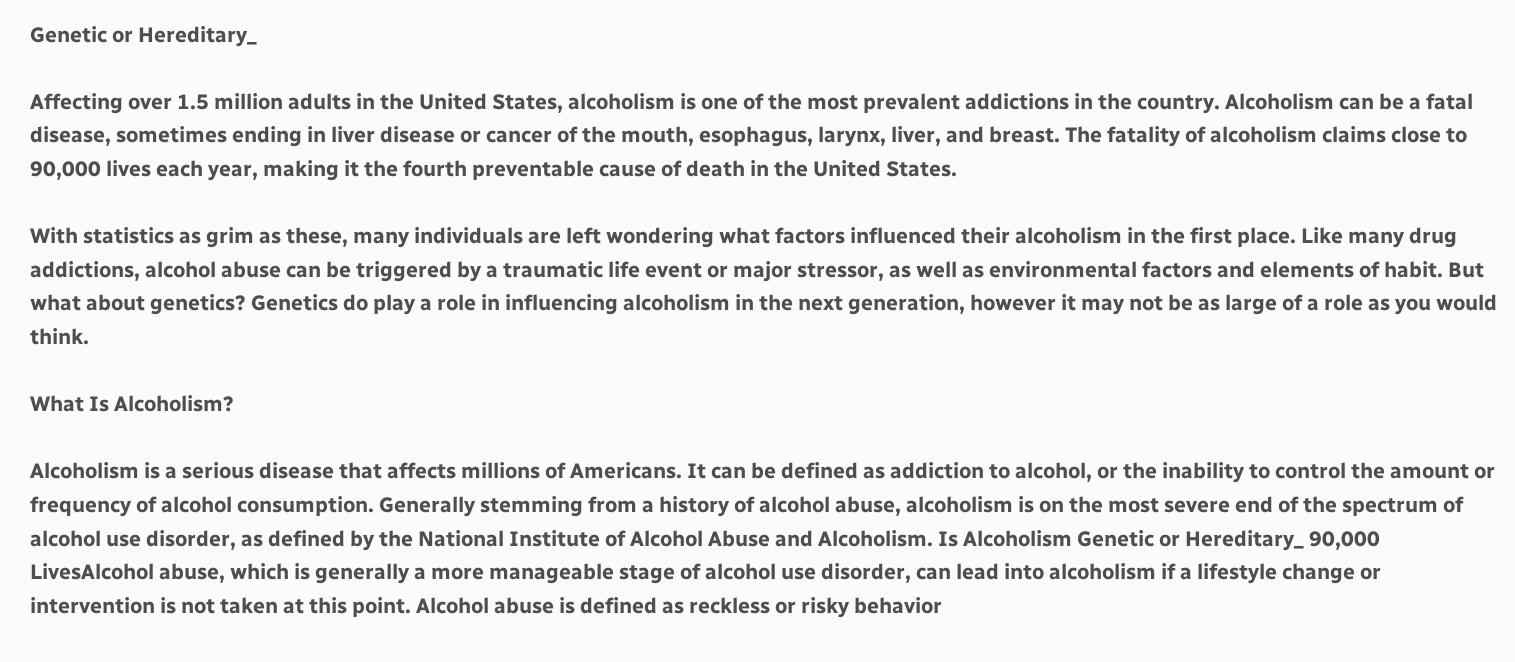Genetic or Hereditary_

Affecting over 1.5 million adults in the United States, alcoholism is one of the most prevalent addictions in the country. Alcoholism can be a fatal disease, sometimes ending in liver disease or cancer of the mouth, esophagus, larynx, liver, and breast. The fatality of alcoholism claims close to 90,000 lives each year, making it the fourth preventable cause of death in the United States.

With statistics as grim as these, many individuals are left wondering what factors influenced their alcoholism in the first place. Like many drug addictions, alcohol abuse can be triggered by a traumatic life event or major stressor, as well as environmental factors and elements of habit. But what about genetics? Genetics do play a role in influencing alcoholism in the next generation, however it may not be as large of a role as you would think.

What Is Alcoholism?

Alcoholism is a serious disease that affects millions of Americans. It can be defined as addiction to alcohol, or the inability to control the amount or frequency of alcohol consumption. Generally stemming from a history of alcohol abuse, alcoholism is on the most severe end of the spectrum of alcohol use disorder, as defined by the National Institute of Alcohol Abuse and Alcoholism. Is Alcoholism Genetic or Hereditary_ 90,000 LivesAlcohol abuse, which is generally a more manageable stage of alcohol use disorder, can lead into alcoholism if a lifestyle change or intervention is not taken at this point. Alcohol abuse is defined as reckless or risky behavior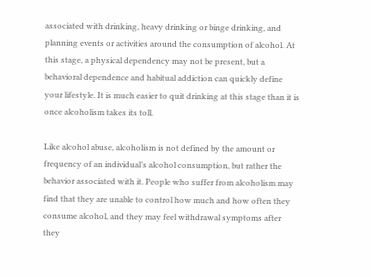associated with drinking, heavy drinking or binge drinking, and planning events or activities around the consumption of alcohol. At this stage, a physical dependency may not be present, but a behavioral dependence and habitual addiction can quickly define your lifestyle. It is much easier to quit drinking at this stage than it is once alcoholism takes its toll.

Like alcohol abuse, alcoholism is not defined by the amount or frequency of an individual’s alcohol consumption, but rather the behavior associated with it. People who suffer from alcoholism may find that they are unable to control how much and how often they consume alcohol, and they may feel withdrawal symptoms after they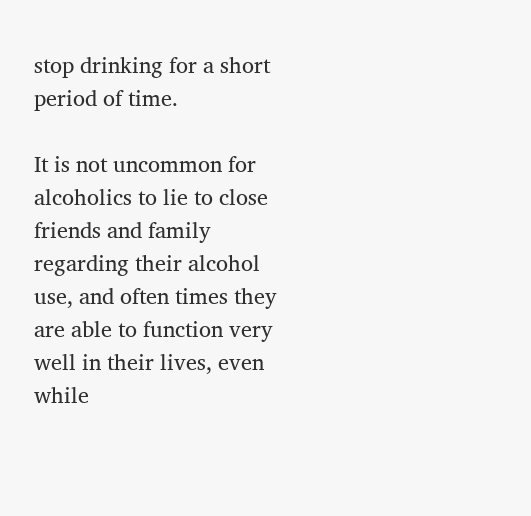stop drinking for a short period of time.

It is not uncommon for alcoholics to lie to close friends and family regarding their alcohol use, and often times they are able to function very well in their lives, even while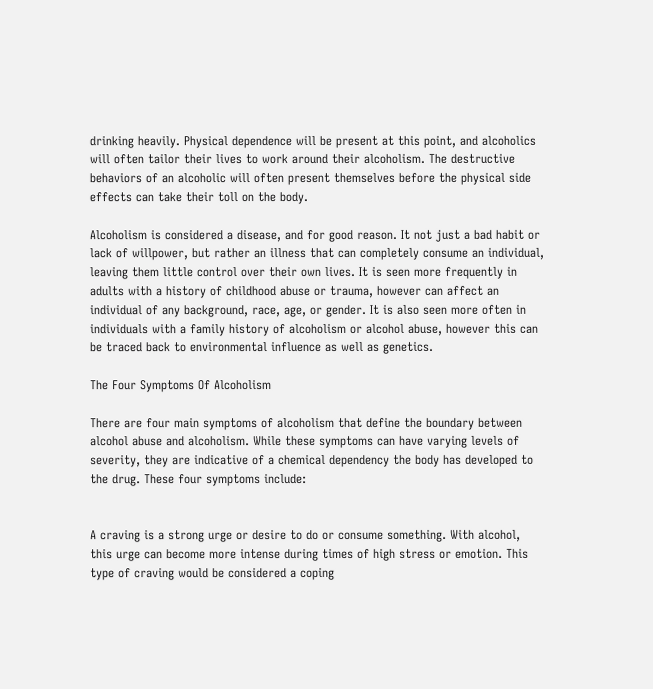drinking heavily. Physical dependence will be present at this point, and alcoholics will often tailor their lives to work around their alcoholism. The destructive behaviors of an alcoholic will often present themselves before the physical side effects can take their toll on the body.

Alcoholism is considered a disease, and for good reason. It not just a bad habit or lack of willpower, but rather an illness that can completely consume an individual, leaving them little control over their own lives. It is seen more frequently in adults with a history of childhood abuse or trauma, however can affect an individual of any background, race, age, or gender. It is also seen more often in individuals with a family history of alcoholism or alcohol abuse, however this can be traced back to environmental influence as well as genetics.

The Four Symptoms Of Alcoholism

There are four main symptoms of alcoholism that define the boundary between alcohol abuse and alcoholism. While these symptoms can have varying levels of severity, they are indicative of a chemical dependency the body has developed to the drug. These four symptoms include:


A craving is a strong urge or desire to do or consume something. With alcohol, this urge can become more intense during times of high stress or emotion. This type of craving would be considered a coping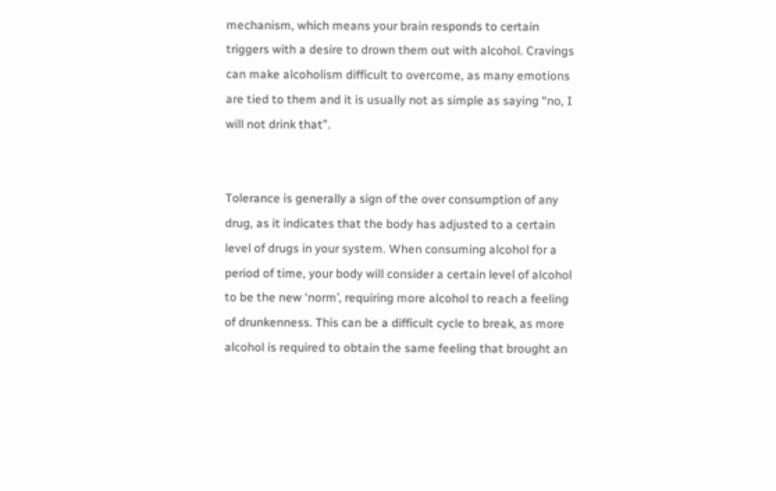mechanism, which means your brain responds to certain triggers with a desire to drown them out with alcohol. Cravings can make alcoholism difficult to overcome, as many emotions are tied to them and it is usually not as simple as saying “no, I will not drink that”.


Tolerance is generally a sign of the over consumption of any drug, as it indicates that the body has adjusted to a certain level of drugs in your system. When consuming alcohol for a period of time, your body will consider a certain level of alcohol to be the new ‘norm’, requiring more alcohol to reach a feeling of drunkenness. This can be a difficult cycle to break, as more alcohol is required to obtain the same feeling that brought an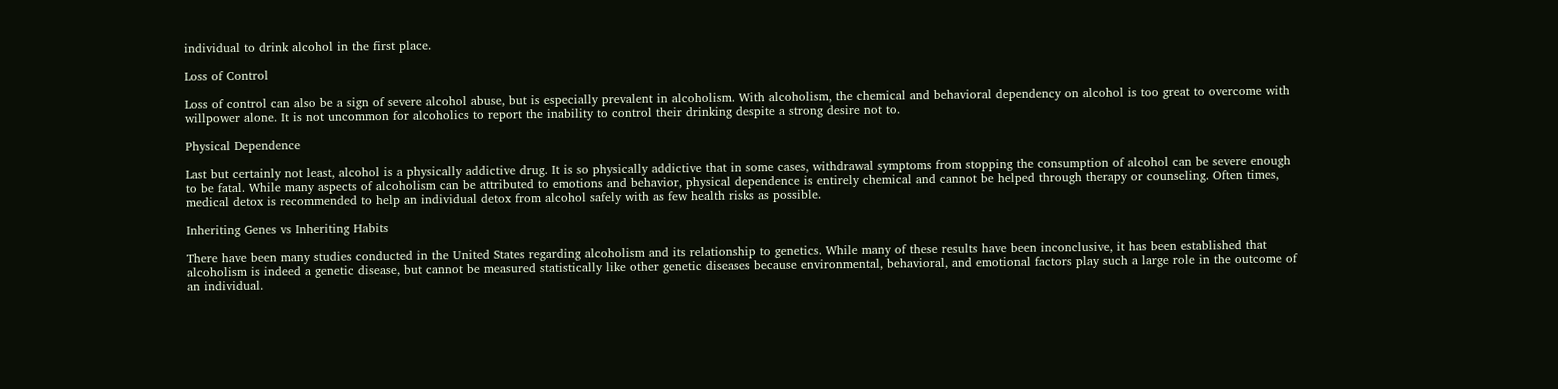individual to drink alcohol in the first place.

Loss of Control

Loss of control can also be a sign of severe alcohol abuse, but is especially prevalent in alcoholism. With alcoholism, the chemical and behavioral dependency on alcohol is too great to overcome with willpower alone. It is not uncommon for alcoholics to report the inability to control their drinking despite a strong desire not to.

Physical Dependence

Last but certainly not least, alcohol is a physically addictive drug. It is so physically addictive that in some cases, withdrawal symptoms from stopping the consumption of alcohol can be severe enough to be fatal. While many aspects of alcoholism can be attributed to emotions and behavior, physical dependence is entirely chemical and cannot be helped through therapy or counseling. Often times, medical detox is recommended to help an individual detox from alcohol safely with as few health risks as possible.

Inheriting Genes vs Inheriting Habits

There have been many studies conducted in the United States regarding alcoholism and its relationship to genetics. While many of these results have been inconclusive, it has been established that alcoholism is indeed a genetic disease, but cannot be measured statistically like other genetic diseases because environmental, behavioral, and emotional factors play such a large role in the outcome of an individual.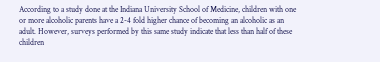According to a study done at the Indiana University School of Medicine, children with one or more alcoholic parents have a 2-4 fold higher chance of becoming an alcoholic as an adult. However, surveys performed by this same study indicate that less than half of these children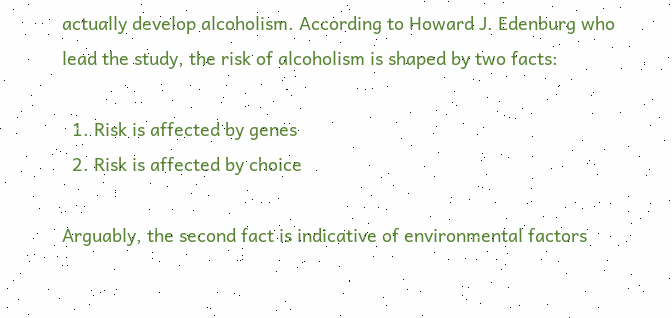actually develop alcoholism. According to Howard J. Edenburg who lead the study, the risk of alcoholism is shaped by two facts:

  1. Risk is affected by genes
  2. Risk is affected by choice

Arguably, the second fact is indicative of environmental factors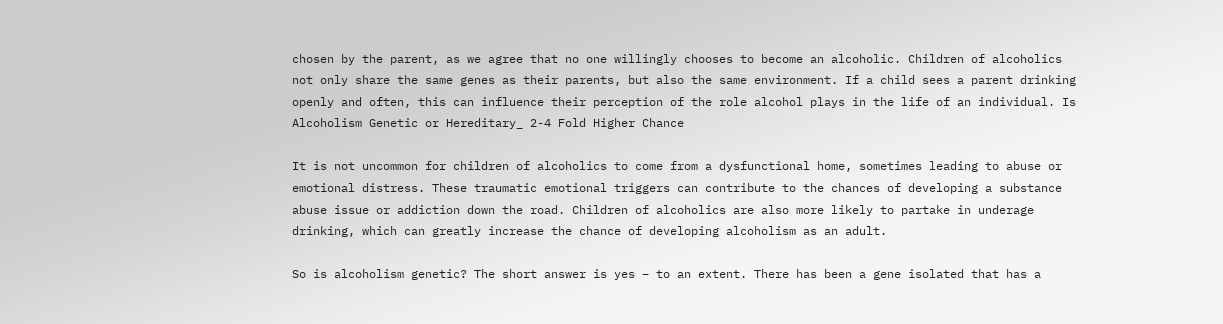chosen by the parent, as we agree that no one willingly chooses to become an alcoholic. Children of alcoholics not only share the same genes as their parents, but also the same environment. If a child sees a parent drinking openly and often, this can influence their perception of the role alcohol plays in the life of an individual. Is Alcoholism Genetic or Hereditary_ 2-4 Fold Higher Chance

It is not uncommon for children of alcoholics to come from a dysfunctional home, sometimes leading to abuse or emotional distress. These traumatic emotional triggers can contribute to the chances of developing a substance abuse issue or addiction down the road. Children of alcoholics are also more likely to partake in underage drinking, which can greatly increase the chance of developing alcoholism as an adult.

So is alcoholism genetic? The short answer is yes – to an extent. There has been a gene isolated that has a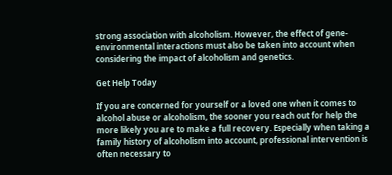strong association with alcoholism. However, the effect of gene-environmental interactions must also be taken into account when considering the impact of alcoholism and genetics.

Get Help Today

If you are concerned for yourself or a loved one when it comes to alcohol abuse or alcoholism, the sooner you reach out for help the more likely you are to make a full recovery. Especially when taking a family history of alcoholism into account, professional intervention is often necessary to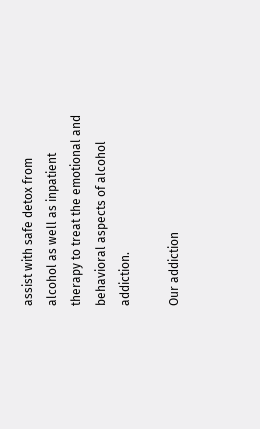assist with safe detox from alcohol as well as inpatient therapy to treat the emotional and behavioral aspects of alcohol addiction.

Our addiction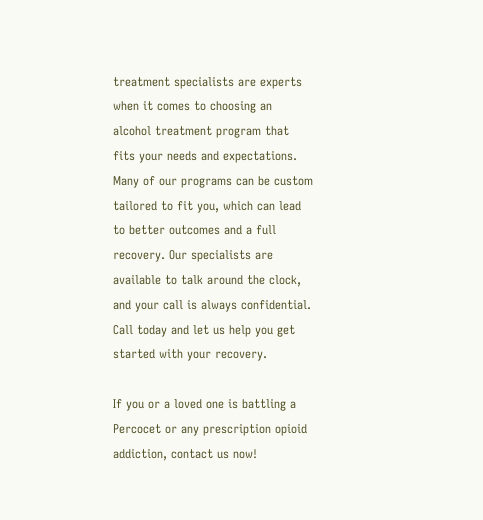treatment specialists are experts when it comes to choosing an alcohol treatment program that fits your needs and expectations. Many of our programs can be custom tailored to fit you, which can lead to better outcomes and a full recovery. Our specialists are available to talk around the clock, and your call is always confidential. Call today and let us help you get started with your recovery.

If you or a loved one is battling a Percocet or any prescription opioid addiction, contact us now!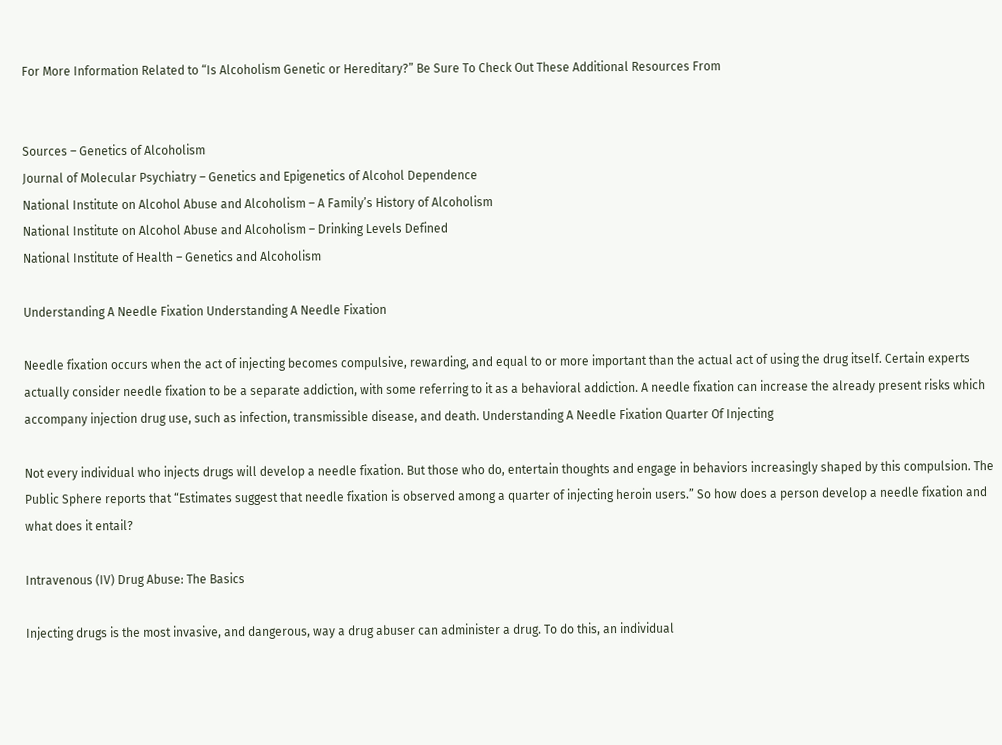For More Information Related to “Is Alcoholism Genetic or Hereditary?” Be Sure To Check Out These Additional Resources From


Sources – Genetics of Alcoholism
Journal of Molecular Psychiatry – Genetics and Epigenetics of Alcohol Dependence
National Institute on Alcohol Abuse and Alcoholism – A Family’s History of Alcoholism
National Institute on Alcohol Abuse and Alcoholism – Drinking Levels Defined
National Institute of Health – Genetics and Alcoholism

Understanding A Needle Fixation Understanding A Needle Fixation

Needle fixation occurs when the act of injecting becomes compulsive, rewarding, and equal to or more important than the actual act of using the drug itself. Certain experts actually consider needle fixation to be a separate addiction, with some referring to it as a behavioral addiction. A needle fixation can increase the already present risks which accompany injection drug use, such as infection, transmissible disease, and death. Understanding A Needle Fixation Quarter Of Injecting

Not every individual who injects drugs will develop a needle fixation. But those who do, entertain thoughts and engage in behaviors increasingly shaped by this compulsion. The Public Sphere reports that “Estimates suggest that needle fixation is observed among a quarter of injecting heroin users.” So how does a person develop a needle fixation and what does it entail?

Intravenous (IV) Drug Abuse: The Basics

Injecting drugs is the most invasive, and dangerous, way a drug abuser can administer a drug. To do this, an individual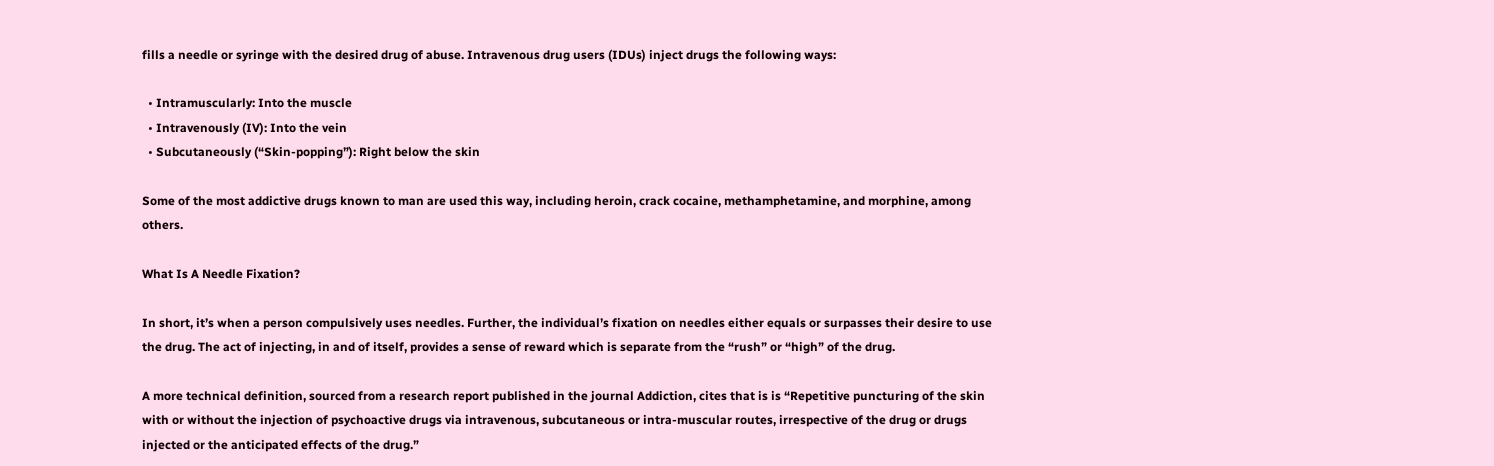fills a needle or syringe with the desired drug of abuse. Intravenous drug users (IDUs) inject drugs the following ways:

  • Intramuscularly: Into the muscle
  • Intravenously (IV): Into the vein
  • Subcutaneously (“Skin-popping”): Right below the skin

Some of the most addictive drugs known to man are used this way, including heroin, crack cocaine, methamphetamine, and morphine, among others.

What Is A Needle Fixation?

In short, it’s when a person compulsively uses needles. Further, the individual’s fixation on needles either equals or surpasses their desire to use the drug. The act of injecting, in and of itself, provides a sense of reward which is separate from the “rush” or “high” of the drug.

A more technical definition, sourced from a research report published in the journal Addiction, cites that is is “Repetitive puncturing of the skin with or without the injection of psychoactive drugs via intravenous, subcutaneous or intra-muscular routes, irrespective of the drug or drugs injected or the anticipated effects of the drug.”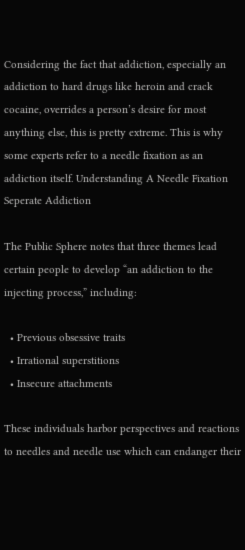Considering the fact that addiction, especially an addiction to hard drugs like heroin and crack cocaine, overrides a person’s desire for most anything else, this is pretty extreme. This is why some experts refer to a needle fixation as an addiction itself. Understanding A Needle Fixation Seperate Addiction

The Public Sphere notes that three themes lead certain people to develop “an addiction to the injecting process,” including:

  • Previous obsessive traits
  • Irrational superstitions
  • Insecure attachments

These individuals harbor perspectives and reactions to needles and needle use which can endanger their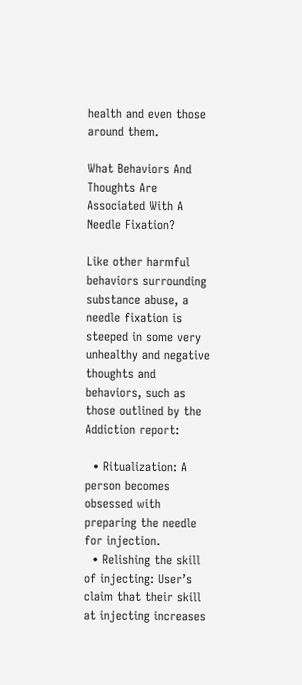health and even those around them.

What Behaviors And Thoughts Are Associated With A Needle Fixation?

Like other harmful behaviors surrounding substance abuse, a needle fixation is steeped in some very unhealthy and negative thoughts and behaviors, such as those outlined by the Addiction report:

  • Ritualization: A person becomes obsessed with preparing the needle for injection.
  • Relishing the skill of injecting: User’s claim that their skill at injecting increases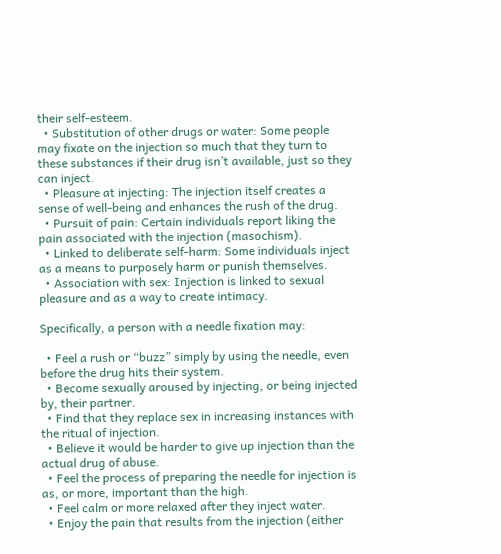their self-esteem.
  • Substitution of other drugs or water: Some people may fixate on the injection so much that they turn to these substances if their drug isn’t available, just so they can inject.
  • Pleasure at injecting: The injection itself creates a sense of well-being and enhances the rush of the drug.
  • Pursuit of pain: Certain individuals report liking the pain associated with the injection (masochism).
  • Linked to deliberate self-harm: Some individuals inject as a means to purposely harm or punish themselves.
  • Association with sex: Injection is linked to sexual pleasure and as a way to create intimacy.

Specifically, a person with a needle fixation may:

  • Feel a rush or “buzz” simply by using the needle, even before the drug hits their system.
  • Become sexually aroused by injecting, or being injected by, their partner.
  • Find that they replace sex in increasing instances with the ritual of injection.
  • Believe it would be harder to give up injection than the actual drug of abuse.
  • Feel the process of preparing the needle for injection is as, or more, important than the high.
  • Feel calm or more relaxed after they inject water.
  • Enjoy the pain that results from the injection (either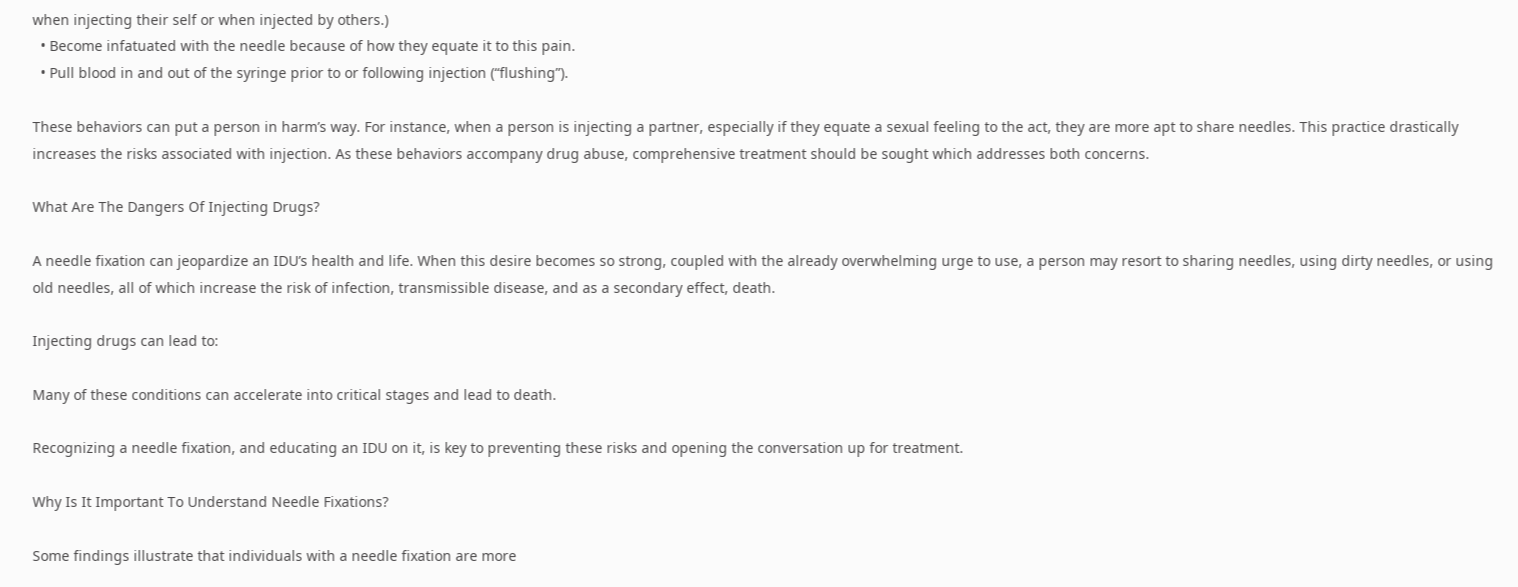when injecting their self or when injected by others.)
  • Become infatuated with the needle because of how they equate it to this pain.
  • Pull blood in and out of the syringe prior to or following injection (“flushing”).

These behaviors can put a person in harm’s way. For instance, when a person is injecting a partner, especially if they equate a sexual feeling to the act, they are more apt to share needles. This practice drastically increases the risks associated with injection. As these behaviors accompany drug abuse, comprehensive treatment should be sought which addresses both concerns.

What Are The Dangers Of Injecting Drugs?

A needle fixation can jeopardize an IDU’s health and life. When this desire becomes so strong, coupled with the already overwhelming urge to use, a person may resort to sharing needles, using dirty needles, or using old needles, all of which increase the risk of infection, transmissible disease, and as a secondary effect, death.

Injecting drugs can lead to:

Many of these conditions can accelerate into critical stages and lead to death.

Recognizing a needle fixation, and educating an IDU on it, is key to preventing these risks and opening the conversation up for treatment.

Why Is It Important To Understand Needle Fixations?

Some findings illustrate that individuals with a needle fixation are more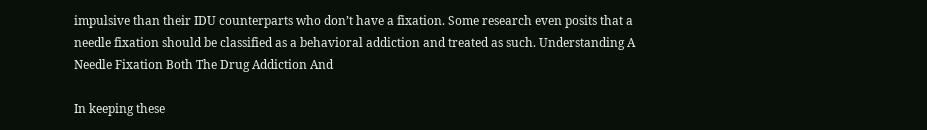impulsive than their IDU counterparts who don’t have a fixation. Some research even posits that a needle fixation should be classified as a behavioral addiction and treated as such. Understanding A Needle Fixation Both The Drug Addiction And

In keeping these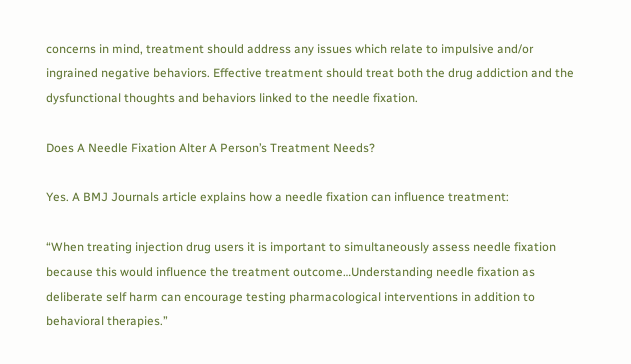concerns in mind, treatment should address any issues which relate to impulsive and/or ingrained negative behaviors. Effective treatment should treat both the drug addiction and the dysfunctional thoughts and behaviors linked to the needle fixation.

Does A Needle Fixation Alter A Person’s Treatment Needs?

Yes. A BMJ Journals article explains how a needle fixation can influence treatment:

“When treating injection drug users it is important to simultaneously assess needle fixation because this would influence the treatment outcome…Understanding needle fixation as deliberate self harm can encourage testing pharmacological interventions in addition to behavioral therapies.”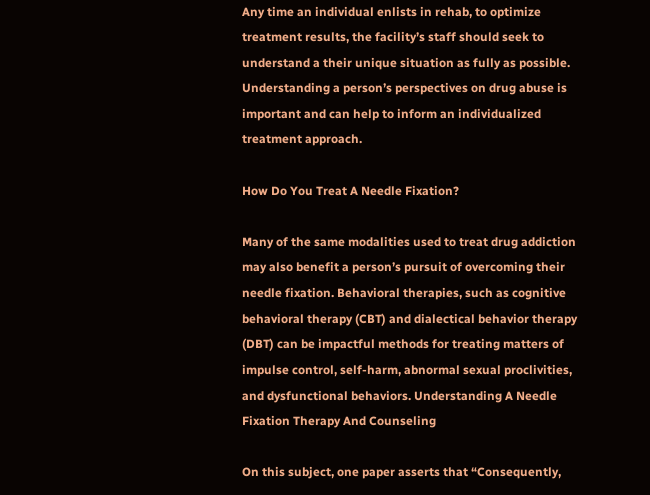Any time an individual enlists in rehab, to optimize treatment results, the facility’s staff should seek to understand a their unique situation as fully as possible. Understanding a person’s perspectives on drug abuse is important and can help to inform an individualized treatment approach.

How Do You Treat A Needle Fixation?

Many of the same modalities used to treat drug addiction may also benefit a person’s pursuit of overcoming their needle fixation. Behavioral therapies, such as cognitive behavioral therapy (CBT) and dialectical behavior therapy (DBT) can be impactful methods for treating matters of impulse control, self-harm, abnormal sexual proclivities, and dysfunctional behaviors. Understanding A Needle Fixation Therapy And Counseling

On this subject, one paper asserts that “Consequently,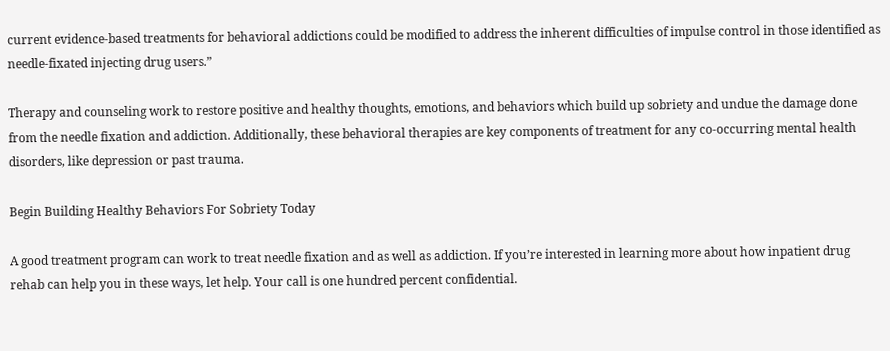current evidence-based treatments for behavioral addictions could be modified to address the inherent difficulties of impulse control in those identified as needle-fixated injecting drug users.”

Therapy and counseling work to restore positive and healthy thoughts, emotions, and behaviors which build up sobriety and undue the damage done from the needle fixation and addiction. Additionally, these behavioral therapies are key components of treatment for any co-occurring mental health disorders, like depression or past trauma.

Begin Building Healthy Behaviors For Sobriety Today

A good treatment program can work to treat needle fixation and as well as addiction. If you’re interested in learning more about how inpatient drug rehab can help you in these ways, let help. Your call is one hundred percent confidential.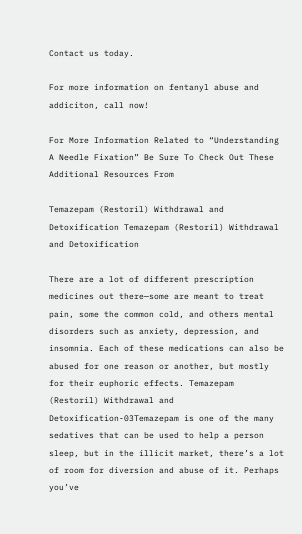Contact us today.

For more information on fentanyl abuse and addiciton, call now!

For More Information Related to “Understanding A Needle Fixation” Be Sure To Check Out These Additional Resources From

Temazepam (Restoril) Withdrawal and Detoxification Temazepam (Restoril) Withdrawal and Detoxification

There are a lot of different prescription medicines out there—some are meant to treat pain, some the common cold, and others mental disorders such as anxiety, depression, and insomnia. Each of these medications can also be abused for one reason or another, but mostly for their euphoric effects. Temazepam (Restoril) Withdrawal and Detoxification-03Temazepam is one of the many sedatives that can be used to help a person sleep, but in the illicit market, there’s a lot of room for diversion and abuse of it. Perhaps you’ve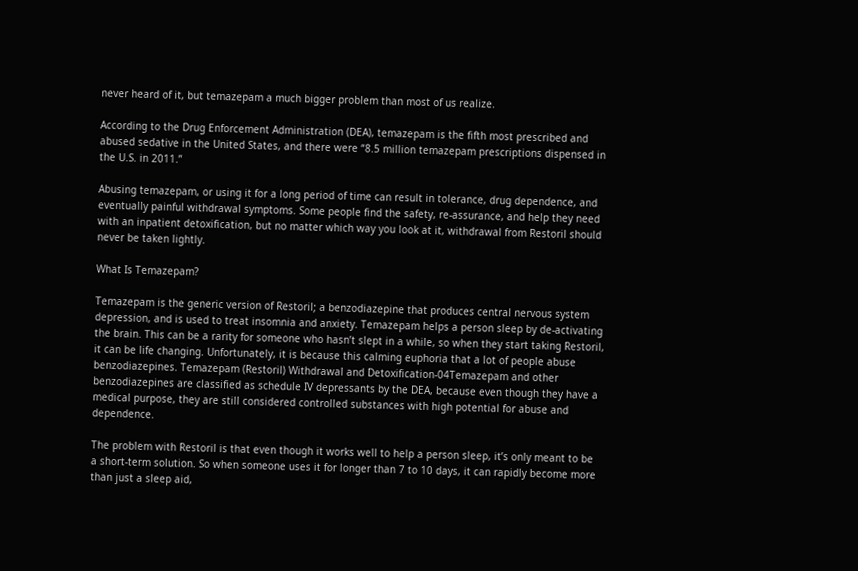never heard of it, but temazepam a much bigger problem than most of us realize.

According to the Drug Enforcement Administration (DEA), temazepam is the fifth most prescribed and abused sedative in the United States, and there were “8.5 million temazepam prescriptions dispensed in the U.S. in 2011.”

Abusing temazepam, or using it for a long period of time can result in tolerance, drug dependence, and eventually painful withdrawal symptoms. Some people find the safety, re-assurance, and help they need with an inpatient detoxification, but no matter which way you look at it, withdrawal from Restoril should never be taken lightly.

What Is Temazepam?

Temazepam is the generic version of Restoril; a benzodiazepine that produces central nervous system depression, and is used to treat insomnia and anxiety. Temazepam helps a person sleep by de-activating the brain. This can be a rarity for someone who hasn’t slept in a while, so when they start taking Restoril, it can be life changing. Unfortunately, it is because this calming euphoria that a lot of people abuse benzodiazepines. Temazepam (Restoril) Withdrawal and Detoxification-04Temazepam and other benzodiazepines are classified as schedule IV depressants by the DEA, because even though they have a medical purpose, they are still considered controlled substances with high potential for abuse and dependence.

The problem with Restoril is that even though it works well to help a person sleep, it’s only meant to be a short-term solution. So when someone uses it for longer than 7 to 10 days, it can rapidly become more than just a sleep aid,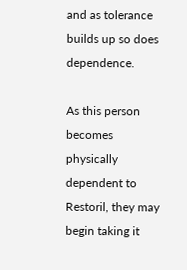and as tolerance builds up so does dependence.

As this person becomes physically dependent to Restoril, they may begin taking it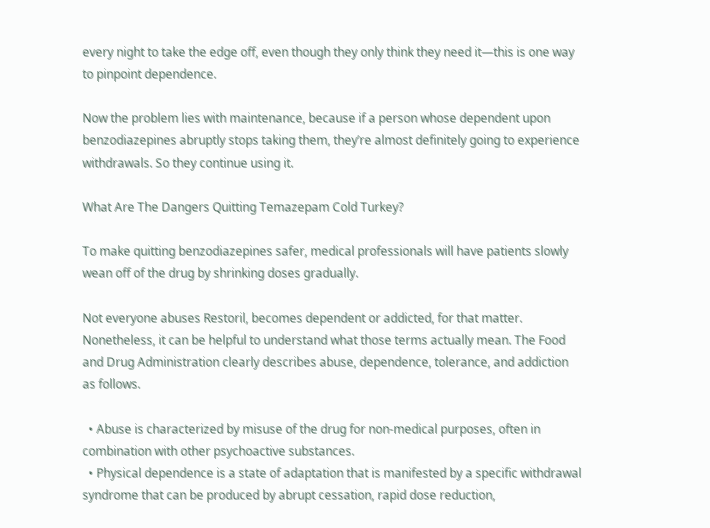every night to take the edge off, even though they only think they need it—this is one way to pinpoint dependence.

Now the problem lies with maintenance, because if a person whose dependent upon benzodiazepines abruptly stops taking them, they’re almost definitely going to experience withdrawals. So they continue using it.

What Are The Dangers Quitting Temazepam Cold Turkey?

To make quitting benzodiazepines safer, medical professionals will have patients slowly wean off of the drug by shrinking doses gradually.

Not everyone abuses Restoril, becomes dependent or addicted, for that matter. Nonetheless, it can be helpful to understand what those terms actually mean. The Food and Drug Administration clearly describes abuse, dependence, tolerance, and addiction as follows.

  • Abuse is characterized by misuse of the drug for non-medical purposes, often in combination with other psychoactive substances.
  • Physical dependence is a state of adaptation that is manifested by a specific withdrawal syndrome that can be produced by abrupt cessation, rapid dose reduction,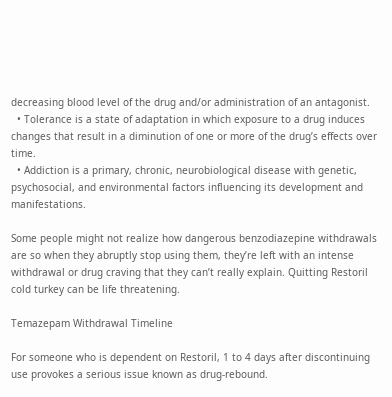decreasing blood level of the drug and/or administration of an antagonist.
  • Tolerance is a state of adaptation in which exposure to a drug induces changes that result in a diminution of one or more of the drug’s effects over time.
  • Addiction is a primary, chronic, neurobiological disease with genetic, psychosocial, and environmental factors influencing its development and manifestations.

Some people might not realize how dangerous benzodiazepine withdrawals are so when they abruptly stop using them, they’re left with an intense withdrawal or drug craving that they can’t really explain. Quitting Restoril cold turkey can be life threatening.

Temazepam Withdrawal Timeline

For someone who is dependent on Restoril, 1 to 4 days after discontinuing use provokes a serious issue known as drug-rebound.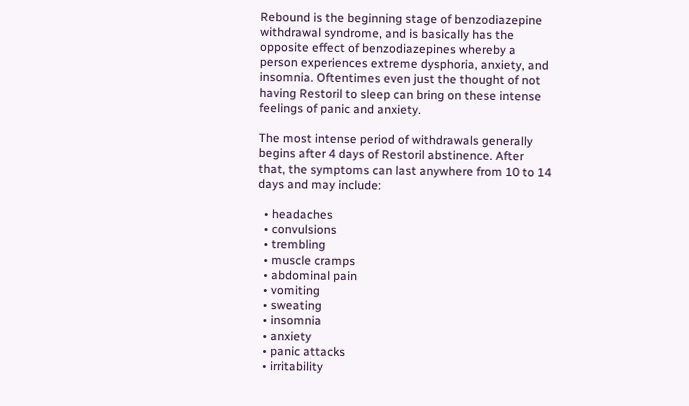Rebound is the beginning stage of benzodiazepine withdrawal syndrome, and is basically has the opposite effect of benzodiazepines whereby a person experiences extreme dysphoria, anxiety, and insomnia. Oftentimes even just the thought of not having Restoril to sleep can bring on these intense feelings of panic and anxiety.

The most intense period of withdrawals generally begins after 4 days of Restoril abstinence. After that, the symptoms can last anywhere from 10 to 14 days and may include:

  • headaches
  • convulsions
  • trembling
  • muscle cramps
  • abdominal pain
  • vomiting
  • sweating
  • insomnia
  • anxiety
  • panic attacks
  • irritability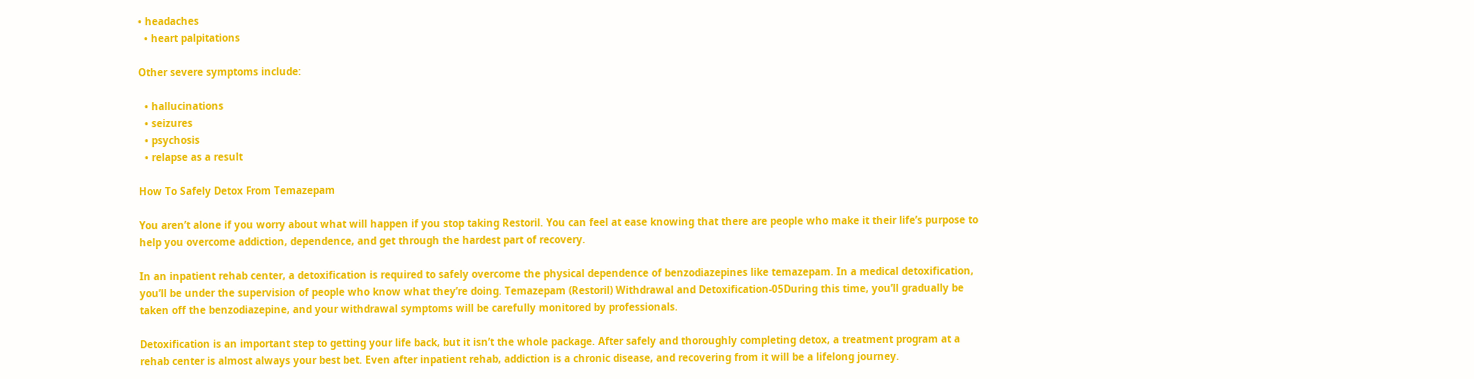• headaches
  • heart palpitations

Other severe symptoms include:

  • hallucinations
  • seizures
  • psychosis
  • relapse as a result

How To Safely Detox From Temazepam

You aren’t alone if you worry about what will happen if you stop taking Restoril. You can feel at ease knowing that there are people who make it their life’s purpose to help you overcome addiction, dependence, and get through the hardest part of recovery.

In an inpatient rehab center, a detoxification is required to safely overcome the physical dependence of benzodiazepines like temazepam. In a medical detoxification, you’ll be under the supervision of people who know what they’re doing. Temazepam (Restoril) Withdrawal and Detoxification-05During this time, you’ll gradually be taken off the benzodiazepine, and your withdrawal symptoms will be carefully monitored by professionals.

Detoxification is an important step to getting your life back, but it isn’t the whole package. After safely and thoroughly completing detox, a treatment program at a rehab center is almost always your best bet. Even after inpatient rehab, addiction is a chronic disease, and recovering from it will be a lifelong journey.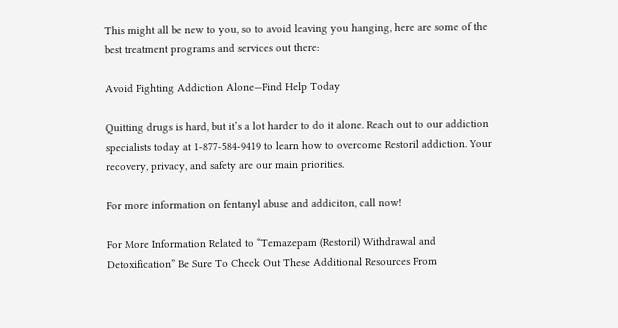This might all be new to you, so to avoid leaving you hanging, here are some of the best treatment programs and services out there:

Avoid Fighting Addiction Alone—Find Help Today

Quitting drugs is hard, but it’s a lot harder to do it alone. Reach out to our addiction specialists today at 1-877-584-9419 to learn how to overcome Restoril addiction. Your recovery, privacy, and safety are our main priorities.

For more information on fentanyl abuse and addiciton, call now!

For More Information Related to “Temazepam (Restoril) Withdrawal and Detoxification” Be Sure To Check Out These Additional Resources From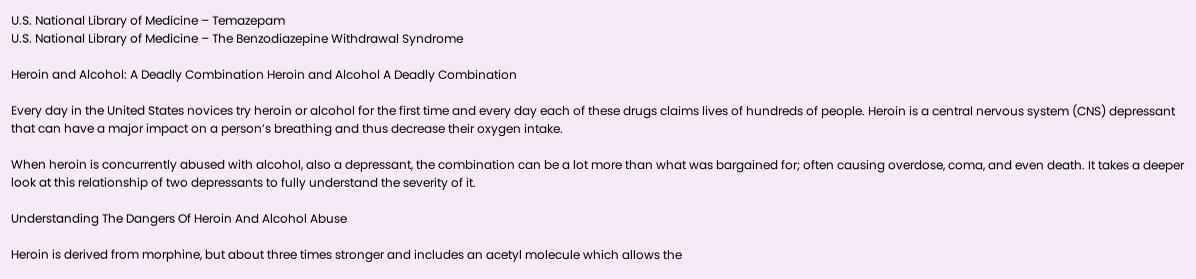U.S. National Library of Medicine – Temazepam
U.S. National Library of Medicine – The Benzodiazepine Withdrawal Syndrome

Heroin and Alcohol: A Deadly Combination Heroin and Alcohol A Deadly Combination

Every day in the United States novices try heroin or alcohol for the first time and every day each of these drugs claims lives of hundreds of people. Heroin is a central nervous system (CNS) depressant that can have a major impact on a person’s breathing and thus decrease their oxygen intake.

When heroin is concurrently abused with alcohol, also a depressant, the combination can be a lot more than what was bargained for; often causing overdose, coma, and even death. It takes a deeper look at this relationship of two depressants to fully understand the severity of it.

Understanding The Dangers Of Heroin And Alcohol Abuse

Heroin is derived from morphine, but about three times stronger and includes an acetyl molecule which allows the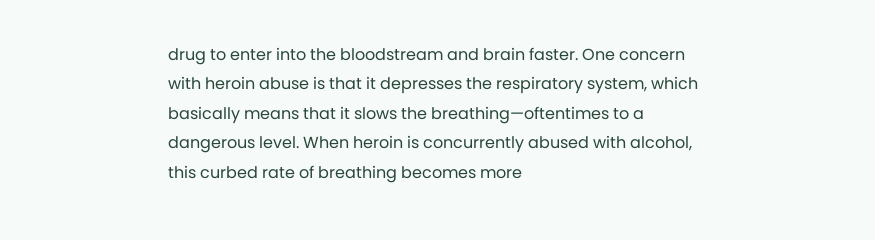drug to enter into the bloodstream and brain faster. One concern with heroin abuse is that it depresses the respiratory system, which basically means that it slows the breathing—oftentimes to a dangerous level. When heroin is concurrently abused with alcohol, this curbed rate of breathing becomes more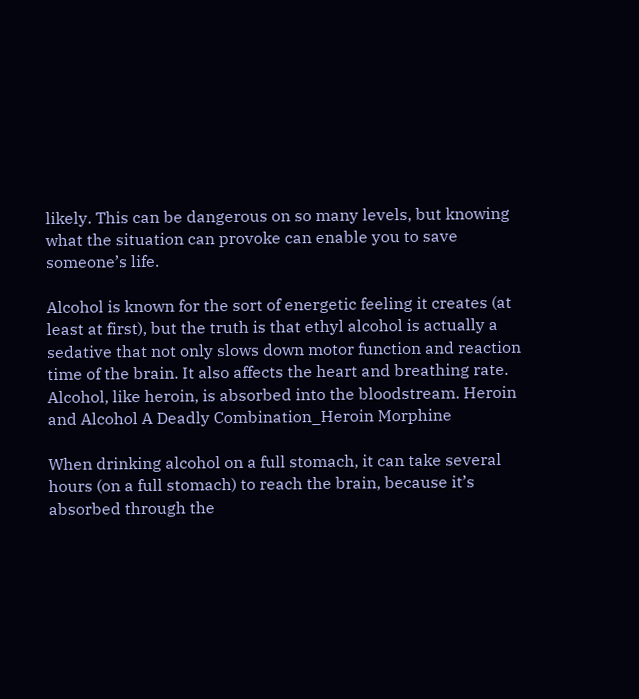likely. This can be dangerous on so many levels, but knowing what the situation can provoke can enable you to save someone’s life.

Alcohol is known for the sort of energetic feeling it creates (at least at first), but the truth is that ethyl alcohol is actually a sedative that not only slows down motor function and reaction time of the brain. It also affects the heart and breathing rate. Alcohol, like heroin, is absorbed into the bloodstream. Heroin and Alcohol A Deadly Combination_Heroin Morphine

When drinking alcohol on a full stomach, it can take several hours (on a full stomach) to reach the brain, because it’s absorbed through the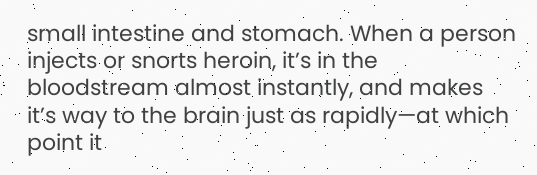small intestine and stomach. When a person injects or snorts heroin, it’s in the bloodstream almost instantly, and makes it’s way to the brain just as rapidly—at which point it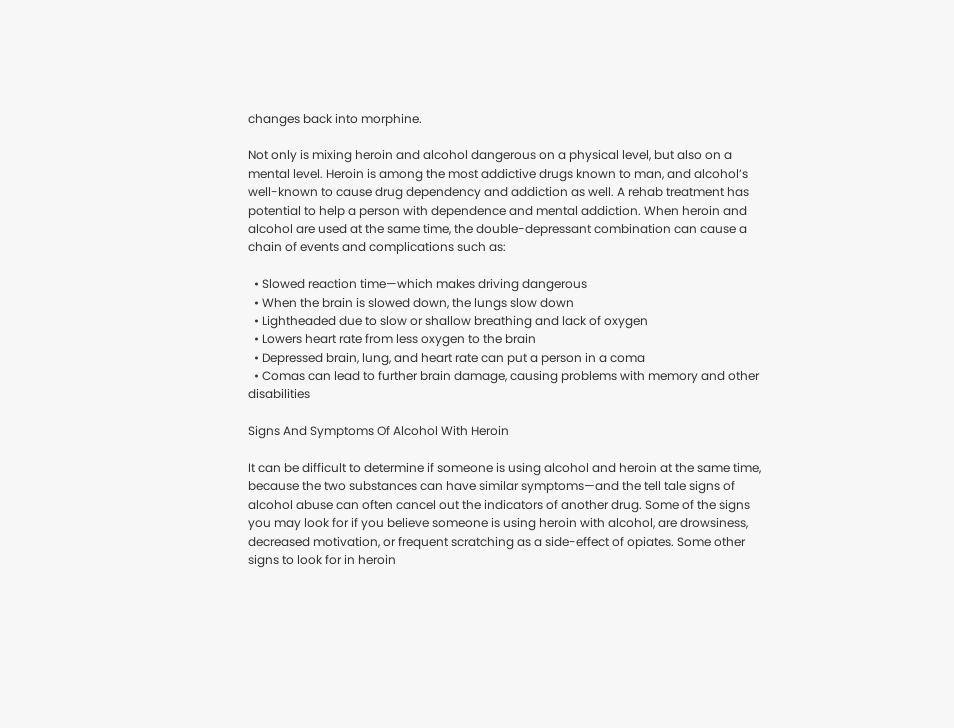changes back into morphine.

Not only is mixing heroin and alcohol dangerous on a physical level, but also on a mental level. Heroin is among the most addictive drugs known to man, and alcohol’s well-known to cause drug dependency and addiction as well. A rehab treatment has potential to help a person with dependence and mental addiction. When heroin and alcohol are used at the same time, the double-depressant combination can cause a chain of events and complications such as:

  • Slowed reaction time—which makes driving dangerous
  • When the brain is slowed down, the lungs slow down
  • Lightheaded due to slow or shallow breathing and lack of oxygen
  • Lowers heart rate from less oxygen to the brain
  • Depressed brain, lung, and heart rate can put a person in a coma
  • Comas can lead to further brain damage, causing problems with memory and other disabilities

Signs And Symptoms Of Alcohol With Heroin

It can be difficult to determine if someone is using alcohol and heroin at the same time, because the two substances can have similar symptoms—and the tell tale signs of alcohol abuse can often cancel out the indicators of another drug. Some of the signs you may look for if you believe someone is using heroin with alcohol, are drowsiness, decreased motivation, or frequent scratching as a side-effect of opiates. Some other signs to look for in heroin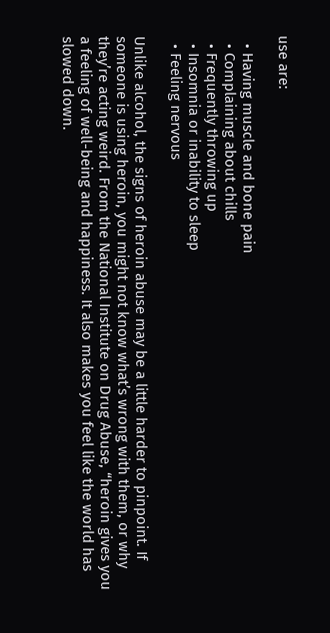use are:

  • Having muscle and bone pain
  • Complaining about chills
  • Frequently throwing up
  • Insomnia or inability to sleep
  • Feeling nervous

Unlike alcohol, the signs of heroin abuse may be a little harder to pinpoint. If someone is using heroin, you might not know what’s wrong with them, or why they’re acting weird. From the National Institute on Drug Abuse, “heroin gives you a feeling of well-being and happiness. It also makes you feel like the world has slowed down.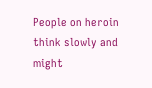People on heroin think slowly and might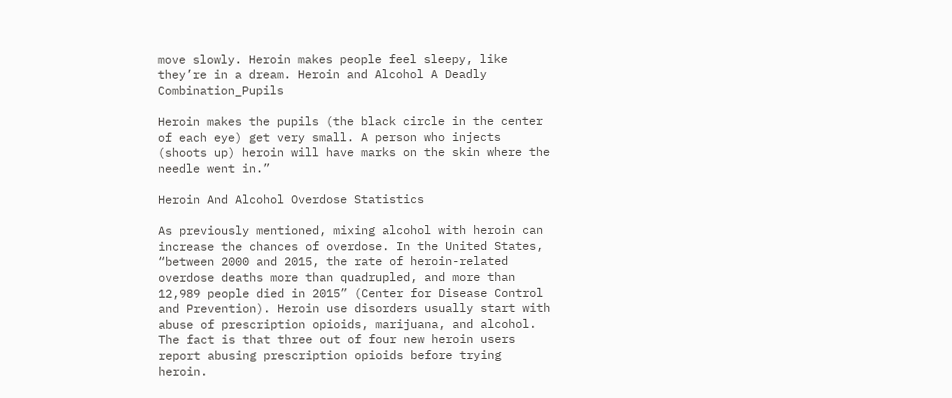move slowly. Heroin makes people feel sleepy, like they’re in a dream. Heroin and Alcohol A Deadly Combination_Pupils

Heroin makes the pupils (the black circle in the center of each eye) get very small. A person who injects (shoots up) heroin will have marks on the skin where the needle went in.”

Heroin And Alcohol Overdose Statistics

As previously mentioned, mixing alcohol with heroin can increase the chances of overdose. In the United States, “between 2000 and 2015, the rate of heroin-related overdose deaths more than quadrupled, and more than 12,989 people died in 2015” (Center for Disease Control and Prevention). Heroin use disorders usually start with abuse of prescription opioids, marijuana, and alcohol. The fact is that three out of four new heroin users report abusing prescription opioids before trying heroin.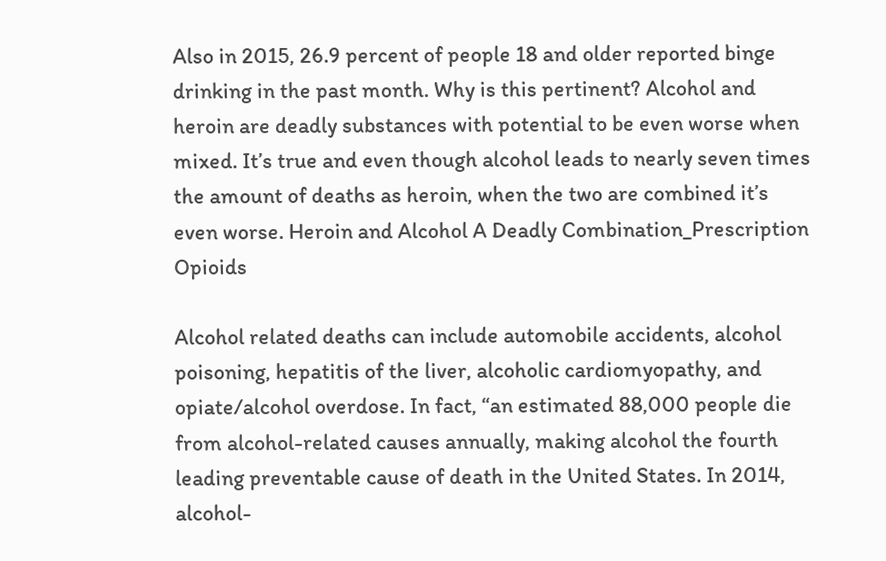Also in 2015, 26.9 percent of people 18 and older reported binge drinking in the past month. Why is this pertinent? Alcohol and heroin are deadly substances with potential to be even worse when mixed. It’s true and even though alcohol leads to nearly seven times the amount of deaths as heroin, when the two are combined it’s even worse. Heroin and Alcohol A Deadly Combination_Prescription Opioids

Alcohol related deaths can include automobile accidents, alcohol poisoning, hepatitis of the liver, alcoholic cardiomyopathy, and opiate/alcohol overdose. In fact, “an estimated 88,000 people die from alcohol-related causes annually, making alcohol the fourth leading preventable cause of death in the United States. In 2014, alcohol-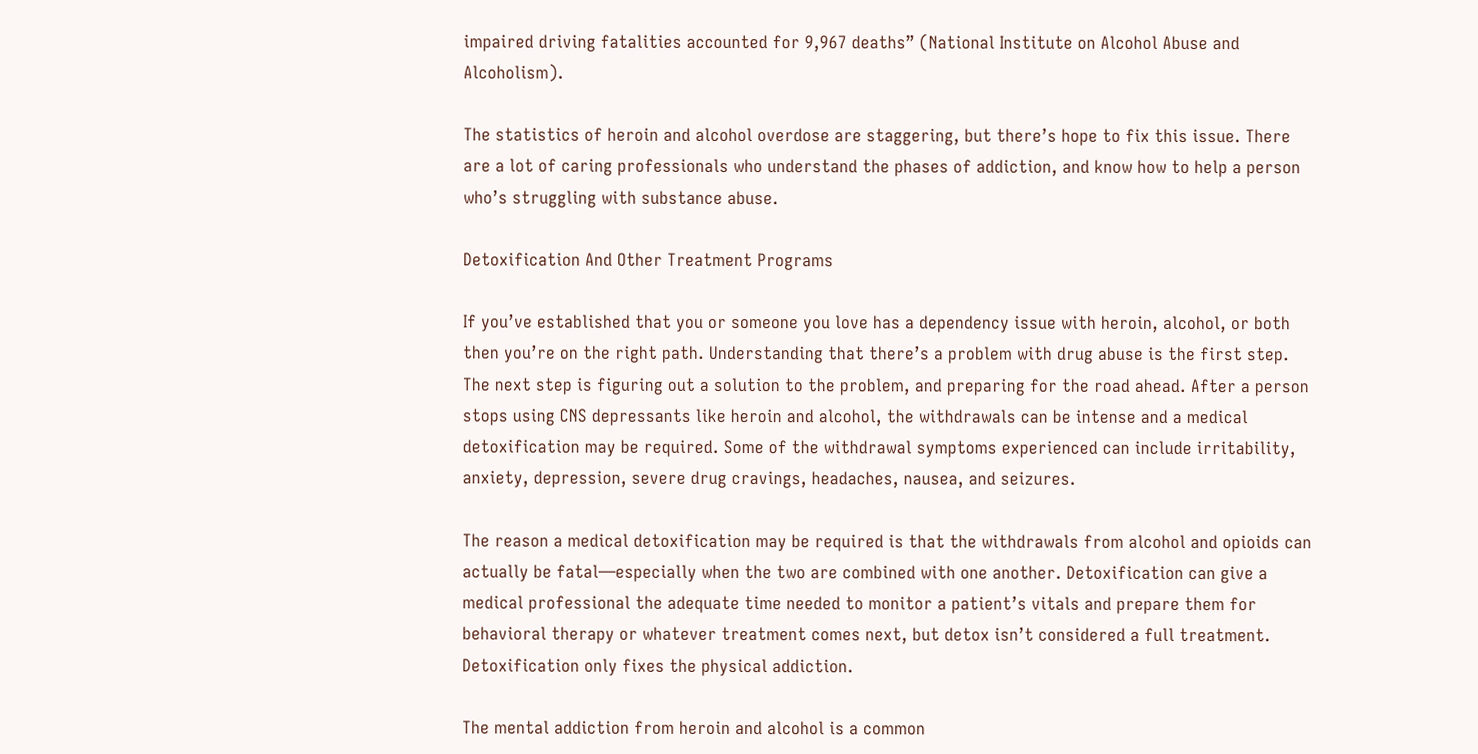impaired driving fatalities accounted for 9,967 deaths” (National Institute on Alcohol Abuse and Alcoholism).

The statistics of heroin and alcohol overdose are staggering, but there’s hope to fix this issue. There are a lot of caring professionals who understand the phases of addiction, and know how to help a person who’s struggling with substance abuse.

Detoxification And Other Treatment Programs

If you’ve established that you or someone you love has a dependency issue with heroin, alcohol, or both then you’re on the right path. Understanding that there’s a problem with drug abuse is the first step. The next step is figuring out a solution to the problem, and preparing for the road ahead. After a person stops using CNS depressants like heroin and alcohol, the withdrawals can be intense and a medical detoxification may be required. Some of the withdrawal symptoms experienced can include irritability, anxiety, depression, severe drug cravings, headaches, nausea, and seizures.

The reason a medical detoxification may be required is that the withdrawals from alcohol and opioids can actually be fatal—especially when the two are combined with one another. Detoxification can give a medical professional the adequate time needed to monitor a patient’s vitals and prepare them for behavioral therapy or whatever treatment comes next, but detox isn’t considered a full treatment. Detoxification only fixes the physical addiction.

The mental addiction from heroin and alcohol is a common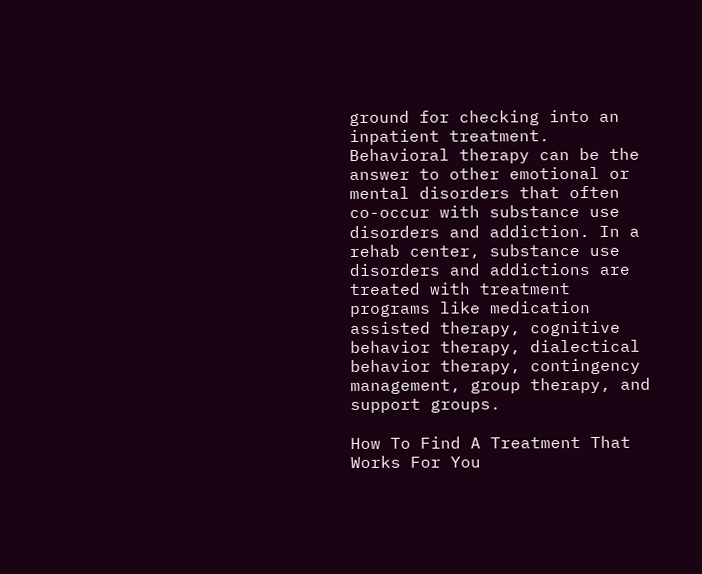ground for checking into an inpatient treatment. Behavioral therapy can be the answer to other emotional or mental disorders that often co-occur with substance use disorders and addiction. In a rehab center, substance use disorders and addictions are treated with treatment programs like medication assisted therapy, cognitive behavior therapy, dialectical behavior therapy, contingency management, group therapy, and support groups.

How To Find A Treatment That Works For You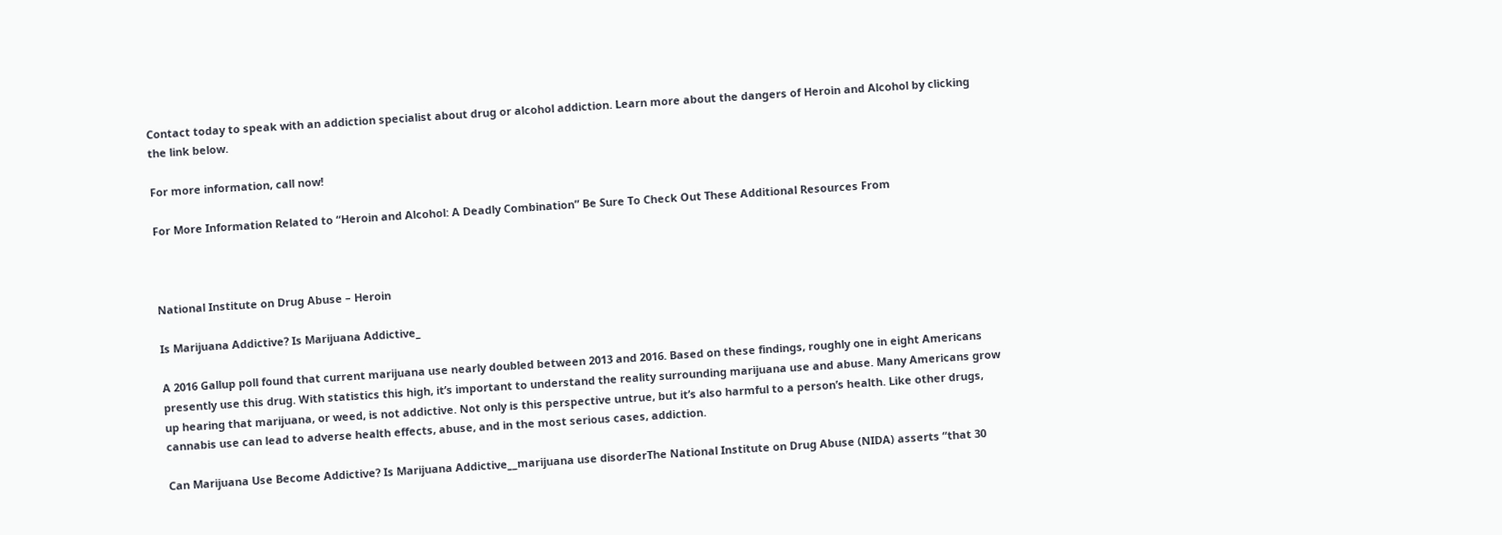Contact today to speak with an addiction specialist about drug or alcohol addiction. Learn more about the dangers of Heroin and Alcohol by clicking the link below.

For more information, call now!

For More Information Related to “Heroin and Alcohol: A Deadly Combination” Be Sure To Check Out These Additional Resources From



National Institute on Drug Abuse – Heroin

Is Marijuana Addictive? Is Marijuana Addictive_

A 2016 Gallup poll found that current marijuana use nearly doubled between 2013 and 2016. Based on these findings, roughly one in eight Americans presently use this drug. With statistics this high, it’s important to understand the reality surrounding marijuana use and abuse. Many Americans grow up hearing that marijuana, or weed, is not addictive. Not only is this perspective untrue, but it’s also harmful to a person’s health. Like other drugs, cannabis use can lead to adverse health effects, abuse, and in the most serious cases, addiction.

Can Marijuana Use Become Addictive? Is Marijuana Addictive__marijuana use disorderThe National Institute on Drug Abuse (NIDA) asserts “that 30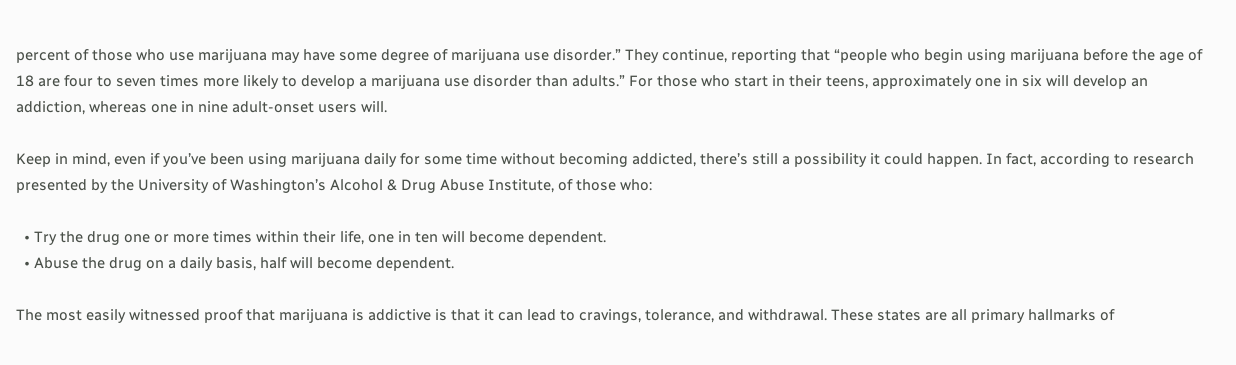percent of those who use marijuana may have some degree of marijuana use disorder.” They continue, reporting that “people who begin using marijuana before the age of 18 are four to seven times more likely to develop a marijuana use disorder than adults.” For those who start in their teens, approximately one in six will develop an addiction, whereas one in nine adult-onset users will.

Keep in mind, even if you’ve been using marijuana daily for some time without becoming addicted, there’s still a possibility it could happen. In fact, according to research presented by the University of Washington’s Alcohol & Drug Abuse Institute, of those who:

  • Try the drug one or more times within their life, one in ten will become dependent.
  • Abuse the drug on a daily basis, half will become dependent.

The most easily witnessed proof that marijuana is addictive is that it can lead to cravings, tolerance, and withdrawal. These states are all primary hallmarks of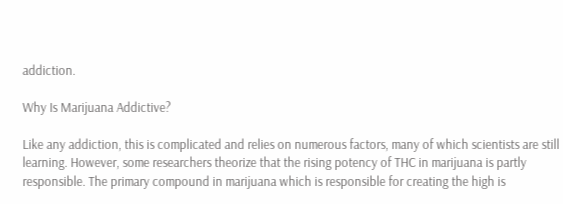addiction.

Why Is Marijuana Addictive?

Like any addiction, this is complicated and relies on numerous factors, many of which scientists are still learning. However, some researchers theorize that the rising potency of THC in marijuana is partly responsible. The primary compound in marijuana which is responsible for creating the high is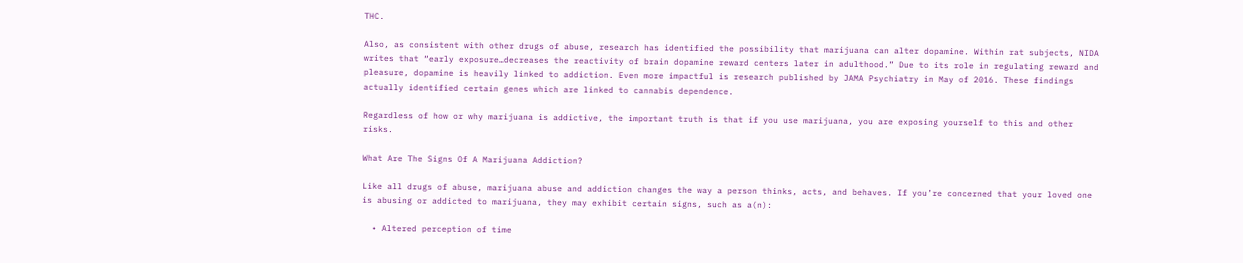THC.

Also, as consistent with other drugs of abuse, research has identified the possibility that marijuana can alter dopamine. Within rat subjects, NIDA writes that “early exposure…decreases the reactivity of brain dopamine reward centers later in adulthood.” Due to its role in regulating reward and pleasure, dopamine is heavily linked to addiction. Even more impactful is research published by JAMA Psychiatry in May of 2016. These findings actually identified certain genes which are linked to cannabis dependence.

Regardless of how or why marijuana is addictive, the important truth is that if you use marijuana, you are exposing yourself to this and other risks.

What Are The Signs Of A Marijuana Addiction?

Like all drugs of abuse, marijuana abuse and addiction changes the way a person thinks, acts, and behaves. If you’re concerned that your loved one is abusing or addicted to marijuana, they may exhibit certain signs, such as a(n):

  • Altered perception of time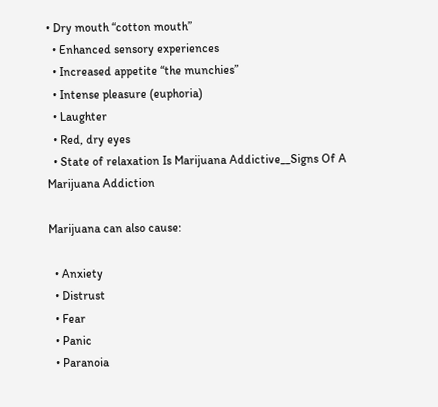• Dry mouth “cotton mouth”
  • Enhanced sensory experiences
  • Increased appetite “the munchies”
  • Intense pleasure (euphoria)
  • Laughter
  • Red, dry eyes
  • State of relaxation Is Marijuana Addictive__Signs Of A Marijuana Addiction

Marijuana can also cause:

  • Anxiety
  • Distrust
  • Fear
  • Panic
  • Paranoia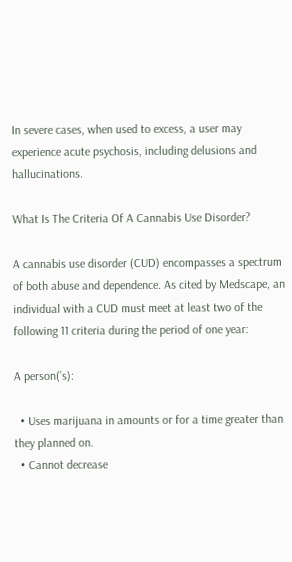In severe cases, when used to excess, a user may experience acute psychosis, including delusions and hallucinations.

What Is The Criteria Of A Cannabis Use Disorder?

A cannabis use disorder (CUD) encompasses a spectrum of both abuse and dependence. As cited by Medscape, an individual with a CUD must meet at least two of the following 11 criteria during the period of one year:

A person(’s):

  • Uses marijuana in amounts or for a time greater than they planned on.
  • Cannot decrease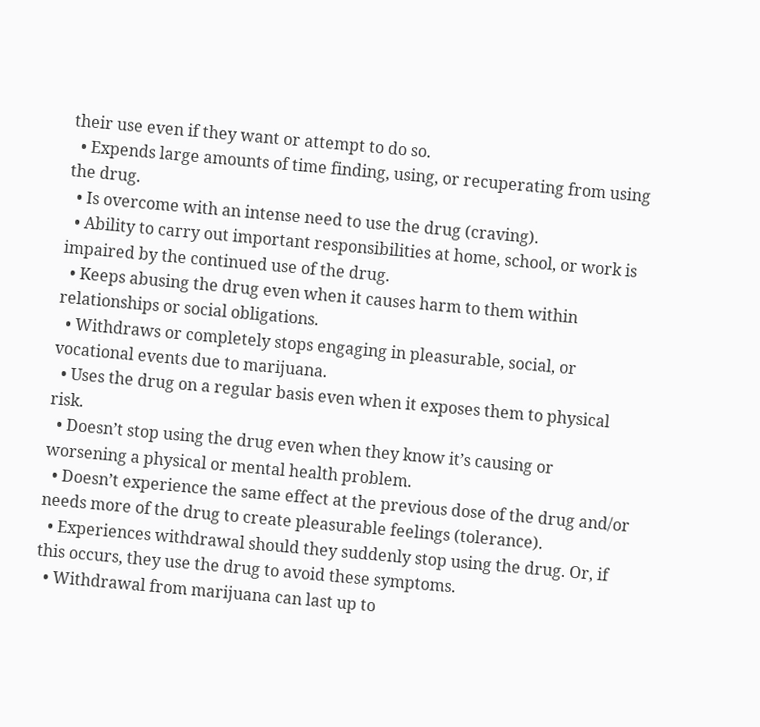their use even if they want or attempt to do so.
  • Expends large amounts of time finding, using, or recuperating from using the drug.
  • Is overcome with an intense need to use the drug (craving).
  • Ability to carry out important responsibilities at home, school, or work is impaired by the continued use of the drug.
  • Keeps abusing the drug even when it causes harm to them within relationships or social obligations.
  • Withdraws or completely stops engaging in pleasurable, social, or vocational events due to marijuana.
  • Uses the drug on a regular basis even when it exposes them to physical risk.
  • Doesn’t stop using the drug even when they know it’s causing or worsening a physical or mental health problem.
  • Doesn’t experience the same effect at the previous dose of the drug and/or needs more of the drug to create pleasurable feelings (tolerance).
  • Experiences withdrawal should they suddenly stop using the drug. Or, if this occurs, they use the drug to avoid these symptoms.
  • Withdrawal from marijuana can last up to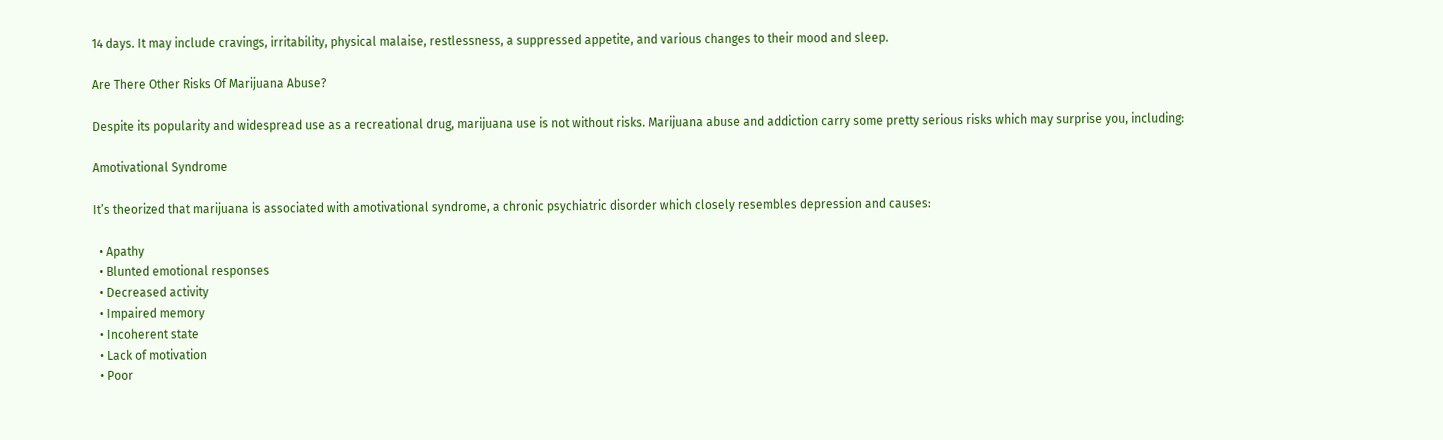14 days. It may include cravings, irritability, physical malaise, restlessness, a suppressed appetite, and various changes to their mood and sleep.

Are There Other Risks Of Marijuana Abuse?

Despite its popularity and widespread use as a recreational drug, marijuana use is not without risks. Marijuana abuse and addiction carry some pretty serious risks which may surprise you, including:

Amotivational Syndrome

It’s theorized that marijuana is associated with amotivational syndrome, a chronic psychiatric disorder which closely resembles depression and causes:

  • Apathy
  • Blunted emotional responses
  • Decreased activity
  • Impaired memory
  • Incoherent state
  • Lack of motivation
  • Poor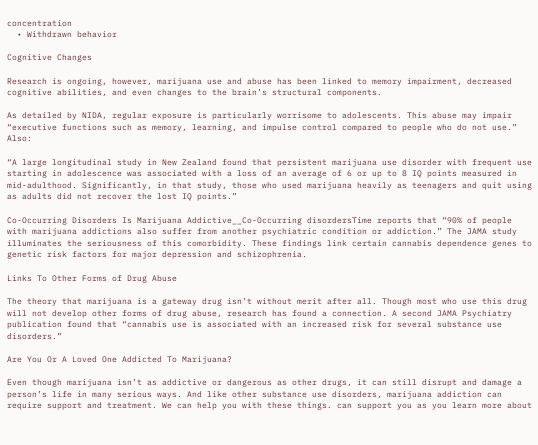concentration
  • Withdrawn behavior

Cognitive Changes

Research is ongoing, however, marijuana use and abuse has been linked to memory impairment, decreased cognitive abilities, and even changes to the brain’s structural components.

As detailed by NIDA, regular exposure is particularly worrisome to adolescents. This abuse may impair “executive functions such as memory, learning, and impulse control compared to people who do not use.” Also:

“A large longitudinal study in New Zealand found that persistent marijuana use disorder with frequent use starting in adolescence was associated with a loss of an average of 6 or up to 8 IQ points measured in mid-adulthood. Significantly, in that study, those who used marijuana heavily as teenagers and quit using as adults did not recover the lost IQ points.”

Co-Occurring Disorders Is Marijuana Addictive__Co-Occurring disordersTime reports that “90% of people with marijuana addictions also suffer from another psychiatric condition or addiction.” The JAMA study illuminates the seriousness of this comorbidity. These findings link certain cannabis dependence genes to genetic risk factors for major depression and schizophrenia.

Links To Other Forms of Drug Abuse

The theory that marijuana is a gateway drug isn’t without merit after all. Though most who use this drug will not develop other forms of drug abuse, research has found a connection. A second JAMA Psychiatry publication found that “cannabis use is associated with an increased risk for several substance use disorders.”

Are You Or A Loved One Addicted To Marijuana?

Even though marijuana isn’t as addictive or dangerous as other drugs, it can still disrupt and damage a person’s life in many serious ways. And like other substance use disorders, marijuana addiction can require support and treatment. We can help you with these things. can support you as you learn more about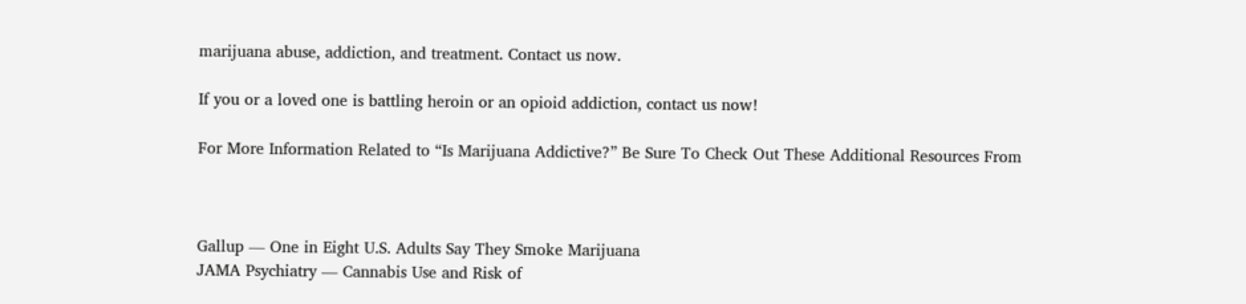marijuana abuse, addiction, and treatment. Contact us now.

If you or a loved one is battling heroin or an opioid addiction, contact us now!

For More Information Related to “Is Marijuana Addictive?” Be Sure To Check Out These Additional Resources From



Gallup — One in Eight U.S. Adults Say They Smoke Marijuana
JAMA Psychiatry — Cannabis Use and Risk of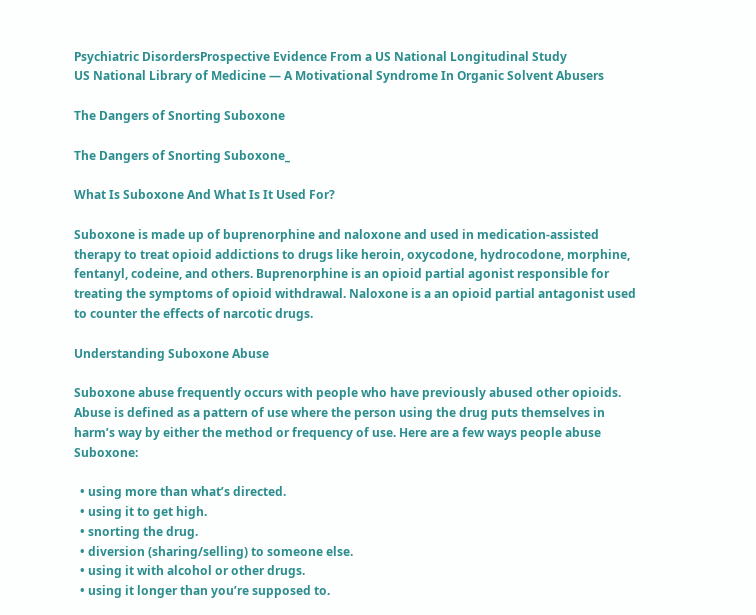Psychiatric DisordersProspective Evidence From a US National Longitudinal Study
US National Library of Medicine — A Motivational Syndrome In Organic Solvent Abusers

The Dangers of Snorting Suboxone

The Dangers of Snorting Suboxone_

What Is Suboxone And What Is It Used For?

Suboxone is made up of buprenorphine and naloxone and used in medication-assisted therapy to treat opioid addictions to drugs like heroin, oxycodone, hydrocodone, morphine, fentanyl, codeine, and others. Buprenorphine is an opioid partial agonist responsible for treating the symptoms of opioid withdrawal. Naloxone is a an opioid partial antagonist used to counter the effects of narcotic drugs.

Understanding Suboxone Abuse

Suboxone abuse frequently occurs with people who have previously abused other opioids. Abuse is defined as a pattern of use where the person using the drug puts themselves in harm’s way by either the method or frequency of use. Here are a few ways people abuse Suboxone:

  • using more than what’s directed.
  • using it to get high.
  • snorting the drug.
  • diversion (sharing/selling) to someone else.
  • using it with alcohol or other drugs.
  • using it longer than you’re supposed to.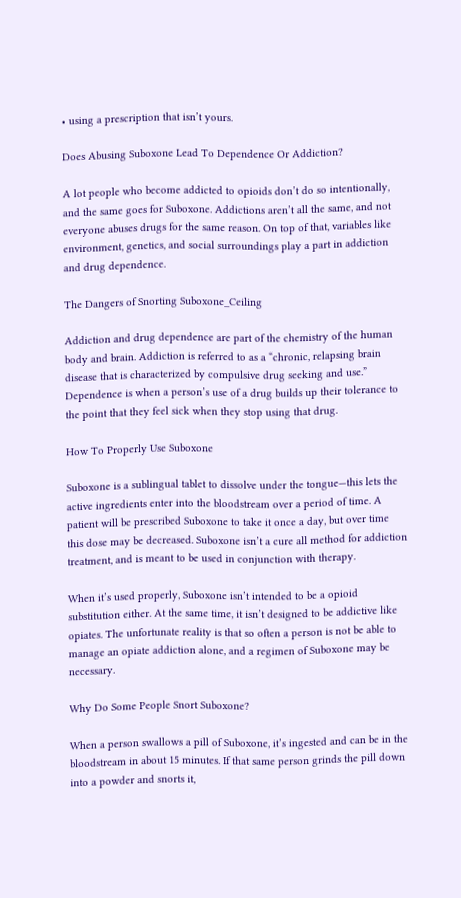• using a prescription that isn’t yours.

Does Abusing Suboxone Lead To Dependence Or Addiction?

A lot people who become addicted to opioids don’t do so intentionally, and the same goes for Suboxone. Addictions aren’t all the same, and not everyone abuses drugs for the same reason. On top of that, variables like environment, genetics, and social surroundings play a part in addiction and drug dependence.

The Dangers of Snorting Suboxone_Ceiling

Addiction and drug dependence are part of the chemistry of the human body and brain. Addiction is referred to as a “chronic, relapsing brain disease that is characterized by compulsive drug seeking and use.” Dependence is when a person’s use of a drug builds up their tolerance to the point that they feel sick when they stop using that drug.

How To Properly Use Suboxone

Suboxone is a sublingual tablet to dissolve under the tongue—this lets the active ingredients enter into the bloodstream over a period of time. A patient will be prescribed Suboxone to take it once a day, but over time this dose may be decreased. Suboxone isn’t a cure all method for addiction treatment, and is meant to be used in conjunction with therapy.

When it’s used properly, Suboxone isn’t intended to be a opioid substitution either. At the same time, it isn’t designed to be addictive like opiates. The unfortunate reality is that so often a person is not be able to manage an opiate addiction alone, and a regimen of Suboxone may be necessary.

Why Do Some People Snort Suboxone?

When a person swallows a pill of Suboxone, it’s ingested and can be in the bloodstream in about 15 minutes. If that same person grinds the pill down into a powder and snorts it,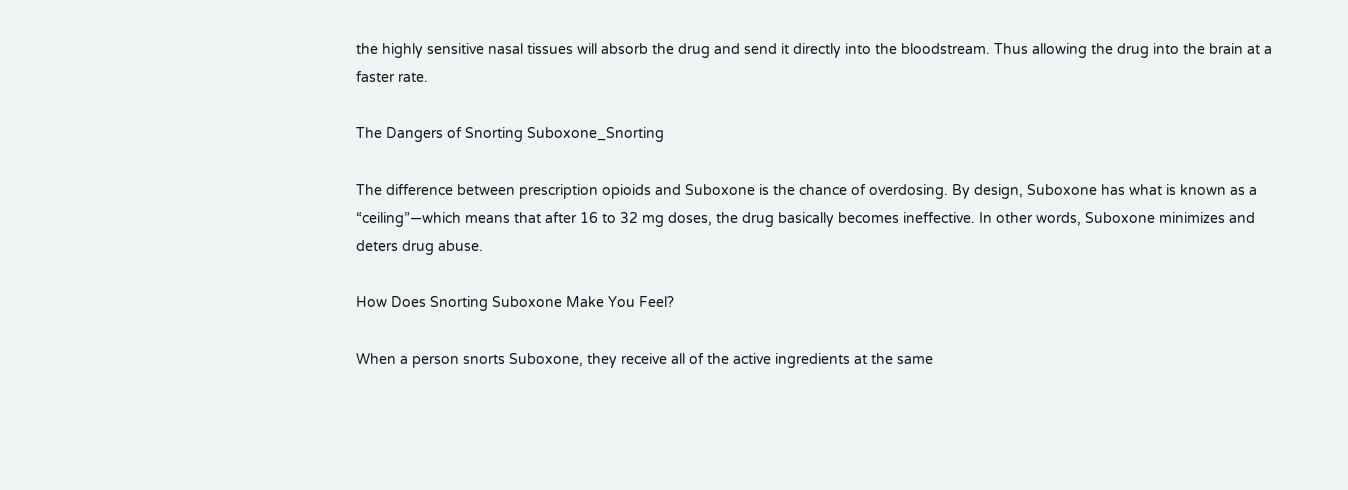the highly sensitive nasal tissues will absorb the drug and send it directly into the bloodstream. Thus allowing the drug into the brain at a faster rate.

The Dangers of Snorting Suboxone_Snorting

The difference between prescription opioids and Suboxone is the chance of overdosing. By design, Suboxone has what is known as a “ceiling”—which means that after 16 to 32 mg doses, the drug basically becomes ineffective. In other words, Suboxone minimizes and deters drug abuse.

How Does Snorting Suboxone Make You Feel?

When a person snorts Suboxone, they receive all of the active ingredients at the same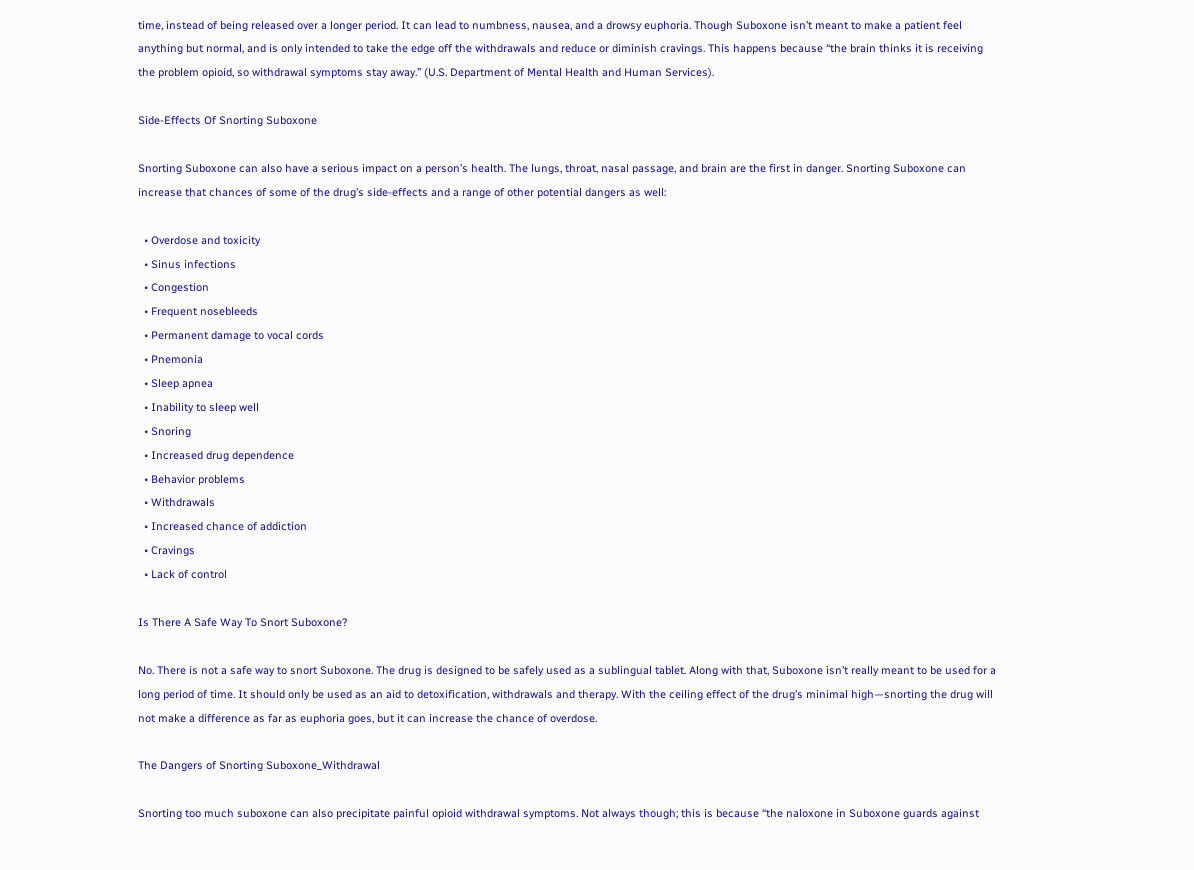time, instead of being released over a longer period. It can lead to numbness, nausea, and a drowsy euphoria. Though Suboxone isn’t meant to make a patient feel anything but normal, and is only intended to take the edge off the withdrawals and reduce or diminish cravings. This happens because “the brain thinks it is receiving the problem opioid, so withdrawal symptoms stay away.” (U.S. Department of Mental Health and Human Services).

Side-Effects Of Snorting Suboxone

Snorting Suboxone can also have a serious impact on a person’s health. The lungs, throat, nasal passage, and brain are the first in danger. Snorting Suboxone can increase that chances of some of the drug’s side-effects and a range of other potential dangers as well:

  • Overdose and toxicity
  • Sinus infections
  • Congestion
  • Frequent nosebleeds
  • Permanent damage to vocal cords
  • Pnemonia
  • Sleep apnea
  • Inability to sleep well
  • Snoring
  • Increased drug dependence
  • Behavior problems
  • Withdrawals
  • Increased chance of addiction
  • Cravings
  • Lack of control

Is There A Safe Way To Snort Suboxone?

No. There is not a safe way to snort Suboxone. The drug is designed to be safely used as a sublingual tablet. Along with that, Suboxone isn’t really meant to be used for a long period of time. It should only be used as an aid to detoxification, withdrawals and therapy. With the ceiling effect of the drug’s minimal high—snorting the drug will not make a difference as far as euphoria goes, but it can increase the chance of overdose.

The Dangers of Snorting Suboxone_Withdrawal

Snorting too much suboxone can also precipitate painful opioid withdrawal symptoms. Not always though; this is because “the naloxone in Suboxone guards against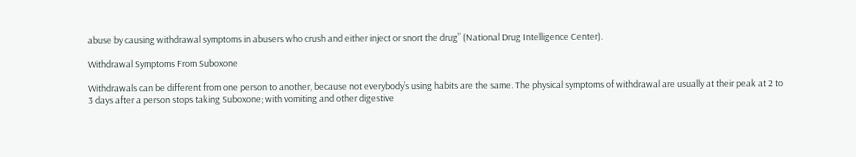abuse by causing withdrawal symptoms in abusers who crush and either inject or snort the drug” (National Drug Intelligence Center).

Withdrawal Symptoms From Suboxone

Withdrawals can be different from one person to another, because not everybody’s using habits are the same. The physical symptoms of withdrawal are usually at their peak at 2 to 3 days after a person stops taking Suboxone; with vomiting and other digestive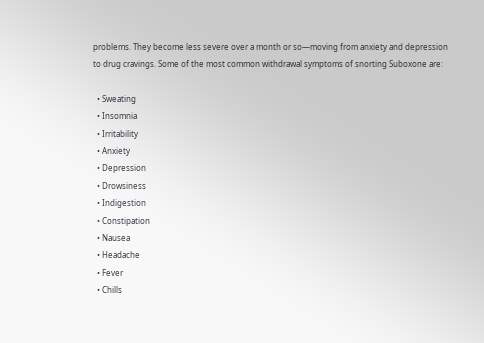problems. They become less severe over a month or so—moving from anxiety and depression to drug cravings. Some of the most common withdrawal symptoms of snorting Suboxone are:

  • Sweating
  • Insomnia
  • Irritability
  • Anxiety
  • Depression
  • Drowsiness
  • Indigestion
  • Constipation
  • Nausea
  • Headache
  • Fever
  • Chills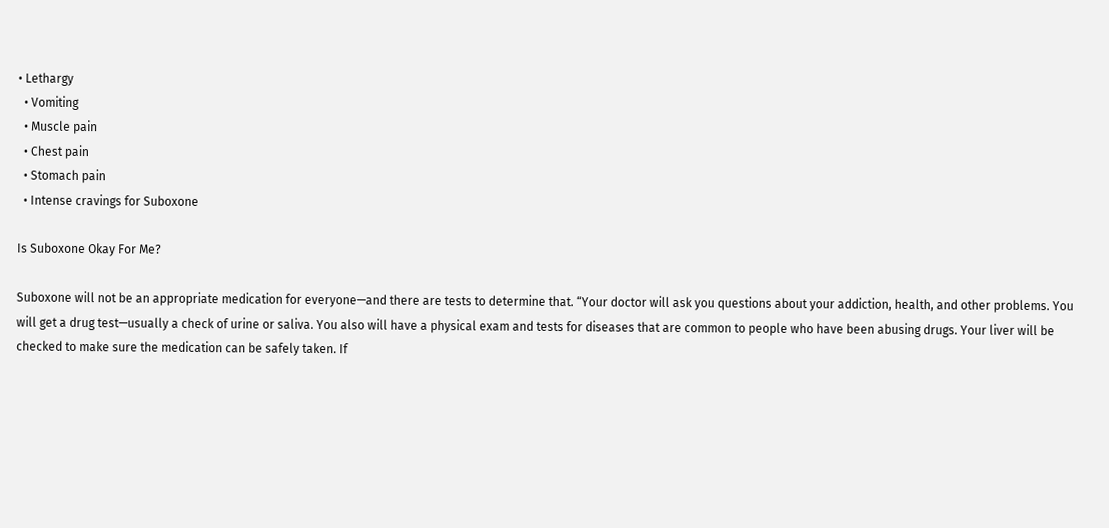• Lethargy
  • Vomiting
  • Muscle pain
  • Chest pain
  • Stomach pain
  • Intense cravings for Suboxone

Is Suboxone Okay For Me?

Suboxone will not be an appropriate medication for everyone—and there are tests to determine that. “Your doctor will ask you questions about your addiction, health, and other problems. You will get a drug test—usually a check of urine or saliva. You also will have a physical exam and tests for diseases that are common to people who have been abusing drugs. Your liver will be checked to make sure the medication can be safely taken. If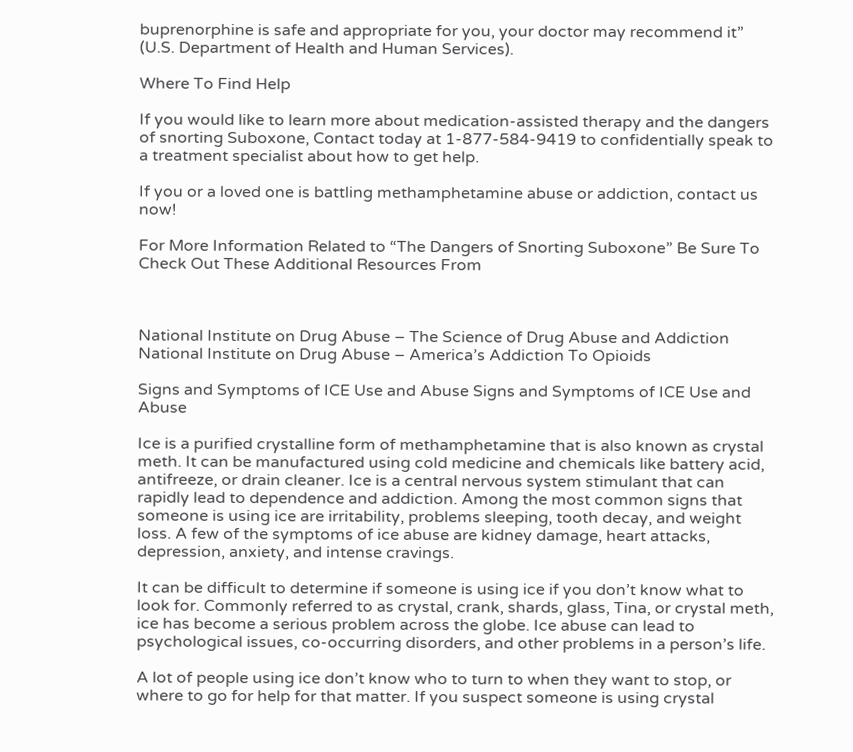buprenorphine is safe and appropriate for you, your doctor may recommend it” (U.S. Department of Health and Human Services).

Where To Find Help

If you would like to learn more about medication-assisted therapy and the dangers of snorting Suboxone, Contact today at 1-877-584-9419 to confidentially speak to a treatment specialist about how to get help.

If you or a loved one is battling methamphetamine abuse or addiction, contact us now!

For More Information Related to “The Dangers of Snorting Suboxone” Be Sure To Check Out These Additional Resources From



National Institute on Drug Abuse – The Science of Drug Abuse and Addiction
National Institute on Drug Abuse – America’s Addiction To Opioids

Signs and Symptoms of ICE Use and Abuse Signs and Symptoms of ICE Use and Abuse

Ice is a purified crystalline form of methamphetamine that is also known as crystal meth. It can be manufactured using cold medicine and chemicals like battery acid, antifreeze, or drain cleaner. Ice is a central nervous system stimulant that can rapidly lead to dependence and addiction. Among the most common signs that someone is using ice are irritability, problems sleeping, tooth decay, and weight loss. A few of the symptoms of ice abuse are kidney damage, heart attacks, depression, anxiety, and intense cravings.

It can be difficult to determine if someone is using ice if you don’t know what to look for. Commonly referred to as crystal, crank, shards, glass, Tina, or crystal meth, ice has become a serious problem across the globe. Ice abuse can lead to psychological issues, co-occurring disorders, and other problems in a person’s life.

A lot of people using ice don’t know who to turn to when they want to stop, or where to go for help for that matter. If you suspect someone is using crystal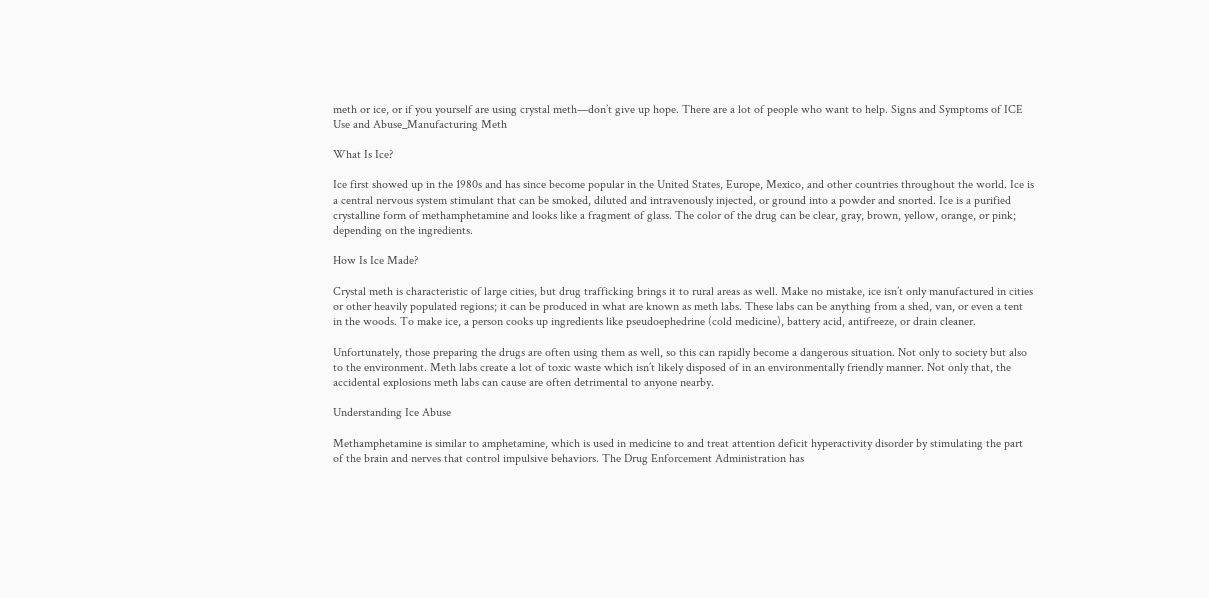meth or ice, or if you yourself are using crystal meth—don’t give up hope. There are a lot of people who want to help. Signs and Symptoms of ICE Use and Abuse_Manufacturing Meth

What Is Ice?

Ice first showed up in the 1980s and has since become popular in the United States, Europe, Mexico, and other countries throughout the world. Ice is a central nervous system stimulant that can be smoked, diluted and intravenously injected, or ground into a powder and snorted. Ice is a purified crystalline form of methamphetamine and looks like a fragment of glass. The color of the drug can be clear, gray, brown, yellow, orange, or pink; depending on the ingredients.

How Is Ice Made?

Crystal meth is characteristic of large cities, but drug trafficking brings it to rural areas as well. Make no mistake, ice isn’t only manufactured in cities or other heavily populated regions; it can be produced in what are known as meth labs. These labs can be anything from a shed, van, or even a tent in the woods. To make ice, a person cooks up ingredients like pseudoephedrine (cold medicine), battery acid, antifreeze, or drain cleaner.

Unfortunately, those preparing the drugs are often using them as well, so this can rapidly become a dangerous situation. Not only to society but also to the environment. Meth labs create a lot of toxic waste which isn’t likely disposed of in an environmentally friendly manner. Not only that, the accidental explosions meth labs can cause are often detrimental to anyone nearby.

Understanding Ice Abuse

Methamphetamine is similar to amphetamine, which is used in medicine to and treat attention deficit hyperactivity disorder by stimulating the part of the brain and nerves that control impulsive behaviors. The Drug Enforcement Administration has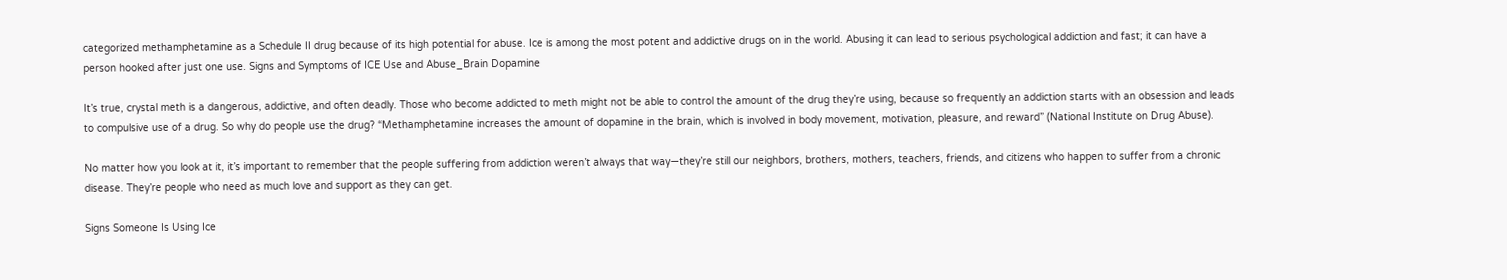categorized methamphetamine as a Schedule II drug because of its high potential for abuse. Ice is among the most potent and addictive drugs on in the world. Abusing it can lead to serious psychological addiction and fast; it can have a person hooked after just one use. Signs and Symptoms of ICE Use and Abuse_Brain Dopamine

It’s true, crystal meth is a dangerous, addictive, and often deadly. Those who become addicted to meth might not be able to control the amount of the drug they’re using, because so frequently an addiction starts with an obsession and leads to compulsive use of a drug. So why do people use the drug? “Methamphetamine increases the amount of dopamine in the brain, which is involved in body movement, motivation, pleasure, and reward” (National Institute on Drug Abuse).

No matter how you look at it, it’s important to remember that the people suffering from addiction weren’t always that way—they’re still our neighbors, brothers, mothers, teachers, friends, and citizens who happen to suffer from a chronic disease. They’re people who need as much love and support as they can get.

Signs Someone Is Using Ice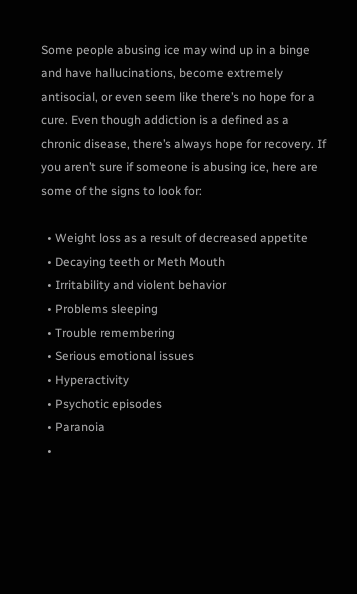Some people abusing ice may wind up in a binge and have hallucinations, become extremely antisocial, or even seem like there’s no hope for a cure. Even though addiction is a defined as a chronic disease, there’s always hope for recovery. If you aren’t sure if someone is abusing ice, here are some of the signs to look for:

  • Weight loss as a result of decreased appetite
  • Decaying teeth or Meth Mouth
  • Irritability and violent behavior
  • Problems sleeping
  • Trouble remembering
  • Serious emotional issues
  • Hyperactivity
  • Psychotic episodes
  • Paranoia
  •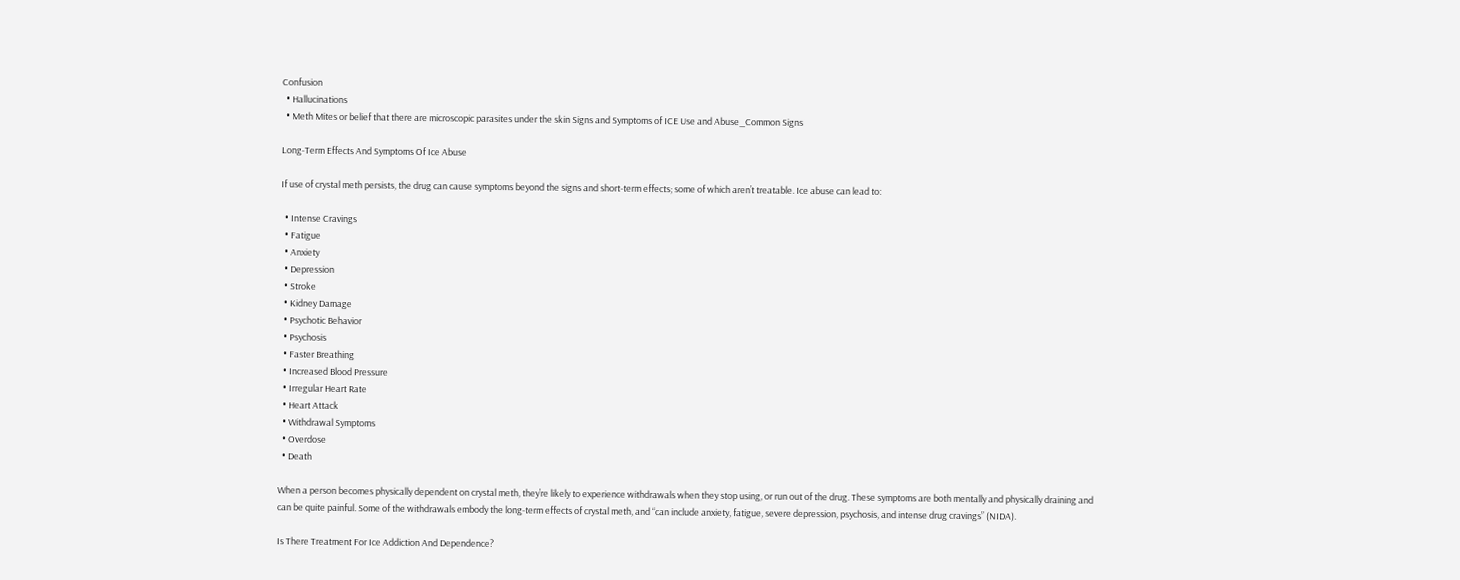Confusion
  • Hallucinations
  • Meth Mites or belief that there are microscopic parasites under the skin Signs and Symptoms of ICE Use and Abuse_Common Signs

Long-Term Effects And Symptoms Of Ice Abuse

If use of crystal meth persists, the drug can cause symptoms beyond the signs and short-term effects; some of which aren’t treatable. Ice abuse can lead to:

  • Intense Cravings
  • Fatigue
  • Anxiety
  • Depression
  • Stroke
  • Kidney Damage
  • Psychotic Behavior
  • Psychosis
  • Faster Breathing
  • Increased Blood Pressure
  • Irregular Heart Rate
  • Heart Attack
  • Withdrawal Symptoms
  • Overdose
  • Death

When a person becomes physically dependent on crystal meth, they’re likely to experience withdrawals when they stop using, or run out of the drug. These symptoms are both mentally and physically draining and can be quite painful. Some of the withdrawals embody the long-term effects of crystal meth, and “can include anxiety, fatigue, severe depression, psychosis, and intense drug cravings” (NIDA).

Is There Treatment For Ice Addiction And Dependence?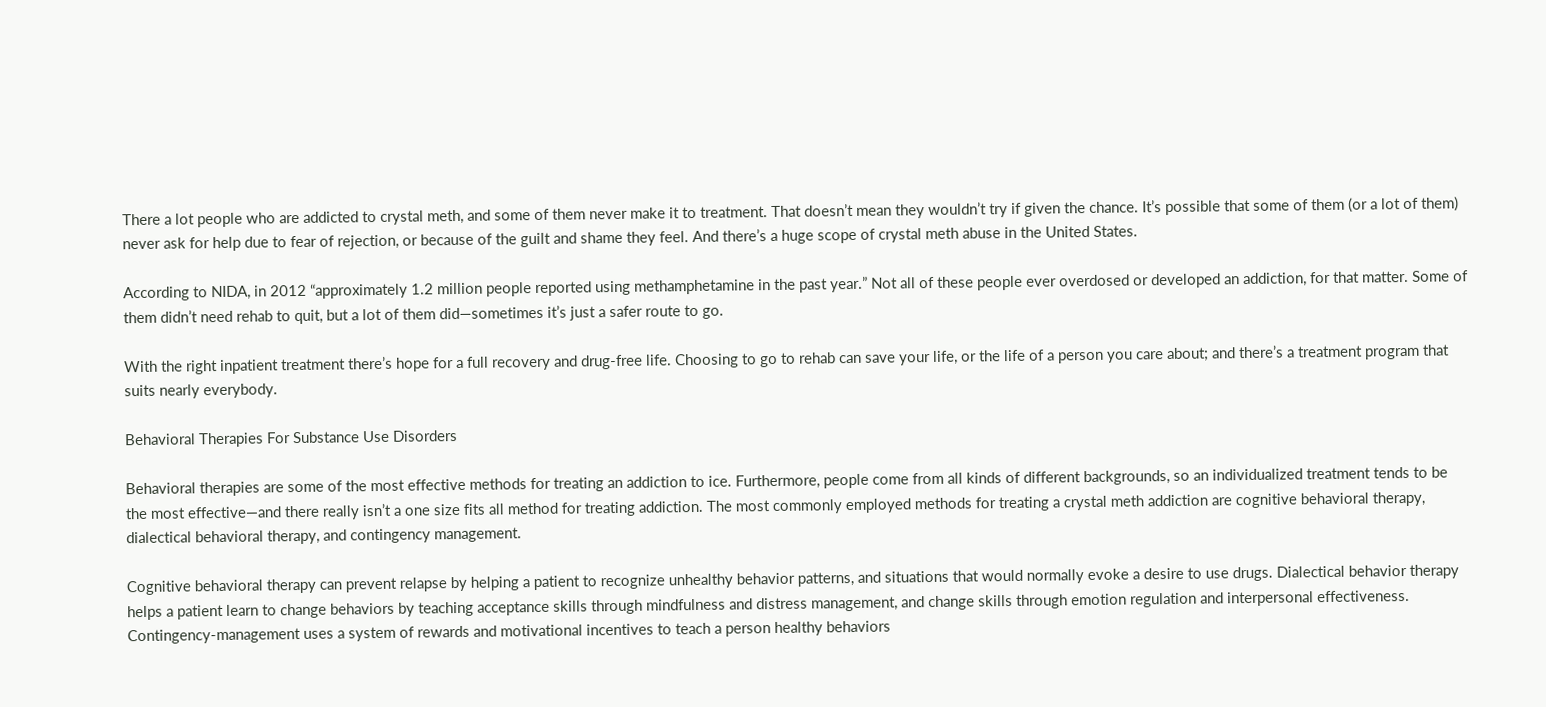There a lot people who are addicted to crystal meth, and some of them never make it to treatment. That doesn’t mean they wouldn’t try if given the chance. It’s possible that some of them (or a lot of them) never ask for help due to fear of rejection, or because of the guilt and shame they feel. And there’s a huge scope of crystal meth abuse in the United States.

According to NIDA, in 2012 “approximately 1.2 million people reported using methamphetamine in the past year.” Not all of these people ever overdosed or developed an addiction, for that matter. Some of them didn’t need rehab to quit, but a lot of them did—sometimes it’s just a safer route to go.

With the right inpatient treatment there’s hope for a full recovery and drug-free life. Choosing to go to rehab can save your life, or the life of a person you care about; and there’s a treatment program that suits nearly everybody.

Behavioral Therapies For Substance Use Disorders

Behavioral therapies are some of the most effective methods for treating an addiction to ice. Furthermore, people come from all kinds of different backgrounds, so an individualized treatment tends to be the most effective—and there really isn’t a one size fits all method for treating addiction. The most commonly employed methods for treating a crystal meth addiction are cognitive behavioral therapy, dialectical behavioral therapy, and contingency management.

Cognitive behavioral therapy can prevent relapse by helping a patient to recognize unhealthy behavior patterns, and situations that would normally evoke a desire to use drugs. Dialectical behavior therapy helps a patient learn to change behaviors by teaching acceptance skills through mindfulness and distress management, and change skills through emotion regulation and interpersonal effectiveness. Contingency-management uses a system of rewards and motivational incentives to teach a person healthy behaviors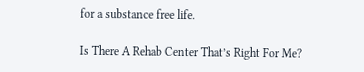for a substance free life.

Is There A Rehab Center That’s Right For Me?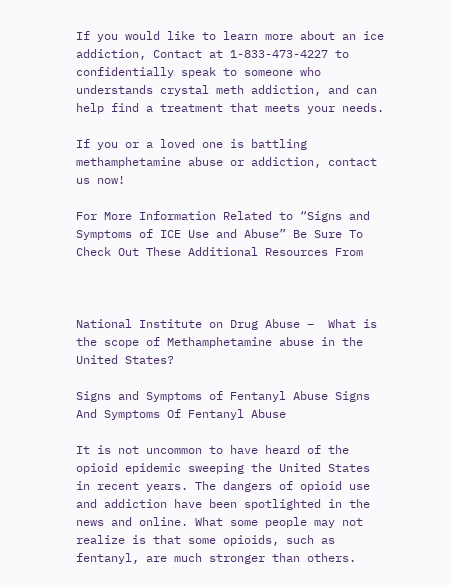If you would like to learn more about an ice addiction, Contact at 1-833-473-4227 to confidentially speak to someone who understands crystal meth addiction, and can help find a treatment that meets your needs.

If you or a loved one is battling methamphetamine abuse or addiction, contact us now!

For More Information Related to “Signs and Symptoms of ICE Use and Abuse” Be Sure To Check Out These Additional Resources From



National Institute on Drug Abuse –  What is the scope of Methamphetamine abuse in the United States?

Signs and Symptoms of Fentanyl Abuse Signs And Symptoms Of Fentanyl Abuse

It is not uncommon to have heard of the opioid epidemic sweeping the United States in recent years. The dangers of opioid use and addiction have been spotlighted in the news and online. What some people may not realize is that some opioids, such as fentanyl, are much stronger than others.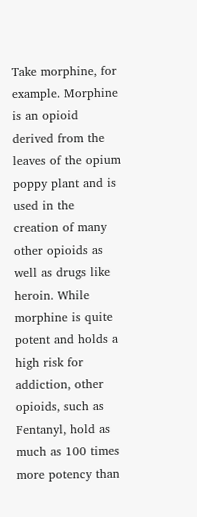Take morphine, for example. Morphine is an opioid derived from the leaves of the opium poppy plant and is used in the creation of many other opioids as well as drugs like heroin. While morphine is quite potent and holds a high risk for addiction, other opioids, such as Fentanyl, hold as much as 100 times more potency than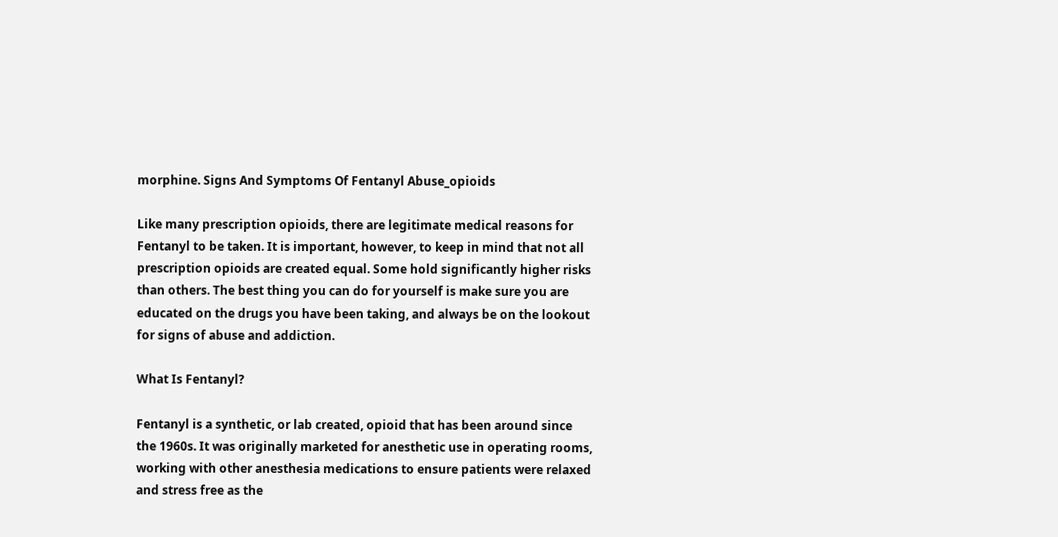morphine. Signs And Symptoms Of Fentanyl Abuse_opioids

Like many prescription opioids, there are legitimate medical reasons for Fentanyl to be taken. It is important, however, to keep in mind that not all prescription opioids are created equal. Some hold significantly higher risks than others. The best thing you can do for yourself is make sure you are educated on the drugs you have been taking, and always be on the lookout for signs of abuse and addiction.

What Is Fentanyl?

Fentanyl is a synthetic, or lab created, opioid that has been around since the 1960s. It was originally marketed for anesthetic use in operating rooms, working with other anesthesia medications to ensure patients were relaxed and stress free as the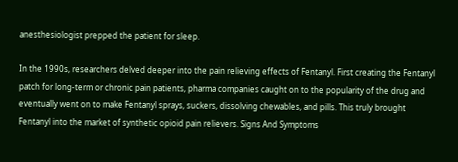anesthesiologist prepped the patient for sleep.

In the 1990s, researchers delved deeper into the pain relieving effects of Fentanyl. First creating the Fentanyl patch for long-term or chronic pain patients, pharma companies caught on to the popularity of the drug and eventually went on to make Fentanyl sprays, suckers, dissolving chewables, and pills. This truly brought Fentanyl into the market of synthetic opioid pain relievers. Signs And Symptoms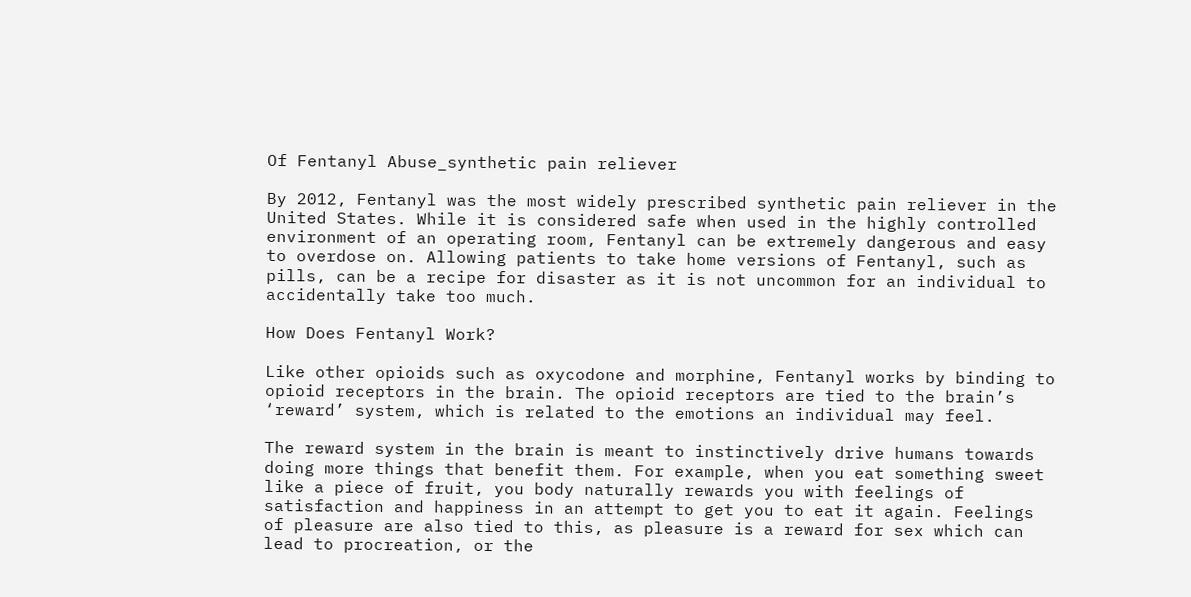Of Fentanyl Abuse_synthetic pain reliever

By 2012, Fentanyl was the most widely prescribed synthetic pain reliever in the United States. While it is considered safe when used in the highly controlled environment of an operating room, Fentanyl can be extremely dangerous and easy to overdose on. Allowing patients to take home versions of Fentanyl, such as pills, can be a recipe for disaster as it is not uncommon for an individual to accidentally take too much.

How Does Fentanyl Work?

Like other opioids such as oxycodone and morphine, Fentanyl works by binding to opioid receptors in the brain. The opioid receptors are tied to the brain’s ‘reward’ system, which is related to the emotions an individual may feel.

The reward system in the brain is meant to instinctively drive humans towards doing more things that benefit them. For example, when you eat something sweet like a piece of fruit, you body naturally rewards you with feelings of satisfaction and happiness in an attempt to get you to eat it again. Feelings of pleasure are also tied to this, as pleasure is a reward for sex which can lead to procreation, or the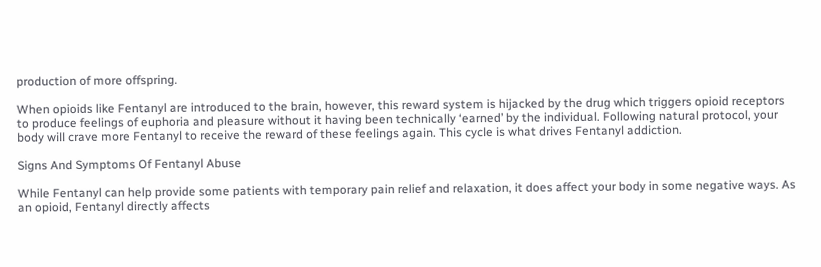production of more offspring.

When opioids like Fentanyl are introduced to the brain, however, this reward system is hijacked by the drug which triggers opioid receptors to produce feelings of euphoria and pleasure without it having been technically ‘earned’ by the individual. Following natural protocol, your body will crave more Fentanyl to receive the reward of these feelings again. This cycle is what drives Fentanyl addiction.

Signs And Symptoms Of Fentanyl Abuse

While Fentanyl can help provide some patients with temporary pain relief and relaxation, it does affect your body in some negative ways. As an opioid, Fentanyl directly affects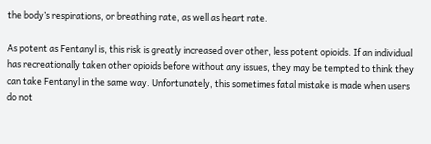the body’s respirations, or breathing rate, as well as heart rate.

As potent as Fentanyl is, this risk is greatly increased over other, less potent opioids. If an individual has recreationally taken other opioids before without any issues, they may be tempted to think they can take Fentanyl in the same way. Unfortunately, this sometimes fatal mistake is made when users do not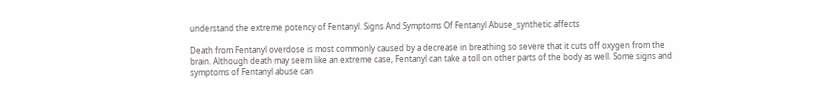understand the extreme potency of Fentanyl. Signs And Symptoms Of Fentanyl Abuse_synthetic affects

Death from Fentanyl overdose is most commonly caused by a decrease in breathing so severe that it cuts off oxygen from the brain. Although death may seem like an extreme case, Fentanyl can take a toll on other parts of the body as well. Some signs and symptoms of Fentanyl abuse can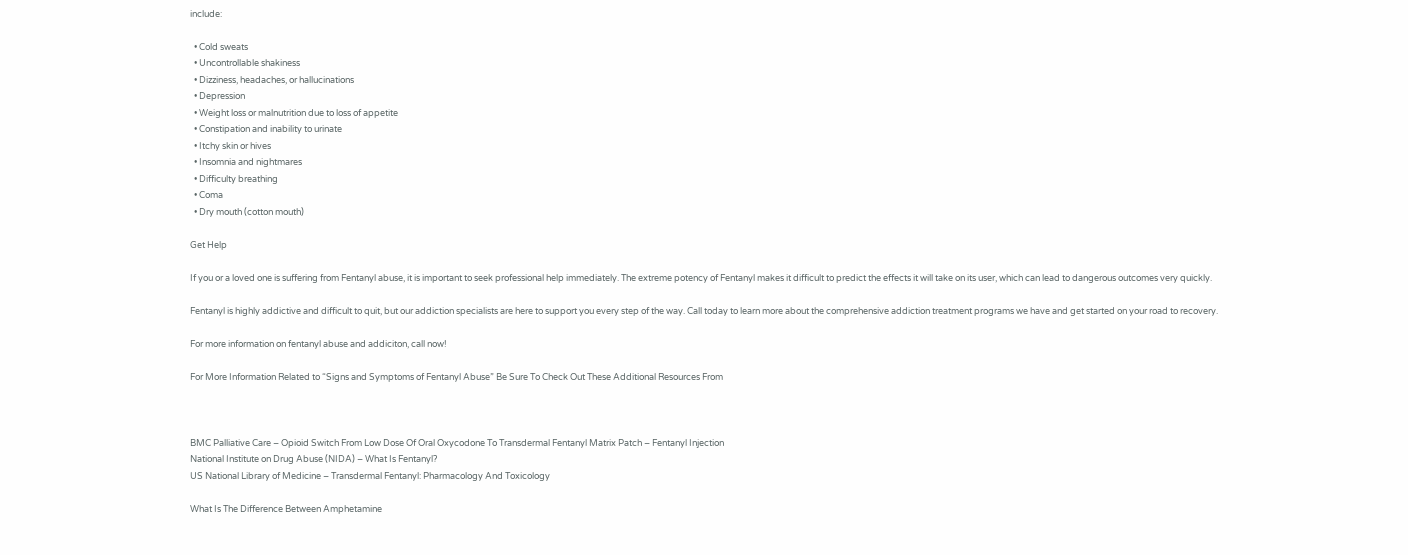include:

  • Cold sweats
  • Uncontrollable shakiness
  • Dizziness, headaches, or hallucinations
  • Depression
  • Weight loss or malnutrition due to loss of appetite
  • Constipation and inability to urinate
  • Itchy skin or hives
  • Insomnia and nightmares
  • Difficulty breathing
  • Coma
  • Dry mouth (cotton mouth)

Get Help

If you or a loved one is suffering from Fentanyl abuse, it is important to seek professional help immediately. The extreme potency of Fentanyl makes it difficult to predict the effects it will take on its user, which can lead to dangerous outcomes very quickly.

Fentanyl is highly addictive and difficult to quit, but our addiction specialists are here to support you every step of the way. Call today to learn more about the comprehensive addiction treatment programs we have and get started on your road to recovery.

For more information on fentanyl abuse and addiciton, call now!

For More Information Related to “Signs and Symptoms of Fentanyl Abuse” Be Sure To Check Out These Additional Resources From



BMC Palliative Care – Opioid Switch From Low Dose Of Oral Oxycodone To Transdermal Fentanyl Matrix Patch – Fentanyl Injection
National Institute on Drug Abuse (NIDA) – What Is Fentanyl?
US National Library of Medicine – Transdermal Fentanyl: Pharmacology And Toxicology

What Is The Difference Between Amphetamine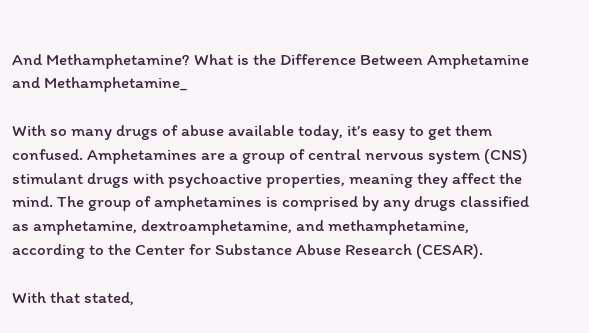And Methamphetamine? What is the Difference Between Amphetamine and Methamphetamine_

With so many drugs of abuse available today, it’s easy to get them confused. Amphetamines are a group of central nervous system (CNS) stimulant drugs with psychoactive properties, meaning they affect the mind. The group of amphetamines is comprised by any drugs classified as amphetamine, dextroamphetamine, and methamphetamine, according to the Center for Substance Abuse Research (CESAR).

With that stated,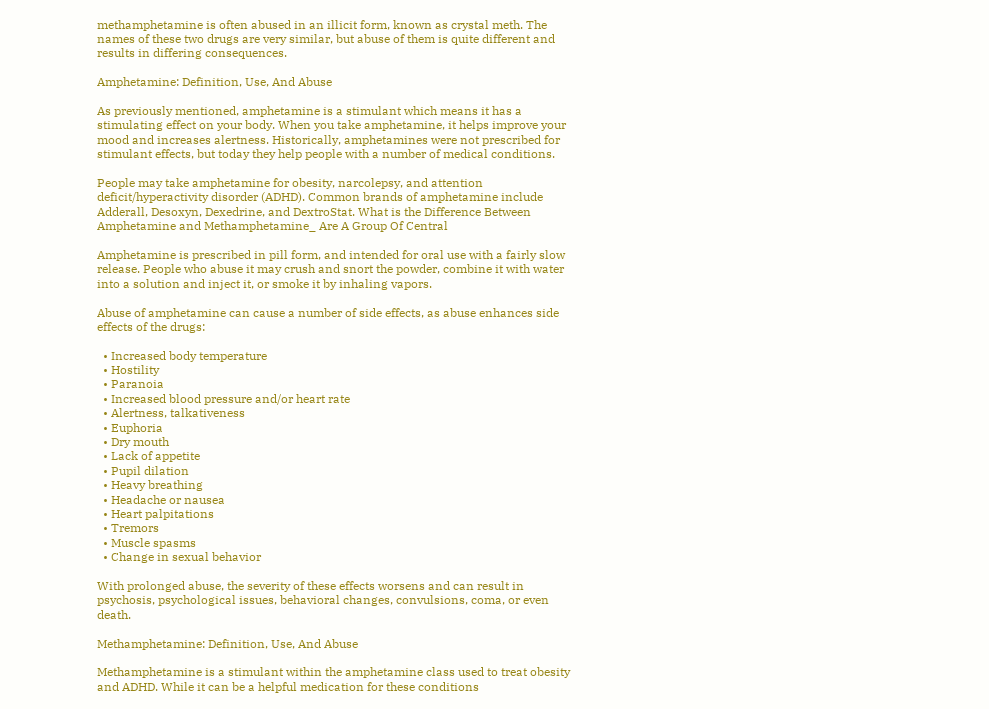methamphetamine is often abused in an illicit form, known as crystal meth. The names of these two drugs are very similar, but abuse of them is quite different and results in differing consequences.

Amphetamine: Definition, Use, And Abuse

As previously mentioned, amphetamine is a stimulant which means it has a stimulating effect on your body. When you take amphetamine, it helps improve your mood and increases alertness. Historically, amphetamines were not prescribed for stimulant effects, but today they help people with a number of medical conditions.

People may take amphetamine for obesity, narcolepsy, and attention deficit/hyperactivity disorder (ADHD). Common brands of amphetamine include Adderall, Desoxyn, Dexedrine, and DextroStat. What is the Difference Between Amphetamine and Methamphetamine_ Are A Group Of Central

Amphetamine is prescribed in pill form, and intended for oral use with a fairly slow release. People who abuse it may crush and snort the powder, combine it with water into a solution and inject it, or smoke it by inhaling vapors.

Abuse of amphetamine can cause a number of side effects, as abuse enhances side effects of the drugs:

  • Increased body temperature
  • Hostility
  • Paranoia
  • Increased blood pressure and/or heart rate
  • Alertness, talkativeness
  • Euphoria
  • Dry mouth
  • Lack of appetite
  • Pupil dilation
  • Heavy breathing
  • Headache or nausea
  • Heart palpitations
  • Tremors
  • Muscle spasms
  • Change in sexual behavior

With prolonged abuse, the severity of these effects worsens and can result in psychosis, psychological issues, behavioral changes, convulsions, coma, or even death.

Methamphetamine: Definition, Use, And Abuse

Methamphetamine is a stimulant within the amphetamine class used to treat obesity and ADHD. While it can be a helpful medication for these conditions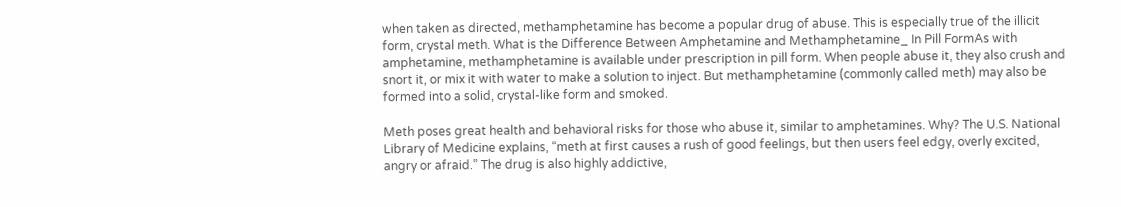when taken as directed, methamphetamine has become a popular drug of abuse. This is especially true of the illicit form, crystal meth. What is the Difference Between Amphetamine and Methamphetamine_ In Pill FormAs with amphetamine, methamphetamine is available under prescription in pill form. When people abuse it, they also crush and snort it, or mix it with water to make a solution to inject. But methamphetamine (commonly called meth) may also be formed into a solid, crystal-like form and smoked.

Meth poses great health and behavioral risks for those who abuse it, similar to amphetamines. Why? The U.S. National Library of Medicine explains, “meth at first causes a rush of good feelings, but then users feel edgy, overly excited, angry or afraid.” The drug is also highly addictive,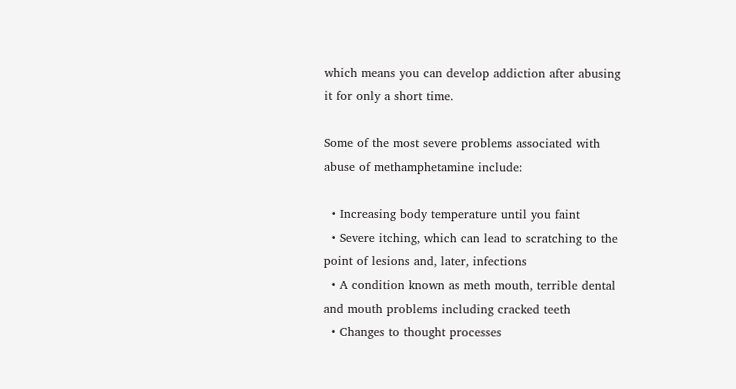which means you can develop addiction after abusing it for only a short time.

Some of the most severe problems associated with abuse of methamphetamine include:

  • Increasing body temperature until you faint
  • Severe itching, which can lead to scratching to the point of lesions and, later, infections
  • A condition known as meth mouth, terrible dental and mouth problems including cracked teeth
  • Changes to thought processes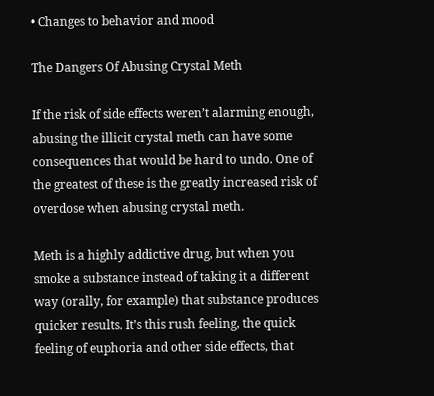• Changes to behavior and mood

The Dangers Of Abusing Crystal Meth

If the risk of side effects weren’t alarming enough, abusing the illicit crystal meth can have some consequences that would be hard to undo. One of the greatest of these is the greatly increased risk of overdose when abusing crystal meth.

Meth is a highly addictive drug, but when you smoke a substance instead of taking it a different way (orally, for example) that substance produces quicker results. It’s this rush feeling, the quick feeling of euphoria and other side effects, that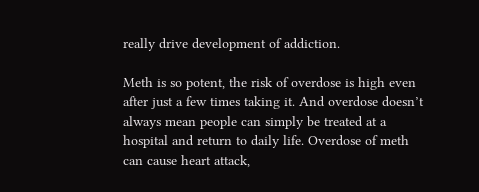really drive development of addiction.

Meth is so potent, the risk of overdose is high even after just a few times taking it. And overdose doesn’t always mean people can simply be treated at a hospital and return to daily life. Overdose of meth can cause heart attack,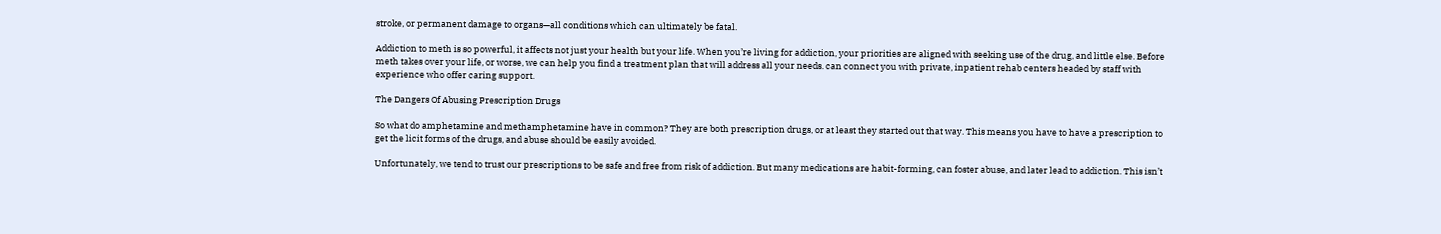stroke, or permanent damage to organs—all conditions which can ultimately be fatal.

Addiction to meth is so powerful, it affects not just your health but your life. When you’re living for addiction, your priorities are aligned with seeking use of the drug, and little else. Before meth takes over your life, or worse, we can help you find a treatment plan that will address all your needs. can connect you with private, inpatient rehab centers headed by staff with experience who offer caring support.

The Dangers Of Abusing Prescription Drugs

So what do amphetamine and methamphetamine have in common? They are both prescription drugs, or at least they started out that way. This means you have to have a prescription to get the licit forms of the drugs, and abuse should be easily avoided.

Unfortunately, we tend to trust our prescriptions to be safe and free from risk of addiction. But many medications are habit-forming, can foster abuse, and later lead to addiction. This isn’t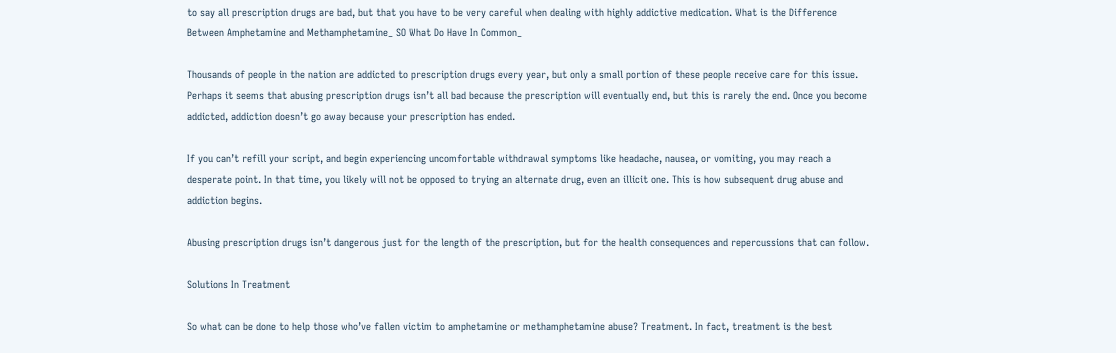to say all prescription drugs are bad, but that you have to be very careful when dealing with highly addictive medication. What is the Difference Between Amphetamine and Methamphetamine_ SO What Do Have In Common_

Thousands of people in the nation are addicted to prescription drugs every year, but only a small portion of these people receive care for this issue. Perhaps it seems that abusing prescription drugs isn’t all bad because the prescription will eventually end, but this is rarely the end. Once you become addicted, addiction doesn’t go away because your prescription has ended.

If you can’t refill your script, and begin experiencing uncomfortable withdrawal symptoms like headache, nausea, or vomiting, you may reach a desperate point. In that time, you likely will not be opposed to trying an alternate drug, even an illicit one. This is how subsequent drug abuse and addiction begins.

Abusing prescription drugs isn’t dangerous just for the length of the prescription, but for the health consequences and repercussions that can follow.

Solutions In Treatment

So what can be done to help those who’ve fallen victim to amphetamine or methamphetamine abuse? Treatment. In fact, treatment is the best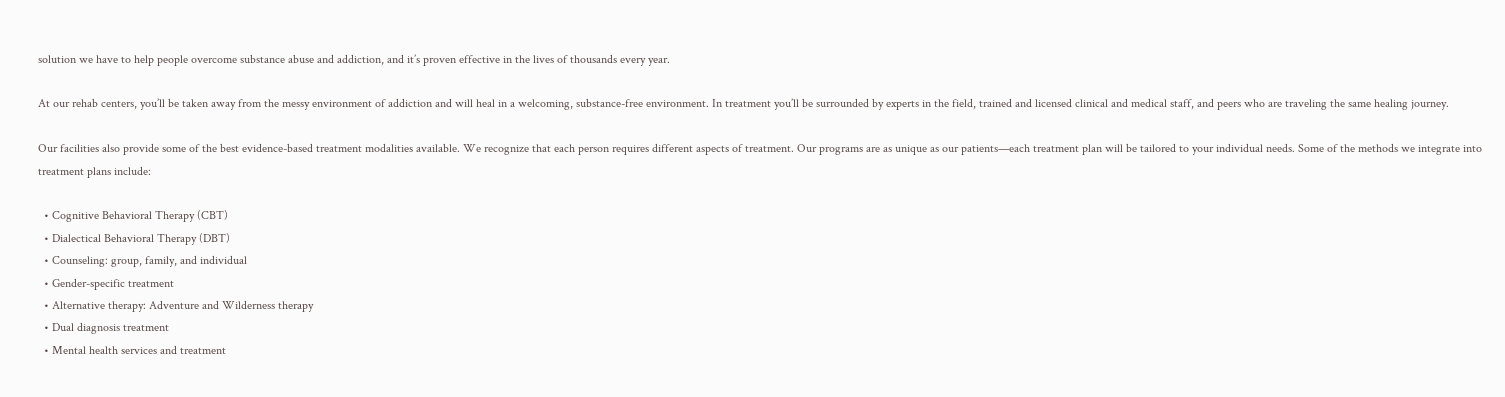solution we have to help people overcome substance abuse and addiction, and it’s proven effective in the lives of thousands every year.

At our rehab centers, you’ll be taken away from the messy environment of addiction and will heal in a welcoming, substance-free environment. In treatment you’ll be surrounded by experts in the field, trained and licensed clinical and medical staff, and peers who are traveling the same healing journey.

Our facilities also provide some of the best evidence-based treatment modalities available. We recognize that each person requires different aspects of treatment. Our programs are as unique as our patients—each treatment plan will be tailored to your individual needs. Some of the methods we integrate into treatment plans include:

  • Cognitive Behavioral Therapy (CBT)
  • Dialectical Behavioral Therapy (DBT)
  • Counseling: group, family, and individual
  • Gender-specific treatment
  • Alternative therapy: Adventure and Wilderness therapy
  • Dual diagnosis treatment
  • Mental health services and treatment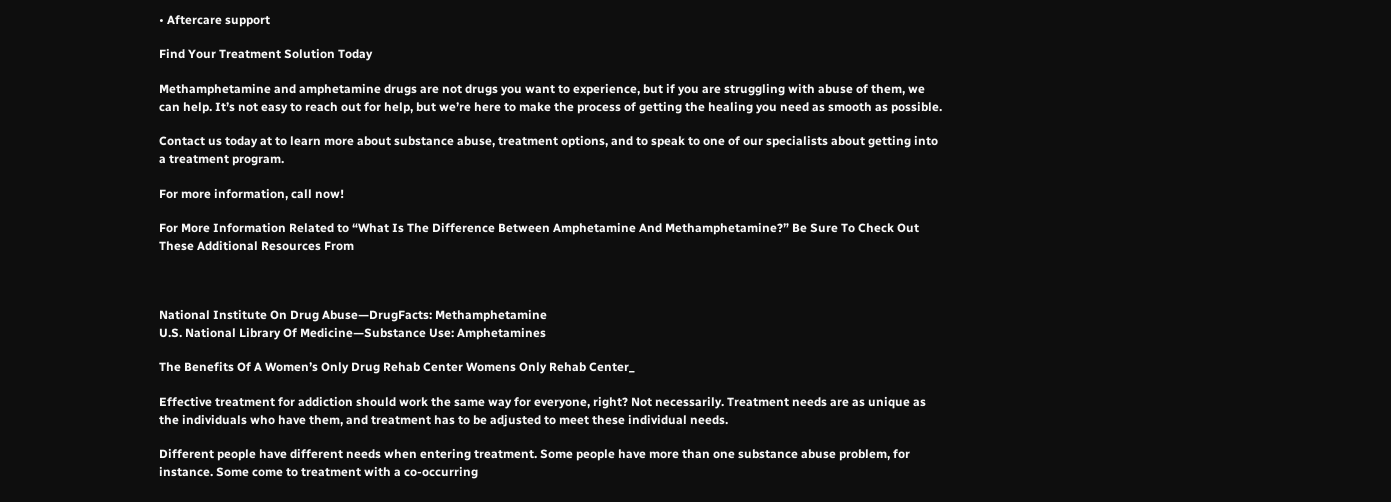• Aftercare support

Find Your Treatment Solution Today

Methamphetamine and amphetamine drugs are not drugs you want to experience, but if you are struggling with abuse of them, we can help. It’s not easy to reach out for help, but we’re here to make the process of getting the healing you need as smooth as possible.

Contact us today at to learn more about substance abuse, treatment options, and to speak to one of our specialists about getting into a treatment program.

For more information, call now!

For More Information Related to “What Is The Difference Between Amphetamine And Methamphetamine?” Be Sure To Check Out These Additional Resources From



National Institute On Drug Abuse—DrugFacts: Methamphetamine
U.S. National Library Of Medicine—Substance Use: Amphetamines

The Benefits Of A Women’s Only Drug Rehab Center Womens Only Rehab Center_

Effective treatment for addiction should work the same way for everyone, right? Not necessarily. Treatment needs are as unique as the individuals who have them, and treatment has to be adjusted to meet these individual needs.

Different people have different needs when entering treatment. Some people have more than one substance abuse problem, for instance. Some come to treatment with a co-occurring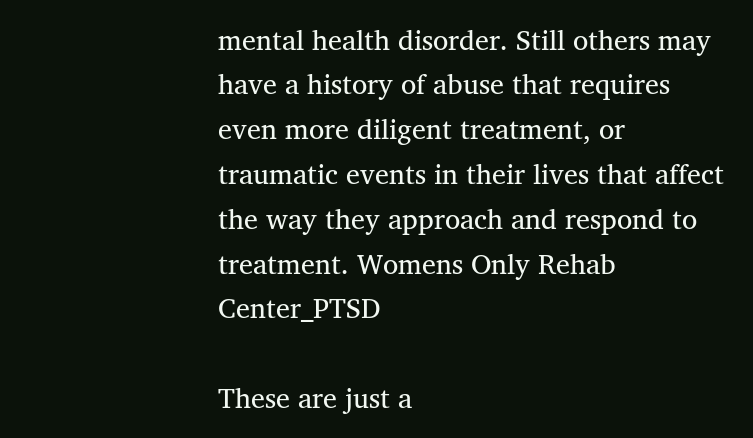mental health disorder. Still others may have a history of abuse that requires even more diligent treatment, or traumatic events in their lives that affect the way they approach and respond to treatment. Womens Only Rehab Center_PTSD

These are just a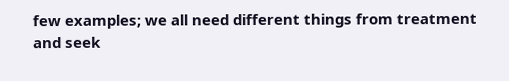few examples; we all need different things from treatment and seek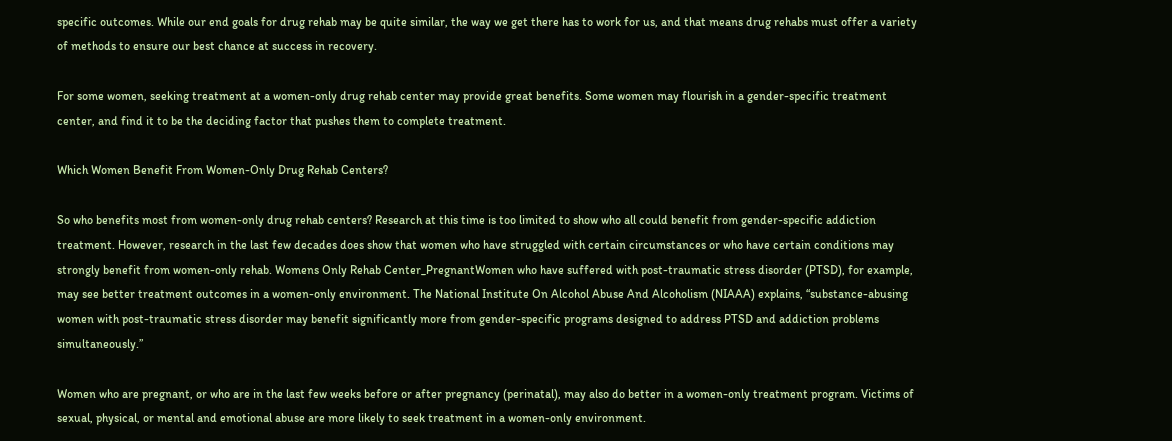specific outcomes. While our end goals for drug rehab may be quite similar, the way we get there has to work for us, and that means drug rehabs must offer a variety of methods to ensure our best chance at success in recovery.

For some women, seeking treatment at a women-only drug rehab center may provide great benefits. Some women may flourish in a gender-specific treatment center, and find it to be the deciding factor that pushes them to complete treatment.

Which Women Benefit From Women-Only Drug Rehab Centers?

So who benefits most from women-only drug rehab centers? Research at this time is too limited to show who all could benefit from gender-specific addiction treatment. However, research in the last few decades does show that women who have struggled with certain circumstances or who have certain conditions may strongly benefit from women-only rehab. Womens Only Rehab Center_PregnantWomen who have suffered with post-traumatic stress disorder (PTSD), for example, may see better treatment outcomes in a women-only environment. The National Institute On Alcohol Abuse And Alcoholism (NIAAA) explains, “substance-abusing women with post-traumatic stress disorder may benefit significantly more from gender-specific programs designed to address PTSD and addiction problems simultaneously.”

Women who are pregnant, or who are in the last few weeks before or after pregnancy (perinatal), may also do better in a women-only treatment program. Victims of sexual, physical, or mental and emotional abuse are more likely to seek treatment in a women-only environment.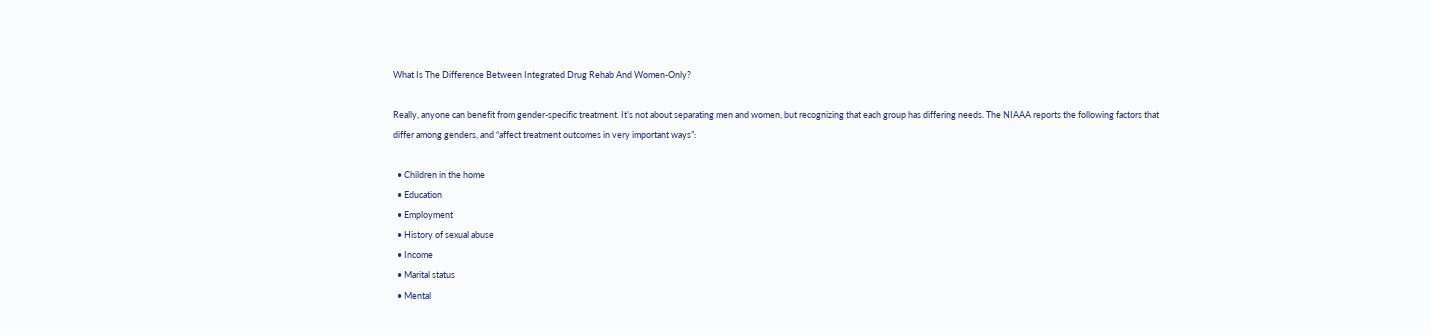What Is The Difference Between Integrated Drug Rehab And Women-Only?

Really, anyone can benefit from gender-specific treatment. It’s not about separating men and women, but recognizing that each group has differing needs. The NIAAA reports the following factors that differ among genders, and “affect treatment outcomes in very important ways”:

  • Children in the home
  • Education
  • Employment
  • History of sexual abuse
  • Income
  • Marital status
  • Mental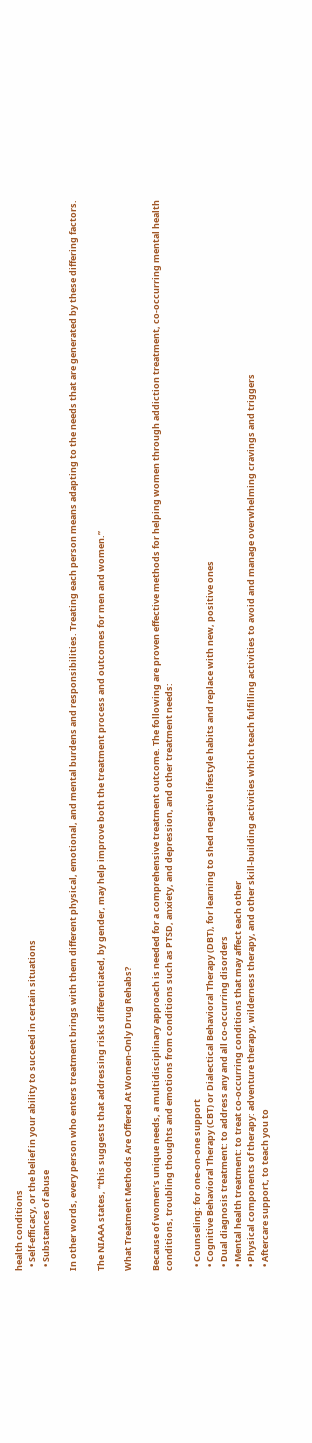health conditions
  • Self-efficacy, or the belief in your ability to succeed in certain situations
  • Substances of abuse

In other words, every person who enters treatment brings with them different physical, emotional, and mental burdens and responsibilities. Treating each person means adapting to the needs that are generated by these differing factors.

The NIAAA states, “this suggests that addressing risks differentiated, by gender, may help improve both the treatment process and outcomes for men and women.”

What Treatment Methods Are Offered At Women-Only Drug Rehabs?

Because of women’s unique needs, a multidisciplinary approach is needed for a comprehensive treatment outcome. The following are proven effective methods for helping women through addiction treatment, co-occurring mental health conditions, troubling thoughts and emotions from conditions such as PTSD, anxiety, and depression, and other treatment needs:

  • Counseling: for one-on-one support
  • Cognitive Behavioral Therapy (CBT) or Dialectical Behavioral Therapy (DBT), for learning to shed negative lifestyle habits and replace with new, positive ones
  • Dual diagnosis treatment: to address any and all co-occurring disorders
  • Mental health treatment: to treat co-occurring conditions that may affect each other
  • Physical components of therapy: adventure therapy, wilderness therapy, and other skill-building activities which teach fulfilling activities to avoid and manage overwhelming cravings and triggers
  • Aftercare support, to teach you to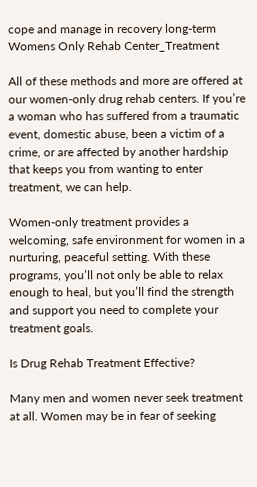cope and manage in recovery long-term Womens Only Rehab Center_Treatment

All of these methods and more are offered at our women-only drug rehab centers. If you’re a woman who has suffered from a traumatic event, domestic abuse, been a victim of a crime, or are affected by another hardship that keeps you from wanting to enter treatment, we can help.

Women-only treatment provides a welcoming, safe environment for women in a nurturing, peaceful setting. With these programs, you’ll not only be able to relax enough to heal, but you’ll find the strength and support you need to complete your treatment goals.

Is Drug Rehab Treatment Effective?

Many men and women never seek treatment at all. Women may be in fear of seeking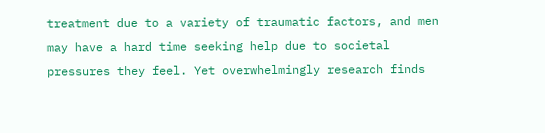treatment due to a variety of traumatic factors, and men may have a hard time seeking help due to societal pressures they feel. Yet overwhelmingly research finds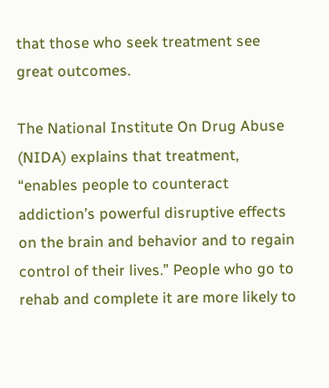that those who seek treatment see great outcomes.

The National Institute On Drug Abuse (NIDA) explains that treatment, “enables people to counteract addiction’s powerful disruptive effects on the brain and behavior and to regain control of their lives.” People who go to rehab and complete it are more likely to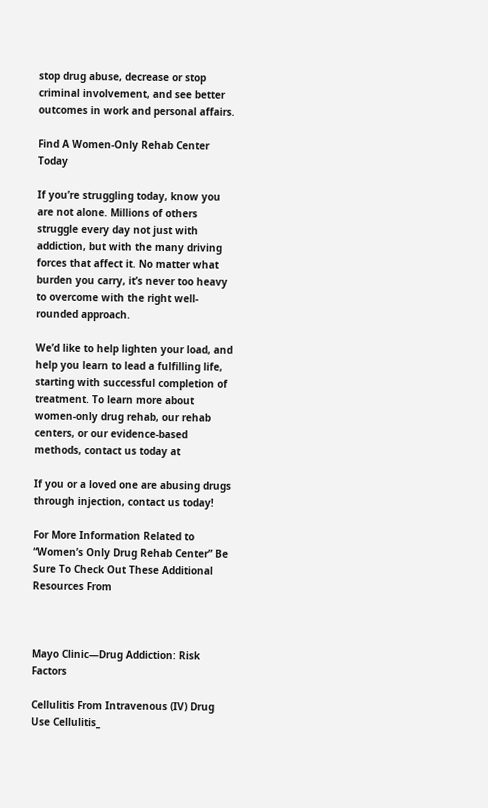stop drug abuse, decrease or stop criminal involvement, and see better outcomes in work and personal affairs.

Find A Women-Only Rehab Center Today

If you’re struggling today, know you are not alone. Millions of others struggle every day not just with addiction, but with the many driving forces that affect it. No matter what burden you carry, it’s never too heavy to overcome with the right well-rounded approach.

We’d like to help lighten your load, and help you learn to lead a fulfilling life, starting with successful completion of treatment. To learn more about women-only drug rehab, our rehab centers, or our evidence-based methods, contact us today at

If you or a loved one are abusing drugs through injection, contact us today!

For More Information Related to “Women’s Only Drug Rehab Center” Be Sure To Check Out These Additional Resources From



Mayo Clinic—Drug Addiction: Risk Factors

Cellulitis From Intravenous (IV) Drug Use Cellulitis_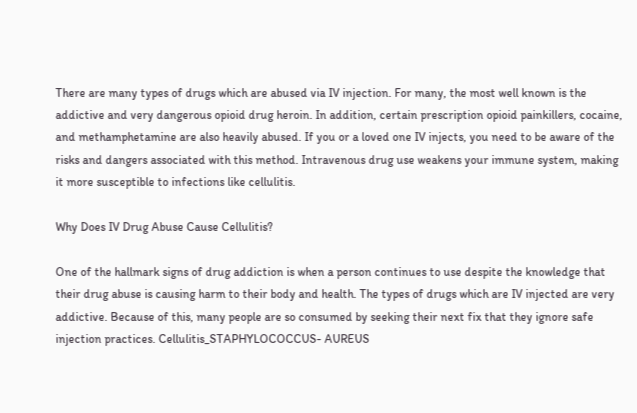There are many types of drugs which are abused via IV injection. For many, the most well known is the addictive and very dangerous opioid drug heroin. In addition, certain prescription opioid painkillers, cocaine, and methamphetamine are also heavily abused. If you or a loved one IV injects, you need to be aware of the risks and dangers associated with this method. Intravenous drug use weakens your immune system, making it more susceptible to infections like cellulitis.

Why Does IV Drug Abuse Cause Cellulitis?

One of the hallmark signs of drug addiction is when a person continues to use despite the knowledge that their drug abuse is causing harm to their body and health. The types of drugs which are IV injected are very addictive. Because of this, many people are so consumed by seeking their next fix that they ignore safe injection practices. Cellulitis_STAPHYLOCOCCUS- AUREUS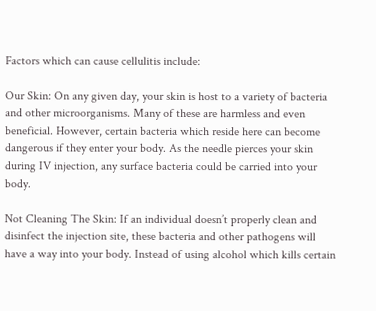Factors which can cause cellulitis include:

Our Skin: On any given day, your skin is host to a variety of bacteria and other microorganisms. Many of these are harmless and even beneficial. However, certain bacteria which reside here can become dangerous if they enter your body. As the needle pierces your skin during IV injection, any surface bacteria could be carried into your body.

Not Cleaning The Skin: If an individual doesn’t properly clean and disinfect the injection site, these bacteria and other pathogens will have a way into your body. Instead of using alcohol which kills certain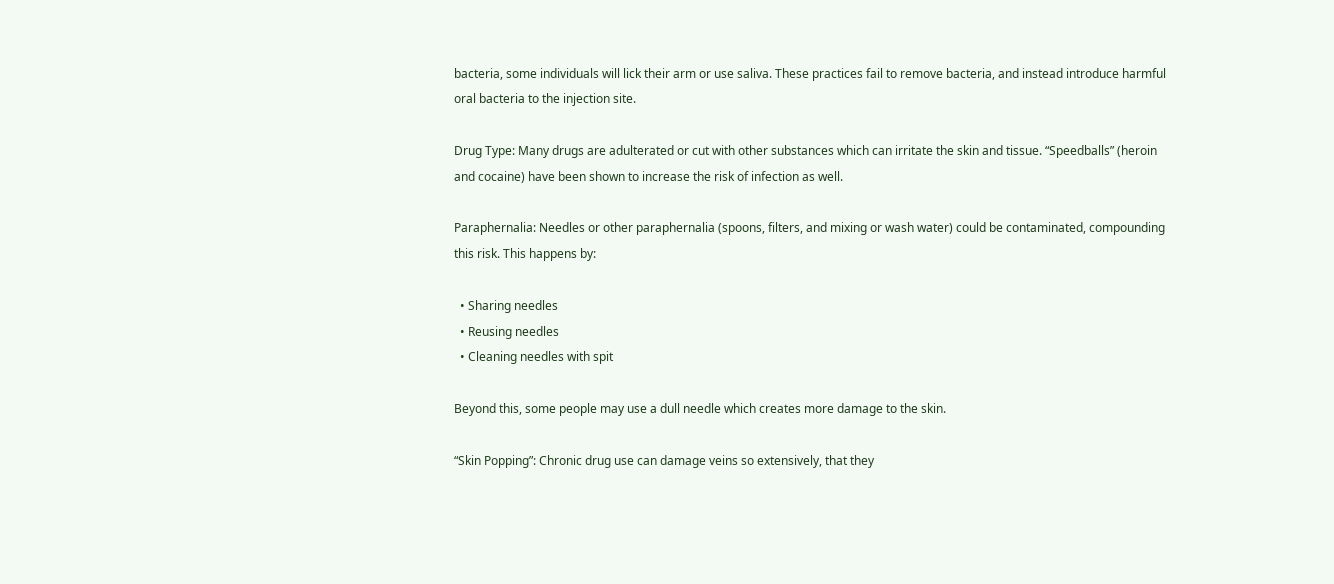bacteria, some individuals will lick their arm or use saliva. These practices fail to remove bacteria, and instead introduce harmful oral bacteria to the injection site.

Drug Type: Many drugs are adulterated or cut with other substances which can irritate the skin and tissue. “Speedballs” (heroin and cocaine) have been shown to increase the risk of infection as well.

Paraphernalia: Needles or other paraphernalia (spoons, filters, and mixing or wash water) could be contaminated, compounding this risk. This happens by:

  • Sharing needles
  • Reusing needles
  • Cleaning needles with spit

Beyond this, some people may use a dull needle which creates more damage to the skin.

“Skin Popping”: Chronic drug use can damage veins so extensively, that they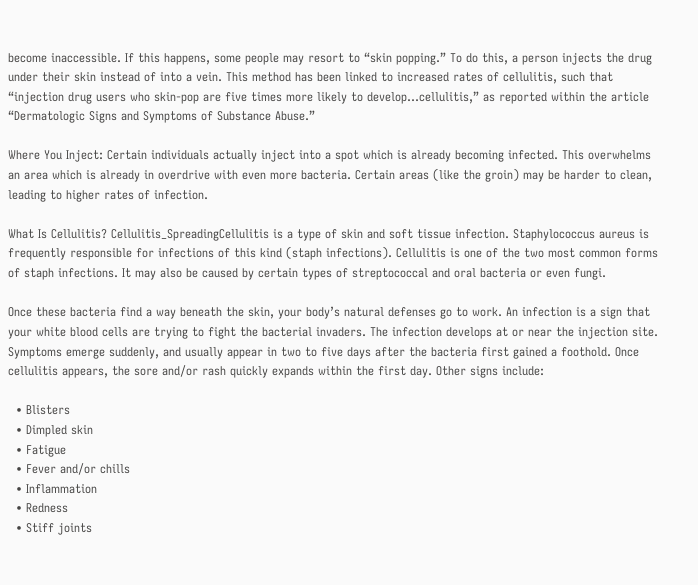become inaccessible. If this happens, some people may resort to “skin popping.” To do this, a person injects the drug under their skin instead of into a vein. This method has been linked to increased rates of cellulitis, such that “injection drug users who skin-pop are five times more likely to develop…cellulitis,” as reported within the article “Dermatologic Signs and Symptoms of Substance Abuse.”

Where You Inject: Certain individuals actually inject into a spot which is already becoming infected. This overwhelms an area which is already in overdrive with even more bacteria. Certain areas (like the groin) may be harder to clean, leading to higher rates of infection.

What Is Cellulitis? Cellulitis_SpreadingCellulitis is a type of skin and soft tissue infection. Staphylococcus aureus is frequently responsible for infections of this kind (staph infections). Cellulitis is one of the two most common forms of staph infections. It may also be caused by certain types of streptococcal and oral bacteria or even fungi.

Once these bacteria find a way beneath the skin, your body’s natural defenses go to work. An infection is a sign that your white blood cells are trying to fight the bacterial invaders. The infection develops at or near the injection site. Symptoms emerge suddenly, and usually appear in two to five days after the bacteria first gained a foothold. Once cellulitis appears, the sore and/or rash quickly expands within the first day. Other signs include:

  • Blisters
  • Dimpled skin
  • Fatigue
  • Fever and/or chills
  • Inflammation
  • Redness
  • Stiff joints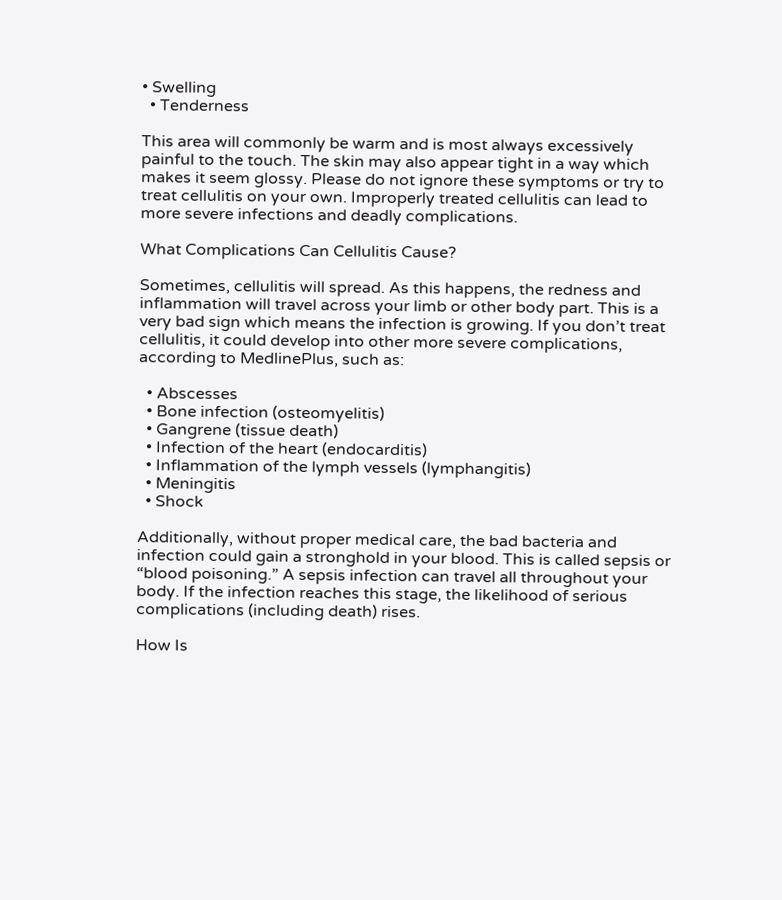• Swelling
  • Tenderness

This area will commonly be warm and is most always excessively painful to the touch. The skin may also appear tight in a way which makes it seem glossy. Please do not ignore these symptoms or try to treat cellulitis on your own. Improperly treated cellulitis can lead to more severe infections and deadly complications.

What Complications Can Cellulitis Cause?

Sometimes, cellulitis will spread. As this happens, the redness and inflammation will travel across your limb or other body part. This is a very bad sign which means the infection is growing. If you don’t treat cellulitis, it could develop into other more severe complications, according to MedlinePlus, such as:

  • Abscesses
  • Bone infection (osteomyelitis)
  • Gangrene (tissue death)
  • Infection of the heart (endocarditis)
  • Inflammation of the lymph vessels (lymphangitis)
  • Meningitis
  • Shock

Additionally, without proper medical care, the bad bacteria and infection could gain a stronghold in your blood. This is called sepsis or “blood poisoning.” A sepsis infection can travel all throughout your body. If the infection reaches this stage, the likelihood of serious complications (including death) rises.

How Is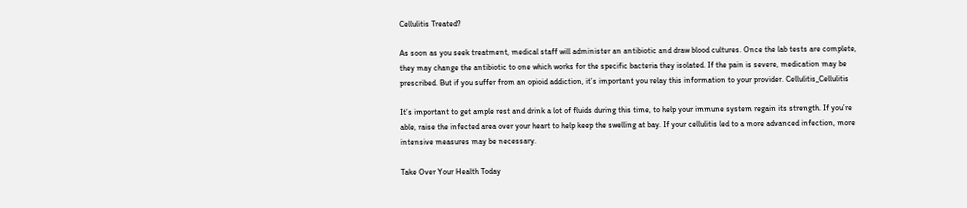Cellulitis Treated?

As soon as you seek treatment, medical staff will administer an antibiotic and draw blood cultures. Once the lab tests are complete, they may change the antibiotic to one which works for the specific bacteria they isolated. If the pain is severe, medication may be prescribed. But if you suffer from an opioid addiction, it’s important you relay this information to your provider. Cellulitis_Cellulitis

It’s important to get ample rest and drink a lot of fluids during this time, to help your immune system regain its strength. If you’re able, raise the infected area over your heart to help keep the swelling at bay. If your cellulitis led to a more advanced infection, more intensive measures may be necessary.

Take Over Your Health Today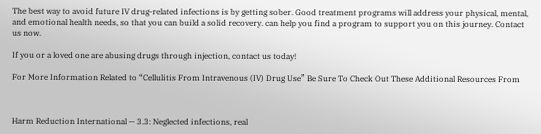The best way to avoid future IV drug-related infections is by getting sober. Good treatment programs will address your physical, mental, and emotional health needs, so that you can build a solid recovery. can help you find a program to support you on this journey. Contact us now.

If you or a loved one are abusing drugs through injection, contact us today!

For More Information Related to “Cellulitis From Intravenous (IV) Drug Use” Be Sure To Check Out These Additional Resources From



Harm Reduction International — 3.3: Neglected infections, real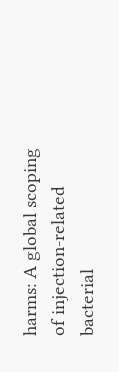harms: A global scoping of injection-related bacterial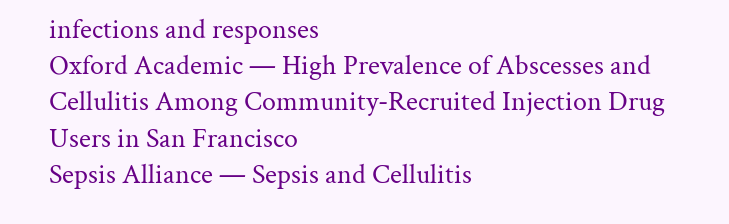infections and responses
Oxford Academic — High Prevalence of Abscesses and Cellulitis Among Community-Recruited Injection Drug Users in San Francisco
Sepsis Alliance — Sepsis and Cellulitis